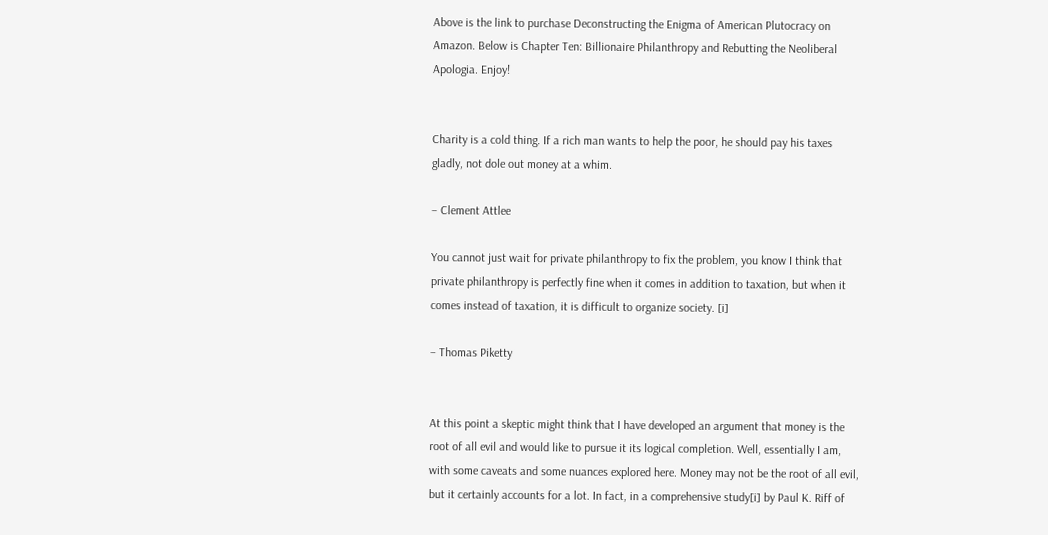Above is the link to purchase Deconstructing the Enigma of American Plutocracy on Amazon. Below is Chapter Ten: Billionaire Philanthropy and Rebutting the Neoliberal Apologia. Enjoy!


Charity is a cold thing. If a rich man wants to help the poor, he should pay his taxes gladly, not dole out money at a whim.

– Clement Attlee

You cannot just wait for private philanthropy to fix the problem, you know I think that private philanthropy is perfectly fine when it comes in addition to taxation, but when it comes instead of taxation, it is difficult to organize society. [i]

– Thomas Piketty


At this point a skeptic might think that I have developed an argument that money is the root of all evil and would like to pursue it its logical completion. Well, essentially I am, with some caveats and some nuances explored here. Money may not be the root of all evil, but it certainly accounts for a lot. In fact, in a comprehensive study[i] by Paul K. Riff of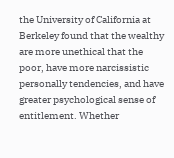the University of California at Berkeley found that the wealthy are more unethical that the poor, have more narcissistic personally tendencies, and have greater psychological sense of entitlement. Whether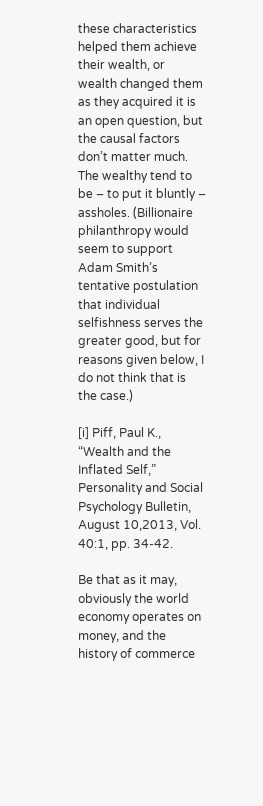these characteristics helped them achieve their wealth, or wealth changed them as they acquired it is an open question, but the causal factors don’t matter much. The wealthy tend to be – to put it bluntly – assholes. (Billionaire philanthropy would seem to support Adam Smith’s tentative postulation that individual selfishness serves the greater good, but for reasons given below, I do not think that is the case.)

[i] Piff, Paul K., “Wealth and the Inflated Self,” Personality and Social Psychology Bulletin, August 10,2013, Vol. 40:1, pp. 34-42.

Be that as it may, obviously the world economy operates on money, and the history of commerce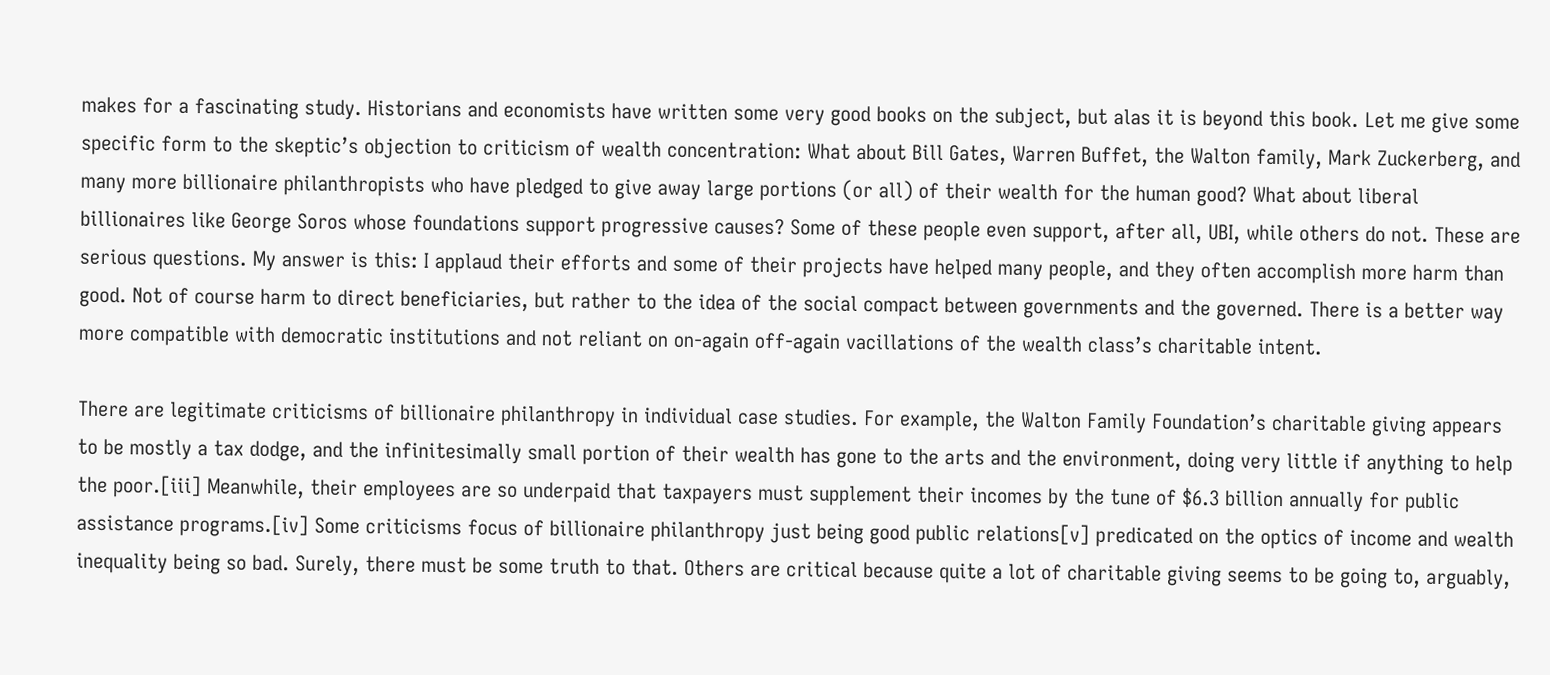makes for a fascinating study. Historians and economists have written some very good books on the subject, but alas it is beyond this book. Let me give some specific form to the skeptic’s objection to criticism of wealth concentration: What about Bill Gates, Warren Buffet, the Walton family, Mark Zuckerberg, and many more billionaire philanthropists who have pledged to give away large portions (or all) of their wealth for the human good? What about liberal billionaires like George Soros whose foundations support progressive causes? Some of these people even support, after all, UBI, while others do not. These are serious questions. My answer is this: I applaud their efforts and some of their projects have helped many people, and they often accomplish more harm than good. Not of course harm to direct beneficiaries, but rather to the idea of the social compact between governments and the governed. There is a better way more compatible with democratic institutions and not reliant on on-again off-again vacillations of the wealth class’s charitable intent.

There are legitimate criticisms of billionaire philanthropy in individual case studies. For example, the Walton Family Foundation’s charitable giving appears to be mostly a tax dodge, and the infinitesimally small portion of their wealth has gone to the arts and the environment, doing very little if anything to help the poor.[iii] Meanwhile, their employees are so underpaid that taxpayers must supplement their incomes by the tune of $6.3 billion annually for public assistance programs.[iv] Some criticisms focus of billionaire philanthropy just being good public relations[v] predicated on the optics of income and wealth inequality being so bad. Surely, there must be some truth to that. Others are critical because quite a lot of charitable giving seems to be going to, arguably,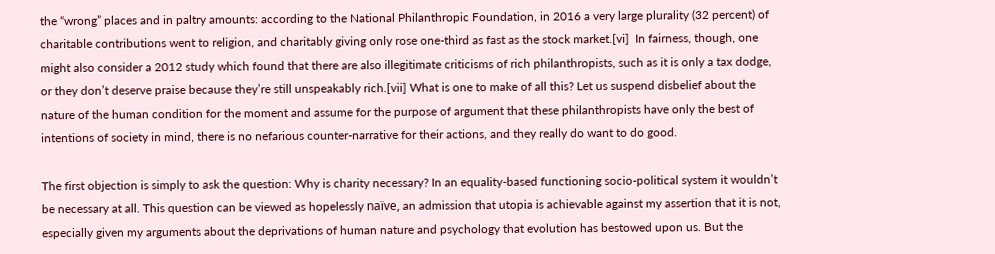the “wrong” places and in paltry amounts: according to the National Philanthropic Foundation, in 2016 a very large plurality (32 percent) of charitable contributions went to religion, and charitably giving only rose one-third as fast as the stock market.[vi]  In fairness, though, one might also consider a 2012 study which found that there are also illegitimate criticisms of rich philanthropists, such as it is only a tax dodge, or they don’t deserve praise because they’re still unspeakably rich.[vii] What is one to make of all this? Let us suspend disbelief about the nature of the human condition for the moment and assume for the purpose of argument that these philanthropists have only the best of intentions of society in mind, there is no nefarious counter-narrative for their actions, and they really do want to do good.

The first objection is simply to ask the question: Why is charity necessary? In an equality-based functioning socio-political system it wouldn’t be necessary at all. This question can be viewed as hopelessly naïve, an admission that utopia is achievable against my assertion that it is not, especially given my arguments about the deprivations of human nature and psychology that evolution has bestowed upon us. But the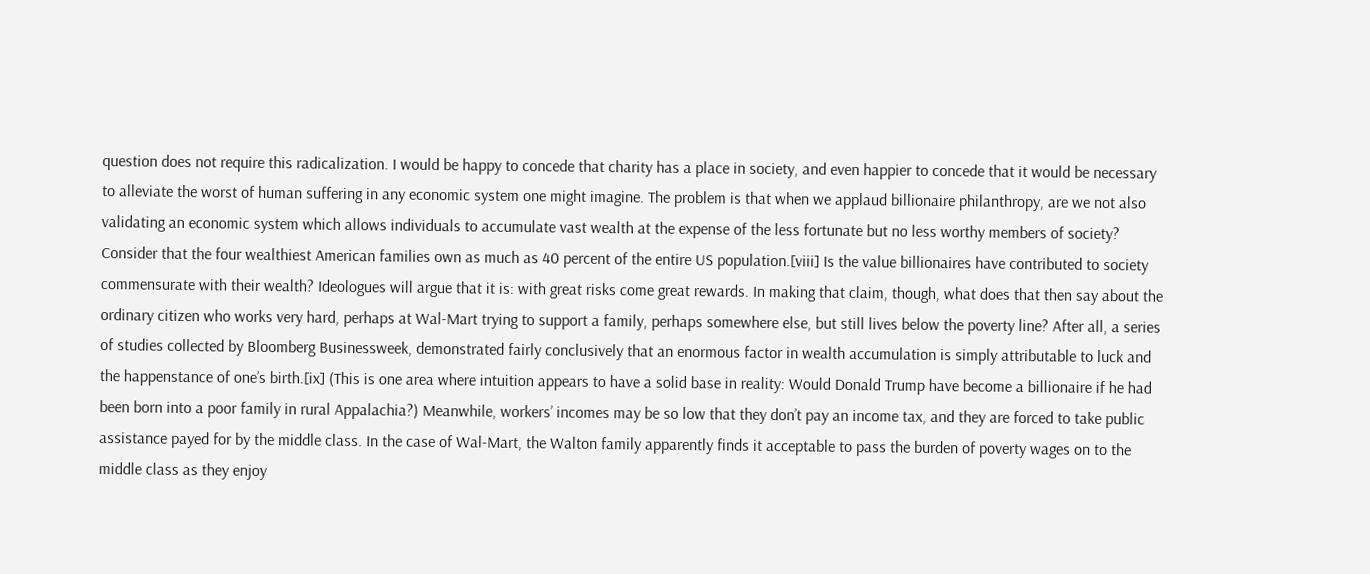question does not require this radicalization. I would be happy to concede that charity has a place in society, and even happier to concede that it would be necessary to alleviate the worst of human suffering in any economic system one might imagine. The problem is that when we applaud billionaire philanthropy, are we not also validating an economic system which allows individuals to accumulate vast wealth at the expense of the less fortunate but no less worthy members of society? Consider that the four wealthiest American families own as much as 40 percent of the entire US population.[viii] Is the value billionaires have contributed to society commensurate with their wealth? Ideologues will argue that it is: with great risks come great rewards. In making that claim, though, what does that then say about the ordinary citizen who works very hard, perhaps at Wal-Mart trying to support a family, perhaps somewhere else, but still lives below the poverty line? After all, a series of studies collected by Bloomberg Businessweek, demonstrated fairly conclusively that an enormous factor in wealth accumulation is simply attributable to luck and the happenstance of one’s birth.[ix] (This is one area where intuition appears to have a solid base in reality: Would Donald Trump have become a billionaire if he had been born into a poor family in rural Appalachia?) Meanwhile, workers’ incomes may be so low that they don’t pay an income tax, and they are forced to take public assistance payed for by the middle class. In the case of Wal-Mart, the Walton family apparently finds it acceptable to pass the burden of poverty wages on to the middle class as they enjoy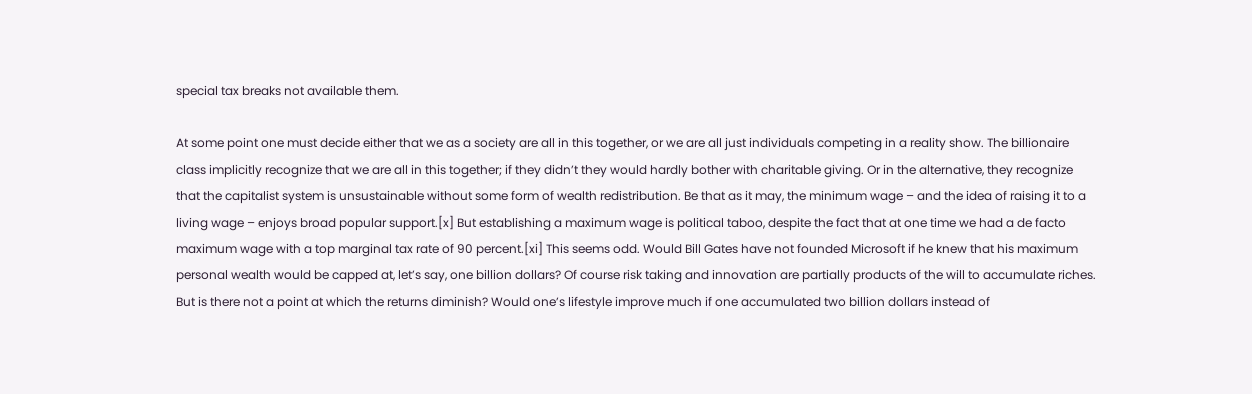special tax breaks not available them.

At some point one must decide either that we as a society are all in this together, or we are all just individuals competing in a reality show. The billionaire class implicitly recognize that we are all in this together; if they didn’t they would hardly bother with charitable giving. Or in the alternative, they recognize that the capitalist system is unsustainable without some form of wealth redistribution. Be that as it may, the minimum wage – and the idea of raising it to a living wage – enjoys broad popular support.[x] But establishing a maximum wage is political taboo, despite the fact that at one time we had a de facto maximum wage with a top marginal tax rate of 90 percent.[xi] This seems odd. Would Bill Gates have not founded Microsoft if he knew that his maximum personal wealth would be capped at, let’s say, one billion dollars? Of course risk taking and innovation are partially products of the will to accumulate riches. But is there not a point at which the returns diminish? Would one’s lifestyle improve much if one accumulated two billion dollars instead of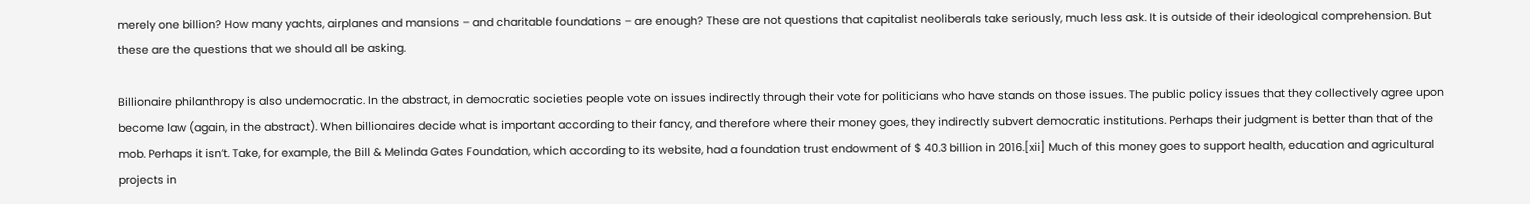merely one billion? How many yachts, airplanes and mansions – and charitable foundations – are enough? These are not questions that capitalist neoliberals take seriously, much less ask. It is outside of their ideological comprehension. But these are the questions that we should all be asking.

Billionaire philanthropy is also undemocratic. In the abstract, in democratic societies people vote on issues indirectly through their vote for politicians who have stands on those issues. The public policy issues that they collectively agree upon become law (again, in the abstract). When billionaires decide what is important according to their fancy, and therefore where their money goes, they indirectly subvert democratic institutions. Perhaps their judgment is better than that of the mob. Perhaps it isn’t. Take, for example, the Bill & Melinda Gates Foundation, which according to its website, had a foundation trust endowment of $ 40.3 billion in 2016.[xii] Much of this money goes to support health, education and agricultural projects in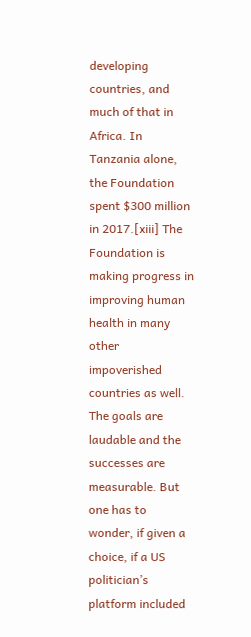developing countries, and much of that in Africa. In Tanzania alone, the Foundation spent $300 million in 2017.[xiii] The Foundation is making progress in improving human health in many other impoverished countries as well. The goals are laudable and the successes are measurable. But one has to wonder, if given a choice, if a US politician’s platform included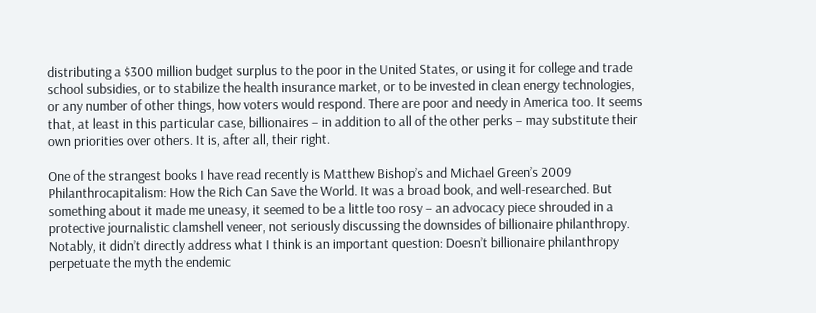distributing a $300 million budget surplus to the poor in the United States, or using it for college and trade school subsidies, or to stabilize the health insurance market, or to be invested in clean energy technologies, or any number of other things, how voters would respond. There are poor and needy in America too. It seems that, at least in this particular case, billionaires – in addition to all of the other perks – may substitute their own priorities over others. It is, after all, their right.

One of the strangest books I have read recently is Matthew Bishop’s and Michael Green’s 2009 Philanthrocapitalism: How the Rich Can Save the World. It was a broad book, and well-researched. But something about it made me uneasy, it seemed to be a little too rosy – an advocacy piece shrouded in a protective journalistic clamshell veneer, not seriously discussing the downsides of billionaire philanthropy. Notably, it didn’t directly address what I think is an important question: Doesn’t billionaire philanthropy perpetuate the myth the endemic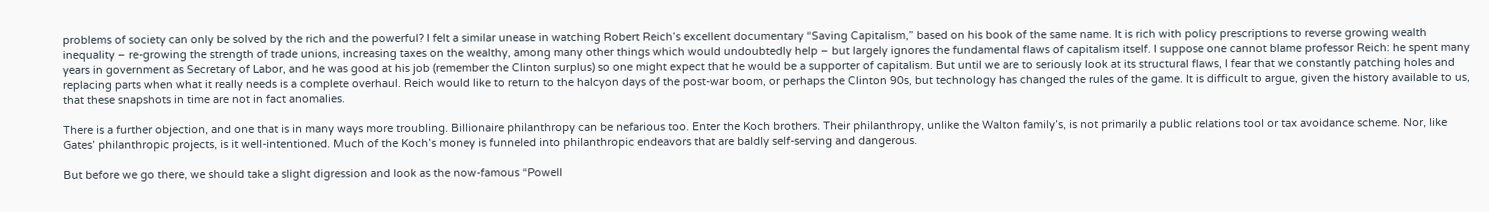problems of society can only be solved by the rich and the powerful? I felt a similar unease in watching Robert Reich’s excellent documentary “Saving Capitalism,” based on his book of the same name. It is rich with policy prescriptions to reverse growing wealth inequality – re-growing the strength of trade unions, increasing taxes on the wealthy, among many other things which would undoubtedly help – but largely ignores the fundamental flaws of capitalism itself. I suppose one cannot blame professor Reich: he spent many years in government as Secretary of Labor, and he was good at his job (remember the Clinton surplus) so one might expect that he would be a supporter of capitalism. But until we are to seriously look at its structural flaws, I fear that we constantly patching holes and replacing parts when what it really needs is a complete overhaul. Reich would like to return to the halcyon days of the post-war boom, or perhaps the Clinton 90s, but technology has changed the rules of the game. It is difficult to argue, given the history available to us, that these snapshots in time are not in fact anomalies.

There is a further objection, and one that is in many ways more troubling. Billionaire philanthropy can be nefarious too. Enter the Koch brothers. Their philanthropy, unlike the Walton family’s, is not primarily a public relations tool or tax avoidance scheme. Nor, like Gates’ philanthropic projects, is it well-intentioned. Much of the Koch’s money is funneled into philanthropic endeavors that are baldly self-serving and dangerous.

But before we go there, we should take a slight digression and look as the now-famous “Powell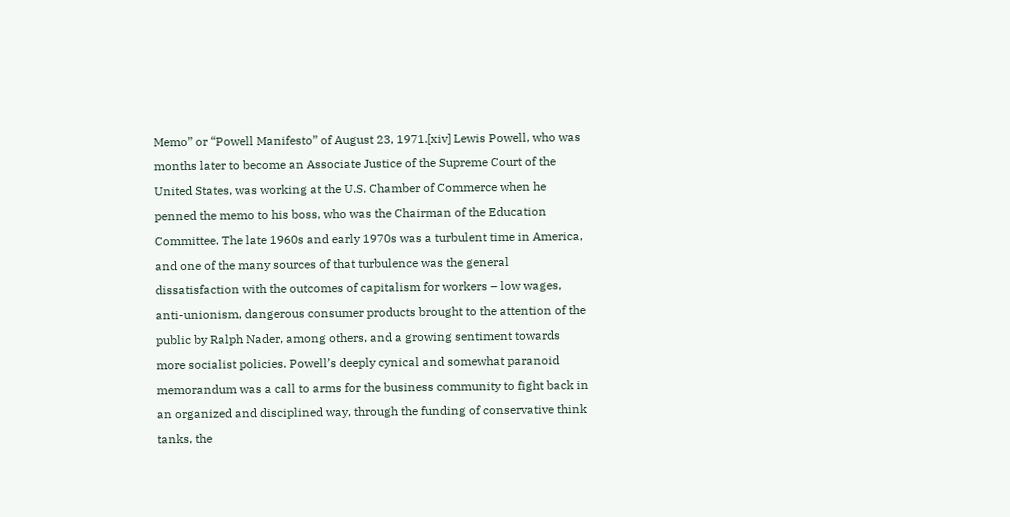Memo” or “Powell Manifesto” of August 23, 1971.[xiv] Lewis Powell, who was months later to become an Associate Justice of the Supreme Court of the United States, was working at the U.S. Chamber of Commerce when he penned the memo to his boss, who was the Chairman of the Education Committee. The late 1960s and early 1970s was a turbulent time in America, and one of the many sources of that turbulence was the general dissatisfaction with the outcomes of capitalism for workers – low wages, anti-unionism, dangerous consumer products brought to the attention of the public by Ralph Nader, among others, and a growing sentiment towards more socialist policies. Powell’s deeply cynical and somewhat paranoid memorandum was a call to arms for the business community to fight back in an organized and disciplined way, through the funding of conservative think tanks, the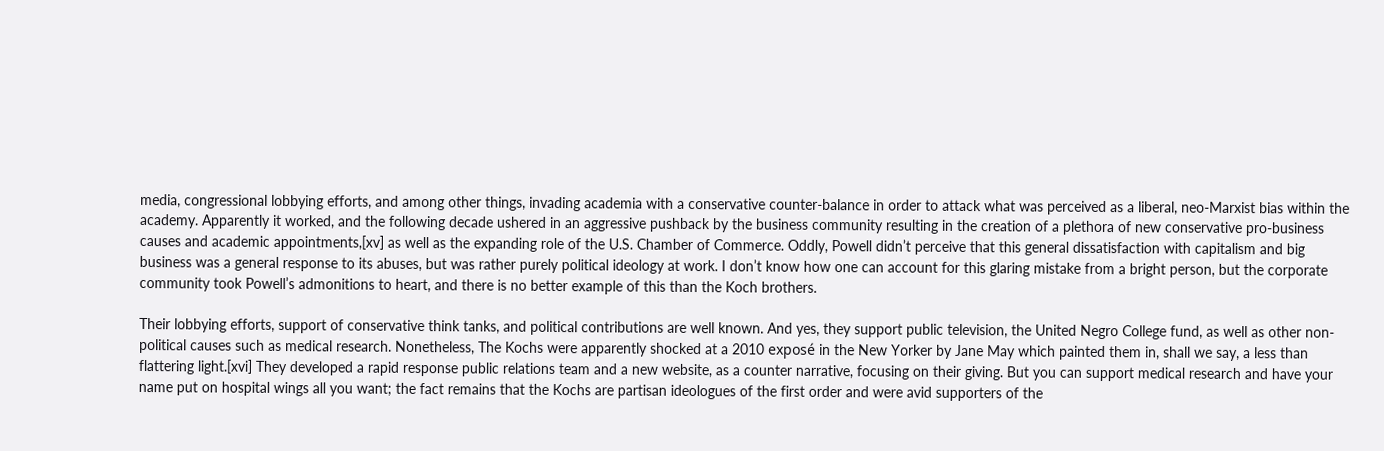media, congressional lobbying efforts, and among other things, invading academia with a conservative counter-balance in order to attack what was perceived as a liberal, neo-Marxist bias within the academy. Apparently it worked, and the following decade ushered in an aggressive pushback by the business community resulting in the creation of a plethora of new conservative pro-business causes and academic appointments,[xv] as well as the expanding role of the U.S. Chamber of Commerce. Oddly, Powell didn’t perceive that this general dissatisfaction with capitalism and big business was a general response to its abuses, but was rather purely political ideology at work. I don’t know how one can account for this glaring mistake from a bright person, but the corporate community took Powell’s admonitions to heart, and there is no better example of this than the Koch brothers.

Their lobbying efforts, support of conservative think tanks, and political contributions are well known. And yes, they support public television, the United Negro College fund, as well as other non-political causes such as medical research. Nonetheless, The Kochs were apparently shocked at a 2010 exposé in the New Yorker by Jane May which painted them in, shall we say, a less than flattering light.[xvi] They developed a rapid response public relations team and a new website, as a counter narrative, focusing on their giving. But you can support medical research and have your name put on hospital wings all you want; the fact remains that the Kochs are partisan ideologues of the first order and were avid supporters of the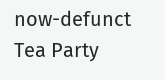now-defunct Tea Party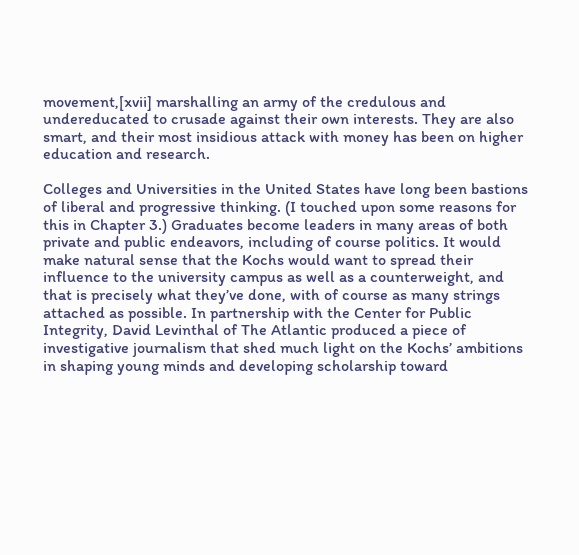movement,[xvii] marshalling an army of the credulous and undereducated to crusade against their own interests. They are also smart, and their most insidious attack with money has been on higher education and research.

Colleges and Universities in the United States have long been bastions of liberal and progressive thinking. (I touched upon some reasons for this in Chapter 3.) Graduates become leaders in many areas of both private and public endeavors, including of course politics. It would make natural sense that the Kochs would want to spread their influence to the university campus as well as a counterweight, and that is precisely what they’ve done, with of course as many strings attached as possible. In partnership with the Center for Public Integrity, David Levinthal of The Atlantic produced a piece of investigative journalism that shed much light on the Kochs’ ambitions in shaping young minds and developing scholarship toward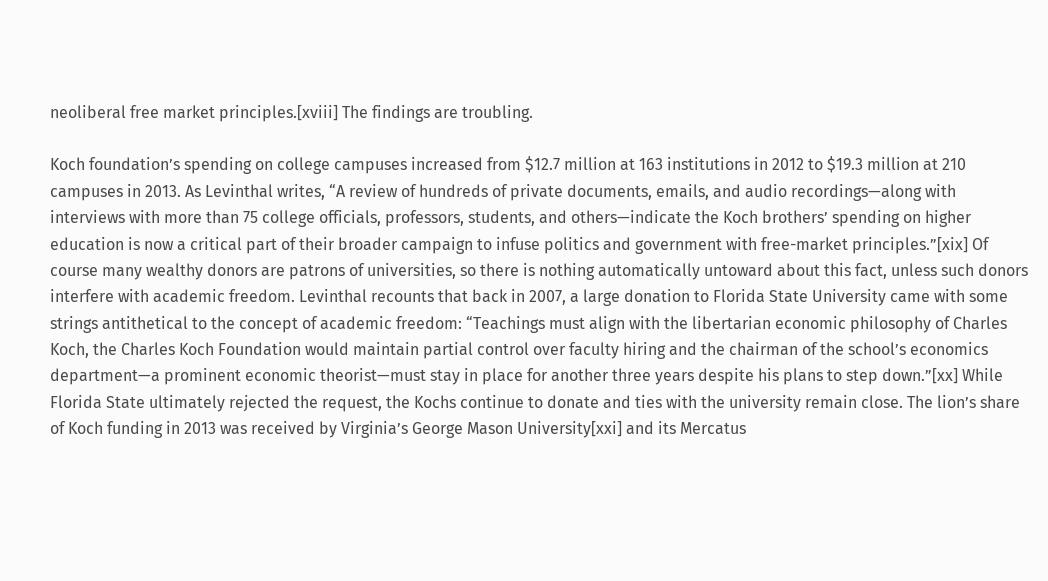neoliberal free market principles.[xviii] The findings are troubling.

Koch foundation’s spending on college campuses increased from $12.7 million at 163 institutions in 2012 to $19.3 million at 210 campuses in 2013. As Levinthal writes, “A review of hundreds of private documents, emails, and audio recordings—along with interviews with more than 75 college officials, professors, students, and others—indicate the Koch brothers’ spending on higher education is now a critical part of their broader campaign to infuse politics and government with free-market principles.”[xix] Of course many wealthy donors are patrons of universities, so there is nothing automatically untoward about this fact, unless such donors interfere with academic freedom. Levinthal recounts that back in 2007, a large donation to Florida State University came with some strings antithetical to the concept of academic freedom: “Teachings must align with the libertarian economic philosophy of Charles Koch, the Charles Koch Foundation would maintain partial control over faculty hiring and the chairman of the school’s economics department—a prominent economic theorist—must stay in place for another three years despite his plans to step down.”[xx] While Florida State ultimately rejected the request, the Kochs continue to donate and ties with the university remain close. The lion’s share of Koch funding in 2013 was received by Virginia’s George Mason University[xxi] and its Mercatus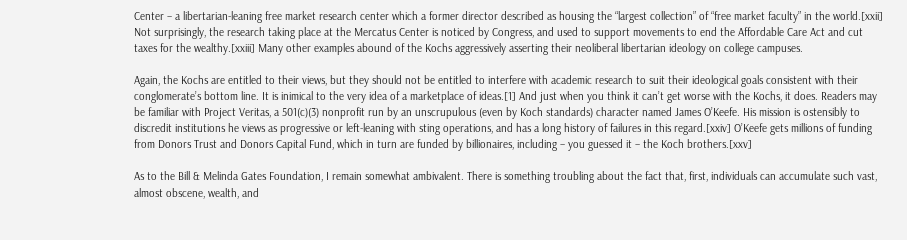Center – a libertarian-leaning free market research center which a former director described as housing the “largest collection” of “free market faculty” in the world.[xxii] Not surprisingly, the research taking place at the Mercatus Center is noticed by Congress, and used to support movements to end the Affordable Care Act and cut taxes for the wealthy.[xxiii] Many other examples abound of the Kochs aggressively asserting their neoliberal libertarian ideology on college campuses.

Again, the Kochs are entitled to their views, but they should not be entitled to interfere with academic research to suit their ideological goals consistent with their conglomerate’s bottom line. It is inimical to the very idea of a marketplace of ideas.[1] And just when you think it can’t get worse with the Kochs, it does. Readers may be familiar with Project Veritas, a 501(c)(3) nonprofit run by an unscrupulous (even by Koch standards) character named James O’Keefe. His mission is ostensibly to discredit institutions he views as progressive or left-leaning with sting operations, and has a long history of failures in this regard.[xxiv] O’Keefe gets millions of funding from Donors Trust and Donors Capital Fund, which in turn are funded by billionaires, including – you guessed it – the Koch brothers.[xxv]

As to the Bill & Melinda Gates Foundation, I remain somewhat ambivalent. There is something troubling about the fact that, first, individuals can accumulate such vast, almost obscene, wealth, and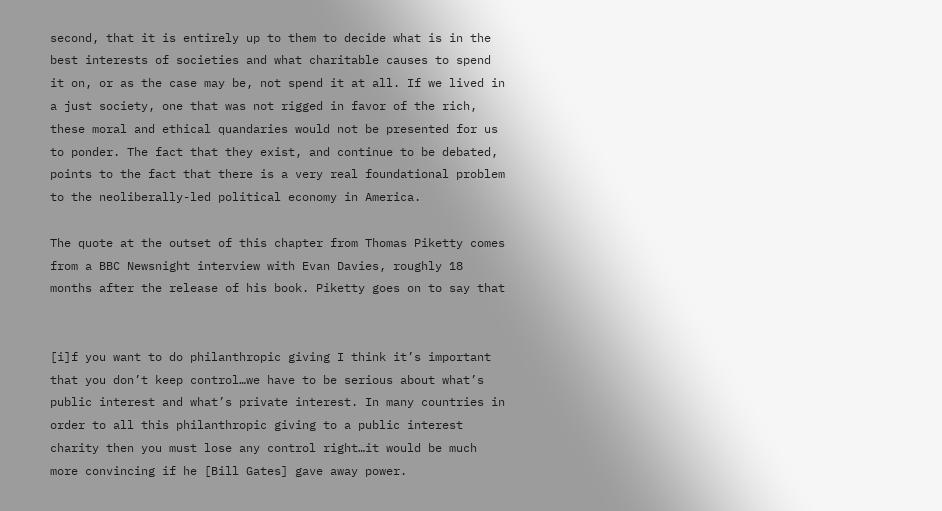second, that it is entirely up to them to decide what is in the best interests of societies and what charitable causes to spend it on, or as the case may be, not spend it at all. If we lived in a just society, one that was not rigged in favor of the rich, these moral and ethical quandaries would not be presented for us to ponder. The fact that they exist, and continue to be debated, points to the fact that there is a very real foundational problem to the neoliberally-led political economy in America.

The quote at the outset of this chapter from Thomas Piketty comes from a BBC Newsnight interview with Evan Davies, roughly 18 months after the release of his book. Piketty goes on to say that


[i]f you want to do philanthropic giving I think it’s important that you don’t keep control…we have to be serious about what’s public interest and what’s private interest. In many countries in order to all this philanthropic giving to a public interest charity then you must lose any control right…it would be much more convincing if he [Bill Gates] gave away power.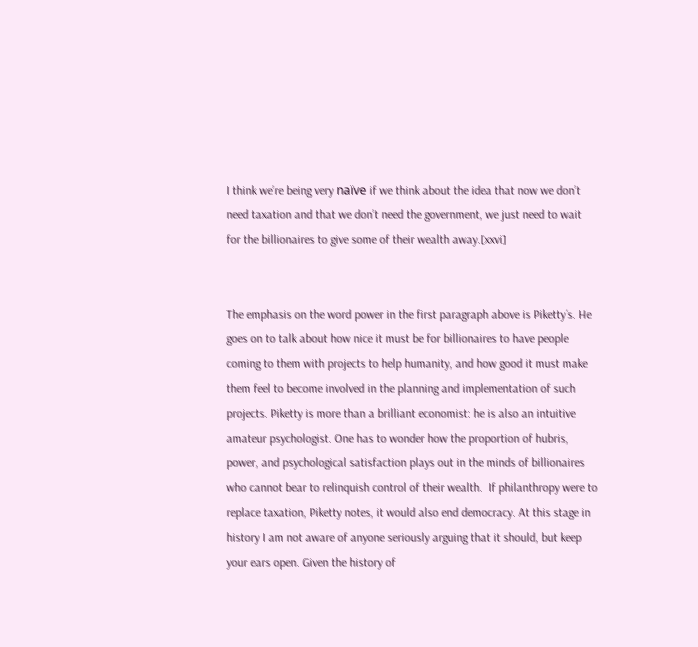I think we’re being very naïve if we think about the idea that now we don’t need taxation and that we don’t need the government, we just need to wait for the billionaires to give some of their wealth away.[xxvi]


The emphasis on the word power in the first paragraph above is Piketty´s. He goes on to talk about how nice it must be for billionaires to have people coming to them with projects to help humanity, and how good it must make them feel to become involved in the planning and implementation of such projects. Piketty is more than a brilliant economist: he is also an intuitive amateur psychologist. One has to wonder how the proportion of hubris, power, and psychological satisfaction plays out in the minds of billionaires who cannot bear to relinquish control of their wealth.  If philanthropy were to replace taxation, Piketty notes, it would also end democracy. At this stage in history I am not aware of anyone seriously arguing that it should, but keep your ears open. Given the history of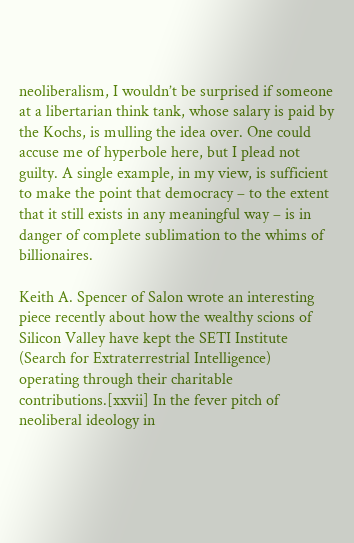neoliberalism, I wouldn’t be surprised if someone at a libertarian think tank, whose salary is paid by the Kochs, is mulling the idea over. One could accuse me of hyperbole here, but I plead not guilty. A single example, in my view, is sufficient to make the point that democracy – to the extent that it still exists in any meaningful way – is in danger of complete sublimation to the whims of billionaires.

Keith A. Spencer of Salon wrote an interesting piece recently about how the wealthy scions of Silicon Valley have kept the SETI Institute (Search for Extraterrestrial Intelligence) operating through their charitable contributions.[xxvii] In the fever pitch of neoliberal ideology in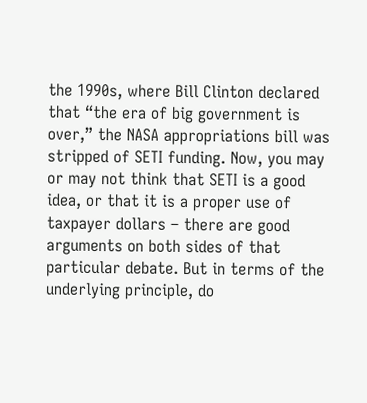the 1990s, where Bill Clinton declared that “the era of big government is over,” the NASA appropriations bill was stripped of SETI funding. Now, you may or may not think that SETI is a good idea, or that it is a proper use of taxpayer dollars – there are good arguments on both sides of that particular debate. But in terms of the underlying principle, do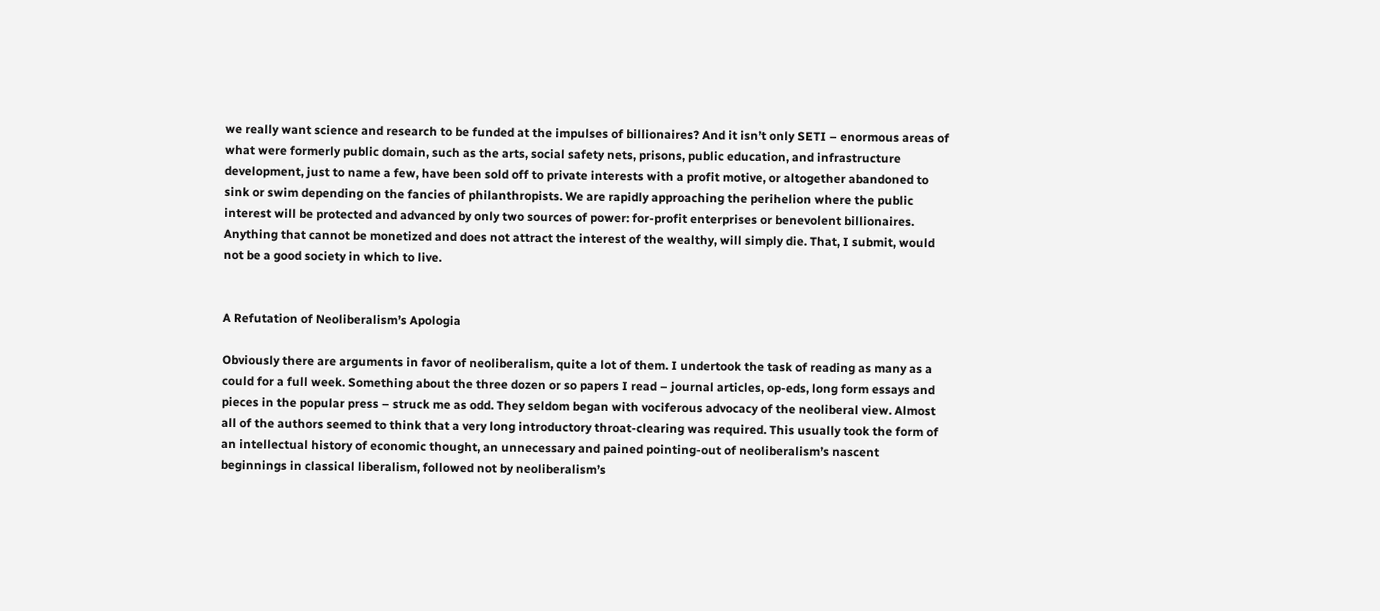we really want science and research to be funded at the impulses of billionaires? And it isn’t only SETI – enormous areas of what were formerly public domain, such as the arts, social safety nets, prisons, public education, and infrastructure development, just to name a few, have been sold off to private interests with a profit motive, or altogether abandoned to sink or swim depending on the fancies of philanthropists. We are rapidly approaching the perihelion where the public interest will be protected and advanced by only two sources of power: for-profit enterprises or benevolent billionaires. Anything that cannot be monetized and does not attract the interest of the wealthy, will simply die. That, I submit, would not be a good society in which to live.


A Refutation of Neoliberalism’s Apologia

Obviously there are arguments in favor of neoliberalism, quite a lot of them. I undertook the task of reading as many as a could for a full week. Something about the three dozen or so papers I read – journal articles, op-eds, long form essays and pieces in the popular press – struck me as odd. They seldom began with vociferous advocacy of the neoliberal view. Almost all of the authors seemed to think that a very long introductory throat-clearing was required. This usually took the form of an intellectual history of economic thought, an unnecessary and pained pointing-out of neoliberalism’s nascent beginnings in classical liberalism, followed not by neoliberalism’s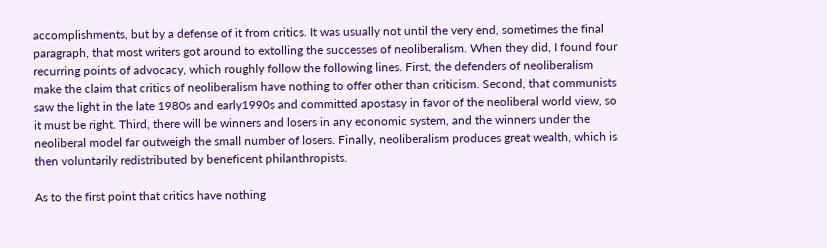accomplishments, but by a defense of it from critics. It was usually not until the very end, sometimes the final paragraph, that most writers got around to extolling the successes of neoliberalism. When they did, I found four recurring points of advocacy, which roughly follow the following lines. First, the defenders of neoliberalism make the claim that critics of neoliberalism have nothing to offer other than criticism. Second, that communists saw the light in the late 1980s and early1990s and committed apostasy in favor of the neoliberal world view, so it must be right. Third, there will be winners and losers in any economic system, and the winners under the neoliberal model far outweigh the small number of losers. Finally, neoliberalism produces great wealth, which is then voluntarily redistributed by beneficent philanthropists.

As to the first point that critics have nothing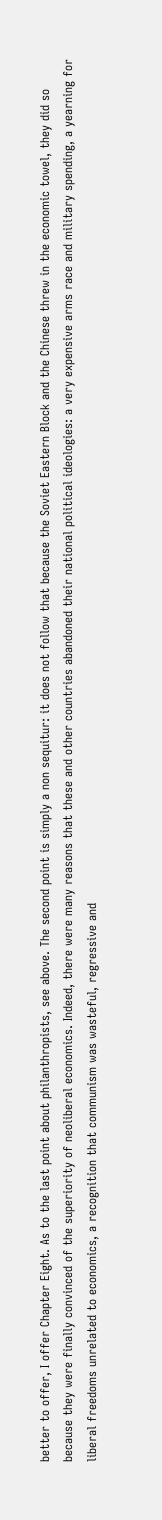better to offer, I offer Chapter Eight. As to the last point about philanthropists, see above. The second point is simply a non sequitur: it does not follow that because the Soviet Eastern Block and the Chinese threw in the economic towel, they did so because they were finally convinced of the superiority of neoliberal economics. Indeed, there were many reasons that these and other countries abandoned their national political ideologies: a very expensive arms race and military spending, a yearning for liberal freedoms unrelated to economics, a recognition that communism was wasteful, regressive and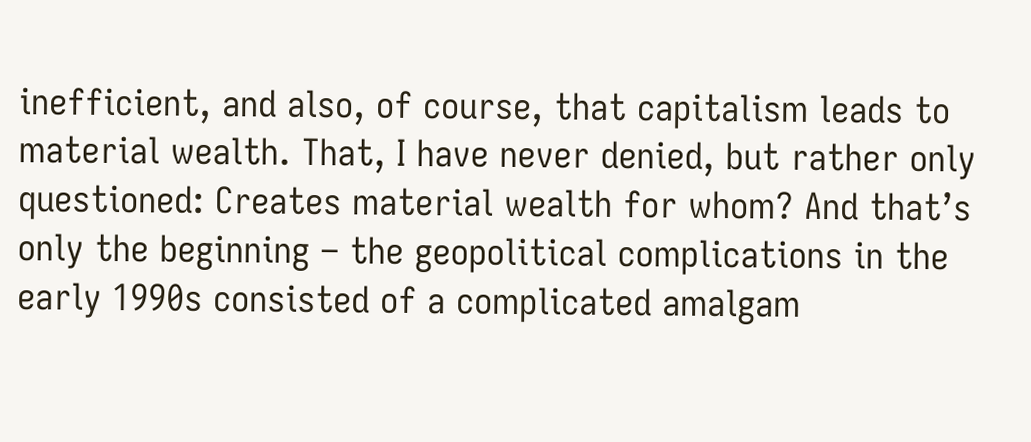inefficient, and also, of course, that capitalism leads to material wealth. That, I have never denied, but rather only questioned: Creates material wealth for whom? And that’s only the beginning – the geopolitical complications in the early 1990s consisted of a complicated amalgam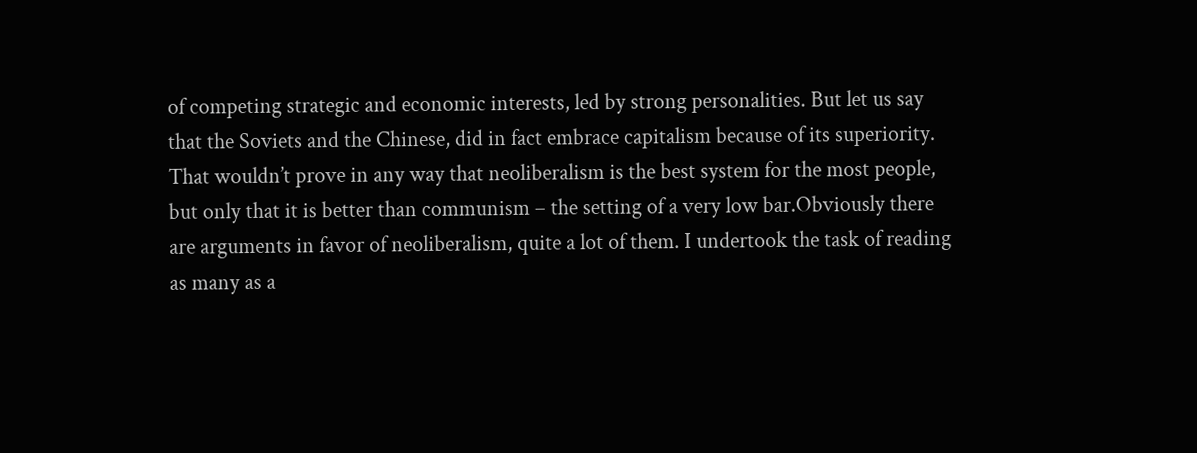of competing strategic and economic interests, led by strong personalities. But let us say that the Soviets and the Chinese, did in fact embrace capitalism because of its superiority. That wouldn’t prove in any way that neoliberalism is the best system for the most people, but only that it is better than communism – the setting of a very low bar.Obviously there are arguments in favor of neoliberalism, quite a lot of them. I undertook the task of reading as many as a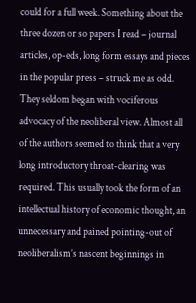could for a full week. Something about the three dozen or so papers I read – journal articles, op-eds, long form essays and pieces in the popular press – struck me as odd. They seldom began with vociferous advocacy of the neoliberal view. Almost all of the authors seemed to think that a very long introductory throat-clearing was required. This usually took the form of an intellectual history of economic thought, an unnecessary and pained pointing-out of neoliberalism’s nascent beginnings in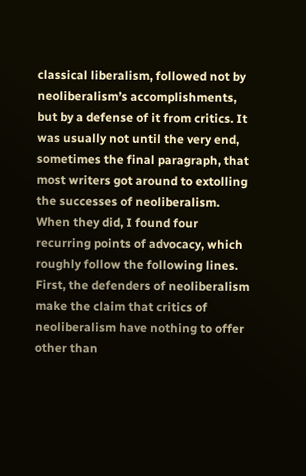classical liberalism, followed not by neoliberalism’s accomplishments, but by a defense of it from critics. It was usually not until the very end, sometimes the final paragraph, that most writers got around to extolling the successes of neoliberalism. When they did, I found four recurring points of advocacy, which roughly follow the following lines. First, the defenders of neoliberalism make the claim that critics of neoliberalism have nothing to offer other than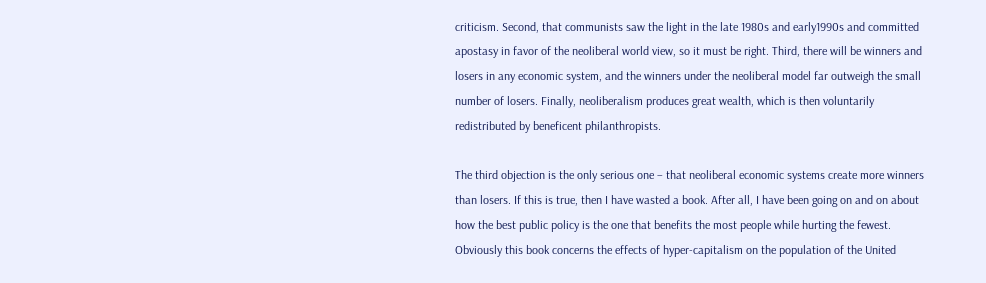criticism. Second, that communists saw the light in the late 1980s and early1990s and committed apostasy in favor of the neoliberal world view, so it must be right. Third, there will be winners and losers in any economic system, and the winners under the neoliberal model far outweigh the small number of losers. Finally, neoliberalism produces great wealth, which is then voluntarily redistributed by beneficent philanthropists.

The third objection is the only serious one – that neoliberal economic systems create more winners than losers. If this is true, then I have wasted a book. After all, I have been going on and on about how the best public policy is the one that benefits the most people while hurting the fewest. Obviously this book concerns the effects of hyper-capitalism on the population of the United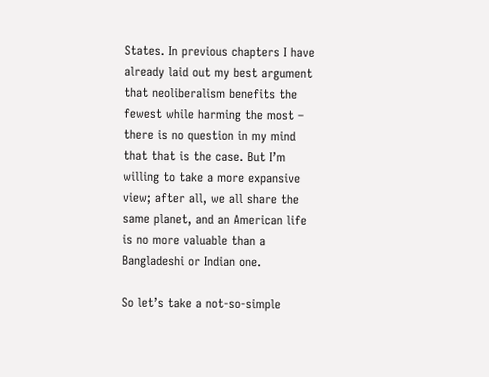States. In previous chapters I have already laid out my best argument that neoliberalism benefits the fewest while harming the most – there is no question in my mind that that is the case. But I’m willing to take a more expansive view; after all, we all share the same planet, and an American life is no more valuable than a Bangladeshi or Indian one.

So let’s take a not-so-simple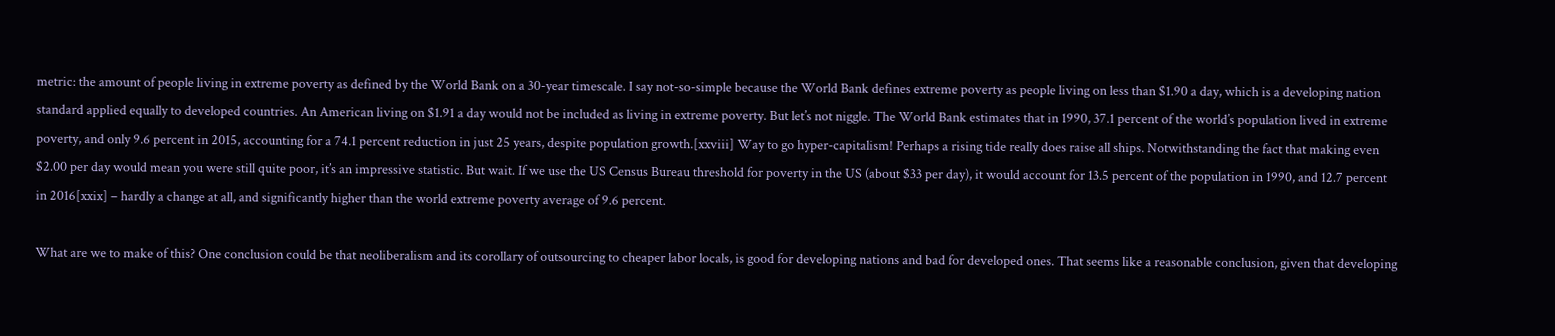metric: the amount of people living in extreme poverty as defined by the World Bank on a 30-year timescale. I say not-so-simple because the World Bank defines extreme poverty as people living on less than $1.90 a day, which is a developing nation standard applied equally to developed countries. An American living on $1.91 a day would not be included as living in extreme poverty. But let’s not niggle. The World Bank estimates that in 1990, 37.1 percent of the world’s population lived in extreme poverty, and only 9.6 percent in 2015, accounting for a 74.1 percent reduction in just 25 years, despite population growth.[xxviii] Way to go hyper-capitalism! Perhaps a rising tide really does raise all ships. Notwithstanding the fact that making even $2.00 per day would mean you were still quite poor, it’s an impressive statistic. But wait. If we use the US Census Bureau threshold for poverty in the US (about $33 per day), it would account for 13.5 percent of the population in 1990, and 12.7 percent in 2016[xxix] – hardly a change at all, and significantly higher than the world extreme poverty average of 9.6 percent.

What are we to make of this? One conclusion could be that neoliberalism and its corollary of outsourcing to cheaper labor locals, is good for developing nations and bad for developed ones. That seems like a reasonable conclusion, given that developing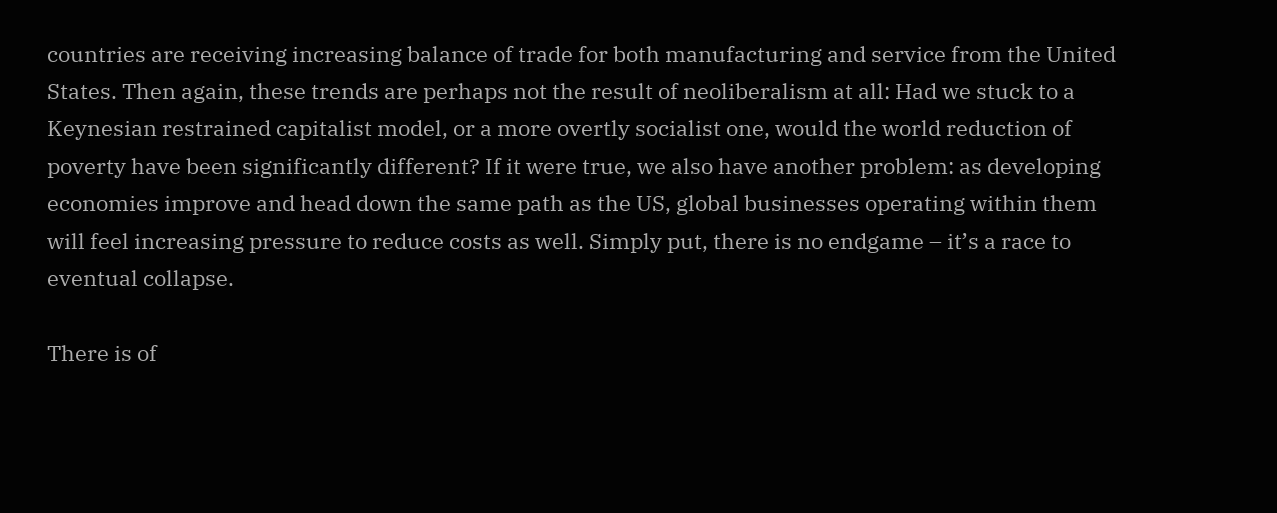countries are receiving increasing balance of trade for both manufacturing and service from the United States. Then again, these trends are perhaps not the result of neoliberalism at all: Had we stuck to a Keynesian restrained capitalist model, or a more overtly socialist one, would the world reduction of poverty have been significantly different? If it were true, we also have another problem: as developing economies improve and head down the same path as the US, global businesses operating within them will feel increasing pressure to reduce costs as well. Simply put, there is no endgame – it’s a race to eventual collapse.

There is of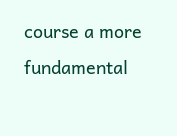course a more fundamental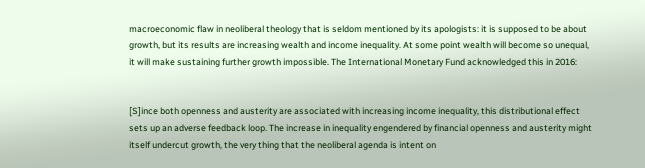macroeconomic flaw in neoliberal theology that is seldom mentioned by its apologists: it is supposed to be about growth, but its results are increasing wealth and income inequality. At some point wealth will become so unequal, it will make sustaining further growth impossible. The International Monetary Fund acknowledged this in 2016:


[S]ince both openness and austerity are associated with increasing income inequality, this distributional effect sets up an adverse feedback loop. The increase in inequality engendered by financial openness and austerity might itself undercut growth, the very thing that the neoliberal agenda is intent on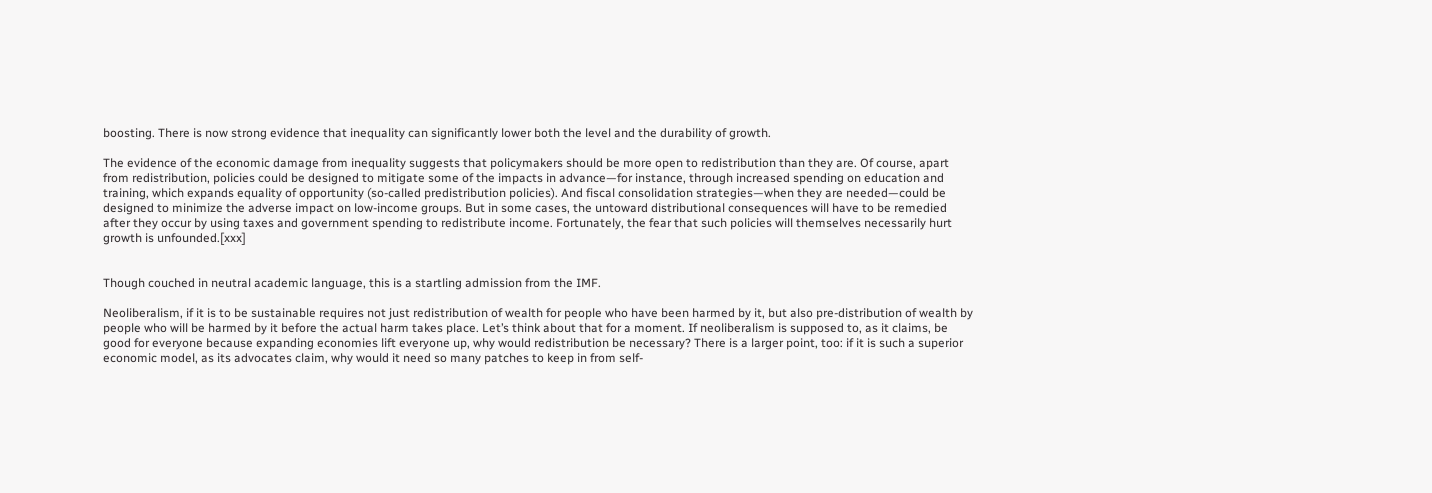boosting. There is now strong evidence that inequality can significantly lower both the level and the durability of growth.

The evidence of the economic damage from inequality suggests that policymakers should be more open to redistribution than they are. Of course, apart from redistribution, policies could be designed to mitigate some of the impacts in advance—for instance, through increased spending on education and training, which expands equality of opportunity (so-called predistribution policies). And fiscal consolidation strategies—when they are needed—could be designed to minimize the adverse impact on low-income groups. But in some cases, the untoward distributional consequences will have to be remedied after they occur by using taxes and government spending to redistribute income. Fortunately, the fear that such policies will themselves necessarily hurt growth is unfounded.[xxx]


Though couched in neutral academic language, this is a startling admission from the IMF.

Neoliberalism, if it is to be sustainable requires not just redistribution of wealth for people who have been harmed by it, but also pre-distribution of wealth by people who will be harmed by it before the actual harm takes place. Let’s think about that for a moment. If neoliberalism is supposed to, as it claims, be good for everyone because expanding economies lift everyone up, why would redistribution be necessary? There is a larger point, too: if it is such a superior economic model, as its advocates claim, why would it need so many patches to keep in from self-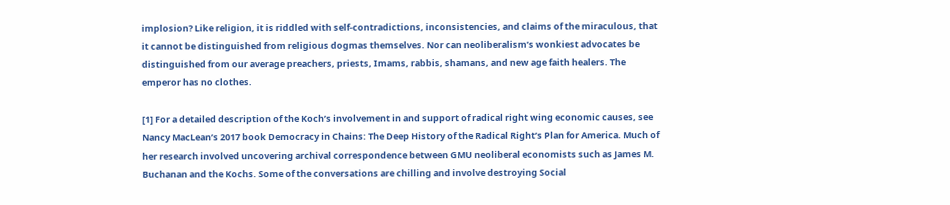implosion? Like religion, it is riddled with self-contradictions, inconsistencies, and claims of the miraculous, that it cannot be distinguished from religious dogmas themselves. Nor can neoliberalism’s wonkiest advocates be distinguished from our average preachers, priests, Imams, rabbis, shamans, and new age faith healers. The emperor has no clothes.

[1] For a detailed description of the Koch’s involvement in and support of radical right wing economic causes, see Nancy MacLean’s 2017 book Democracy in Chains: The Deep History of the Radical Right’s Plan for America. Much of her research involved uncovering archival correspondence between GMU neoliberal economists such as James M. Buchanan and the Kochs. Some of the conversations are chilling and involve destroying Social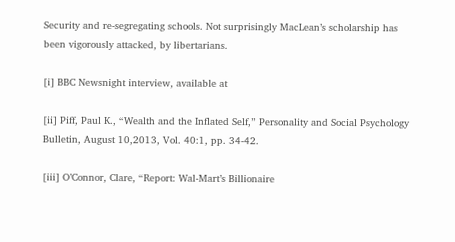Security and re-segregating schools. Not surprisingly MacLean’s scholarship has been vigorously attacked, by libertarians.

[i] BBC Newsnight interview, available at

[ii] Piff, Paul K., “Wealth and the Inflated Self,” Personality and Social Psychology Bulletin, August 10,2013, Vol. 40:1, pp. 34-42.

[iii] O’Connor, Clare, “Report: Wal-Mart’s Billionaire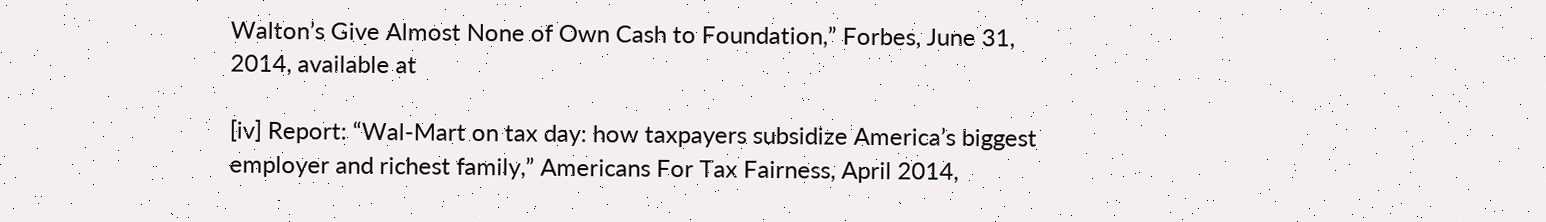Walton’s Give Almost None of Own Cash to Foundation,” Forbes, June 31, 2014, available at

[iv] Report: “Wal-Mart on tax day: how taxpayers subsidize America’s biggest employer and richest family,” Americans For Tax Fairness, April 2014,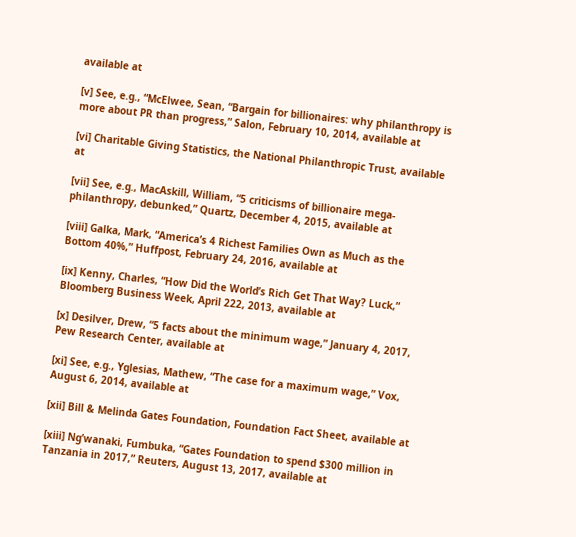available at

[v] See, e.g., “McElwee, Sean, “Bargain for billionaires: why philanthropy is more about PR than progress,” Salon, February 10, 2014, available at

[vi] Charitable Giving Statistics, the National Philanthropic Trust, available at

[vii] See, e.g., MacAskill, William, “5 criticisms of billionaire mega-philanthropy, debunked,” Quartz, December 4, 2015, available at

[viii] Galka, Mark, “America’s 4 Richest Families Own as Much as the Bottom 40%,” Huffpost, February 24, 2016, available at

[ix] Kenny, Charles, “How Did the World’s Rich Get That Way? Luck,” Bloomberg Business Week, April 222, 2013, available at

[x] Desilver, Drew, “5 facts about the minimum wage,” January 4, 2017, Pew Research Center, available at

[xi] See, e.g., Yglesias, Mathew, “The case for a maximum wage,” Vox, August 6, 2014, available at

[xii] Bill & Melinda Gates Foundation, Foundation Fact Sheet, available at

[xiii] Ng’wanaki, Fumbuka, “Gates Foundation to spend $300 million in Tanzania in 2017,” Reuters, August 13, 2017, available at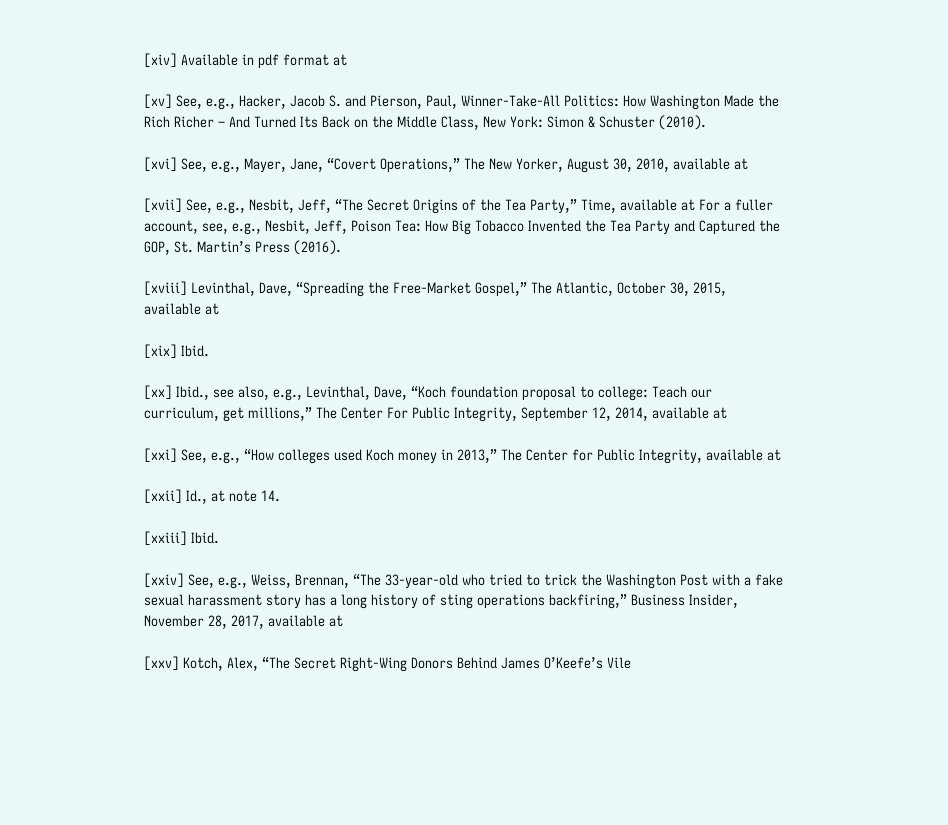[xiv] Available in pdf format at

[xv] See, e.g., Hacker, Jacob S. and Pierson, Paul, Winner-Take-All Politics: How Washington Made the Rich Richer – And Turned Its Back on the Middle Class, New York: Simon & Schuster (2010).

[xvi] See, e.g., Mayer, Jane, “Covert Operations,” The New Yorker, August 30, 2010, available at

[xvii] See, e.g., Nesbit, Jeff, “The Secret Origins of the Tea Party,” Time, available at For a fuller account, see, e.g., Nesbit, Jeff, Poison Tea: How Big Tobacco Invented the Tea Party and Captured the GOP, St. Martin’s Press (2016).

[xviii] Levinthal, Dave, “Spreading the Free-Market Gospel,” The Atlantic, October 30, 2015, available at

[xix] Ibid.

[xx] Ibid., see also, e.g., Levinthal, Dave, “Koch foundation proposal to college: Teach our curriculum, get millions,” The Center For Public Integrity, September 12, 2014, available at

[xxi] See, e.g., “How colleges used Koch money in 2013,” The Center for Public Integrity, available at

[xxii] Id., at note 14.

[xxiii] Ibid.

[xxiv] See, e.g., Weiss, Brennan, “The 33-year-old who tried to trick the Washington Post with a fake sexual harassment story has a long history of sting operations backfiring,” Business Insider, November 28, 2017, available at

[xxv] Kotch, Alex, “The Secret Right-Wing Donors Behind James O’Keefe’s Vile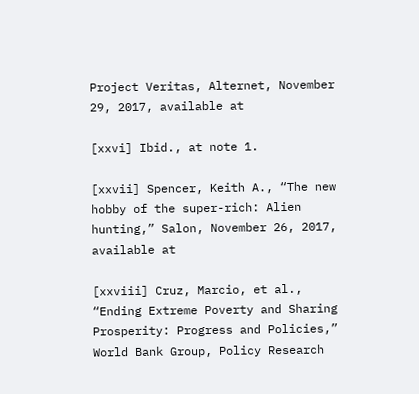Project Veritas, Alternet, November 29, 2017, available at

[xxvi] Ibid., at note 1.

[xxvii] Spencer, Keith A., “The new hobby of the super-rich: Alien hunting,” Salon, November 26, 2017, available at

[xxviii] Cruz, Marcio, et al., “Ending Extreme Poverty and Sharing Prosperity: Progress and Policies,” World Bank Group, Policy Research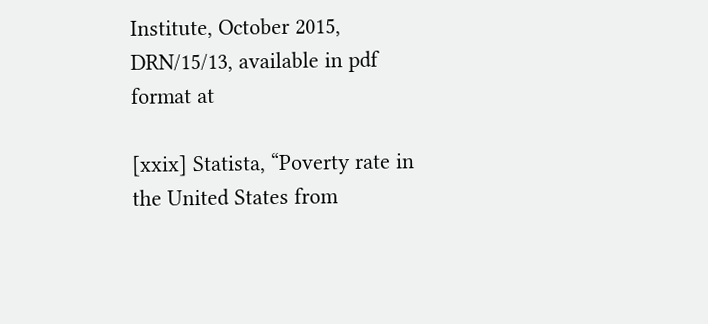Institute, October 2015, DRN/15/13, available in pdf format at

[xxix] Statista, “Poverty rate in the United States from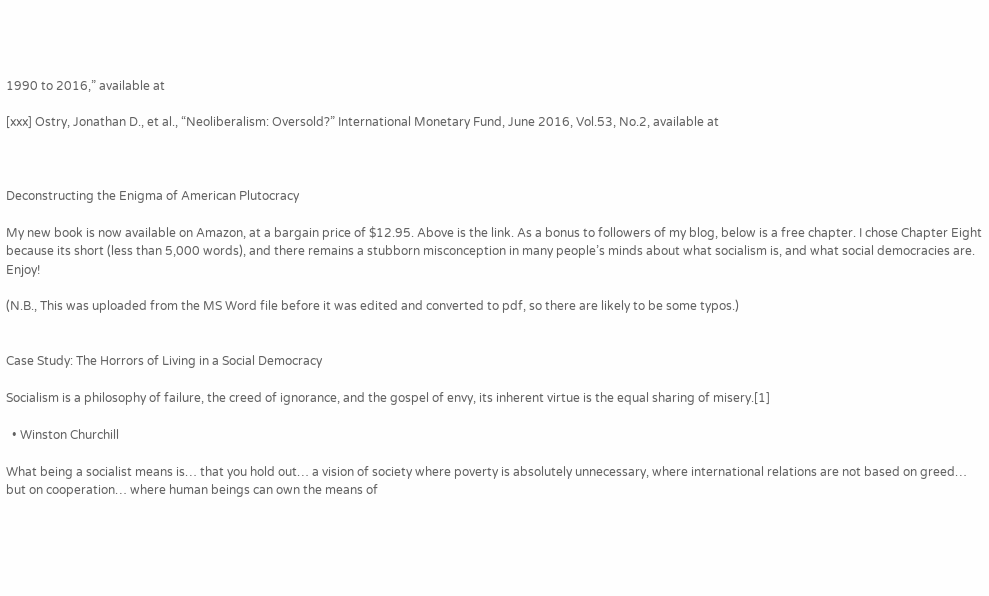1990 to 2016,” available at

[xxx] Ostry, Jonathan D., et al., “Neoliberalism: Oversold?” International Monetary Fund, June 2016, Vol.53, No.2, available at



Deconstructing the Enigma of American Plutocracy

My new book is now available on Amazon, at a bargain price of $12.95. Above is the link. As a bonus to followers of my blog, below is a free chapter. I chose Chapter Eight because its short (less than 5,000 words), and there remains a stubborn misconception in many people’s minds about what socialism is, and what social democracies are. Enjoy!

(N.B., This was uploaded from the MS Word file before it was edited and converted to pdf, so there are likely to be some typos.)


Case Study: The Horrors of Living in a Social Democracy

Socialism is a philosophy of failure, the creed of ignorance, and the gospel of envy, its inherent virtue is the equal sharing of misery.[1]

  • Winston Churchill

What being a socialist means is… that you hold out… a vision of society where poverty is absolutely unnecessary, where international relations are not based on greed… but on cooperation… where human beings can own the means of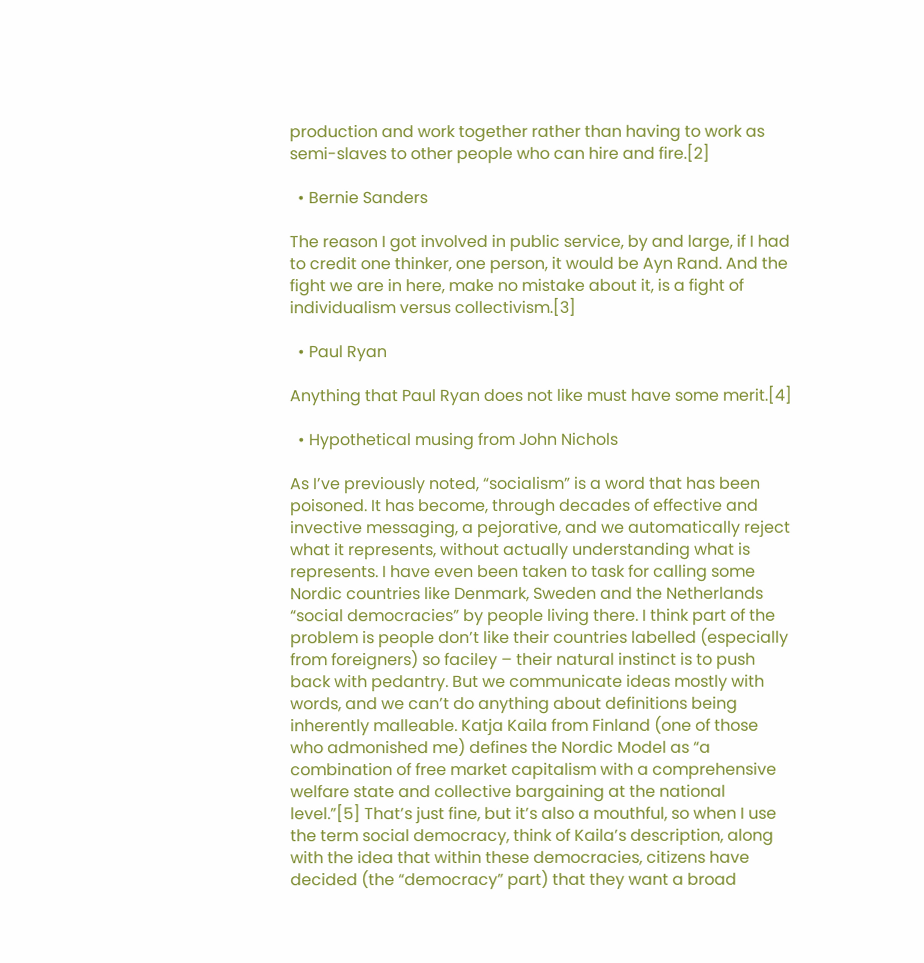production and work together rather than having to work as semi-slaves to other people who can hire and fire.[2]

  • Bernie Sanders

The reason I got involved in public service, by and large, if I had to credit one thinker, one person, it would be Ayn Rand. And the fight we are in here, make no mistake about it, is a fight of individualism versus collectivism.[3]

  • Paul Ryan

Anything that Paul Ryan does not like must have some merit.[4]

  • Hypothetical musing from John Nichols

As I’ve previously noted, “socialism” is a word that has been poisoned. It has become, through decades of effective and invective messaging, a pejorative, and we automatically reject what it represents, without actually understanding what is represents. I have even been taken to task for calling some Nordic countries like Denmark, Sweden and the Netherlands “social democracies” by people living there. I think part of the problem is people don’t like their countries labelled (especially from foreigners) so faciley – their natural instinct is to push back with pedantry. But we communicate ideas mostly with words, and we can’t do anything about definitions being inherently malleable. Katja Kaila from Finland (one of those who admonished me) defines the Nordic Model as “a combination of free market capitalism with a comprehensive welfare state and collective bargaining at the national level.”[5] That’s just fine, but it’s also a mouthful, so when I use the term social democracy, think of Kaila’s description, along with the idea that within these democracies, citizens have decided (the “democracy” part) that they want a broad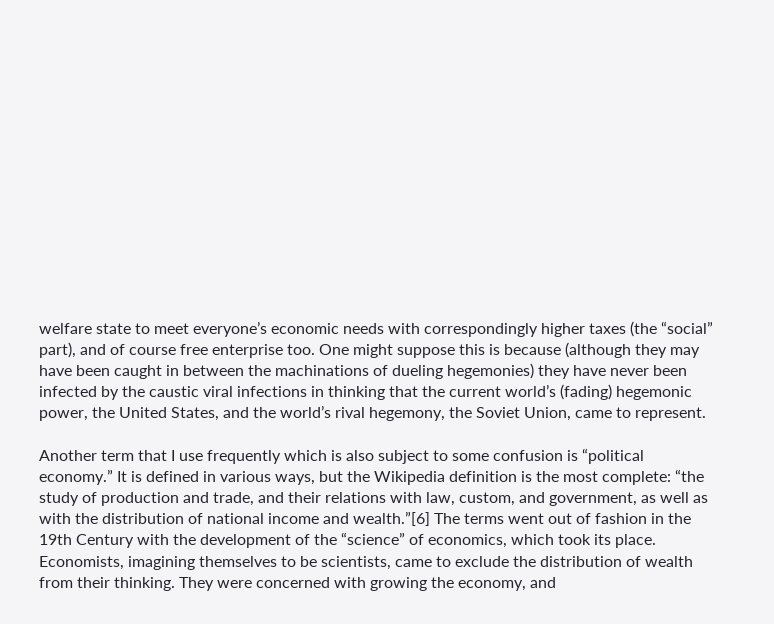welfare state to meet everyone’s economic needs with correspondingly higher taxes (the “social” part), and of course free enterprise too. One might suppose this is because (although they may have been caught in between the machinations of dueling hegemonies) they have never been infected by the caustic viral infections in thinking that the current world’s (fading) hegemonic power, the United States, and the world’s rival hegemony, the Soviet Union, came to represent.

Another term that I use frequently which is also subject to some confusion is “political economy.” It is defined in various ways, but the Wikipedia definition is the most complete: “the study of production and trade, and their relations with law, custom, and government, as well as with the distribution of national income and wealth.”[6] The terms went out of fashion in the 19th Century with the development of the “science” of economics, which took its place. Economists, imagining themselves to be scientists, came to exclude the distribution of wealth from their thinking. They were concerned with growing the economy, and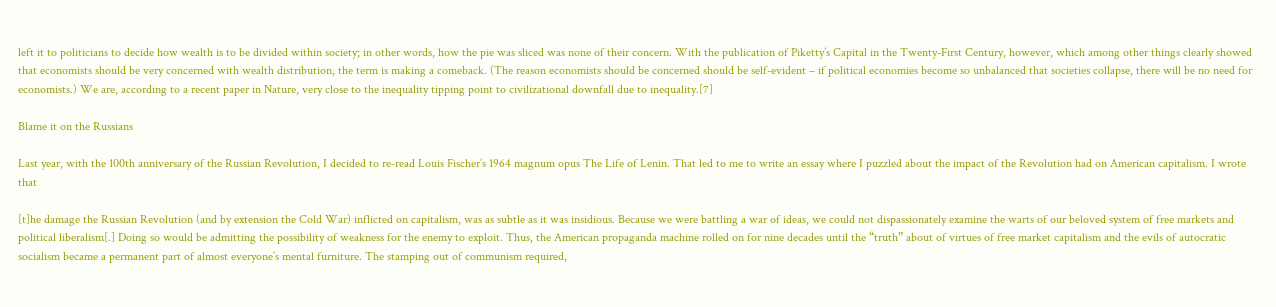left it to politicians to decide how wealth is to be divided within society; in other words, how the pie was sliced was none of their concern. With the publication of Piketty’s Capital in the Twenty-First Century, however, which among other things clearly showed that economists should be very concerned with wealth distribution, the term is making a comeback. (The reason economists should be concerned should be self-evident – if political economies become so unbalanced that societies collapse, there will be no need for economists.) We are, according to a recent paper in Nature, very close to the inequality tipping point to civilizational downfall due to inequality.[7]

Blame it on the Russians

Last year, with the 100th anniversary of the Russian Revolution, I decided to re-read Louis Fischer’s 1964 magnum opus The Life of Lenin. That led to me to write an essay where I puzzled about the impact of the Revolution had on American capitalism. I wrote that

[t]he damage the Russian Revolution (and by extension the Cold War) inflicted on capitalism, was as subtle as it was insidious. Because we were battling a war of ideas, we could not dispassionately examine the warts of our beloved system of free markets and political liberalism[.] Doing so would be admitting the possibility of weakness for the enemy to exploit. Thus, the American propaganda machine rolled on for nine decades until the “truth” about of virtues of free market capitalism and the evils of autocratic socialism became a permanent part of almost everyone’s mental furniture. The stamping out of communism required,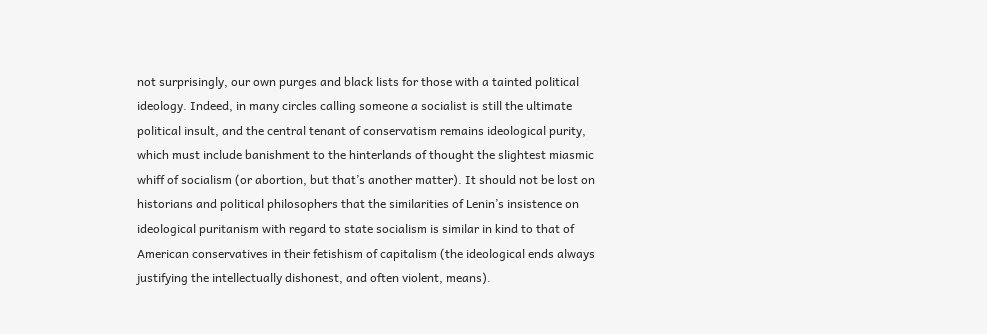not surprisingly, our own purges and black lists for those with a tainted political ideology. Indeed, in many circles calling someone a socialist is still the ultimate political insult, and the central tenant of conservatism remains ideological purity, which must include banishment to the hinterlands of thought the slightest miasmic whiff of socialism (or abortion, but that’s another matter). It should not be lost on historians and political philosophers that the similarities of Lenin’s insistence on ideological puritanism with regard to state socialism is similar in kind to that of American conservatives in their fetishism of capitalism (the ideological ends always justifying the intellectually dishonest, and often violent, means).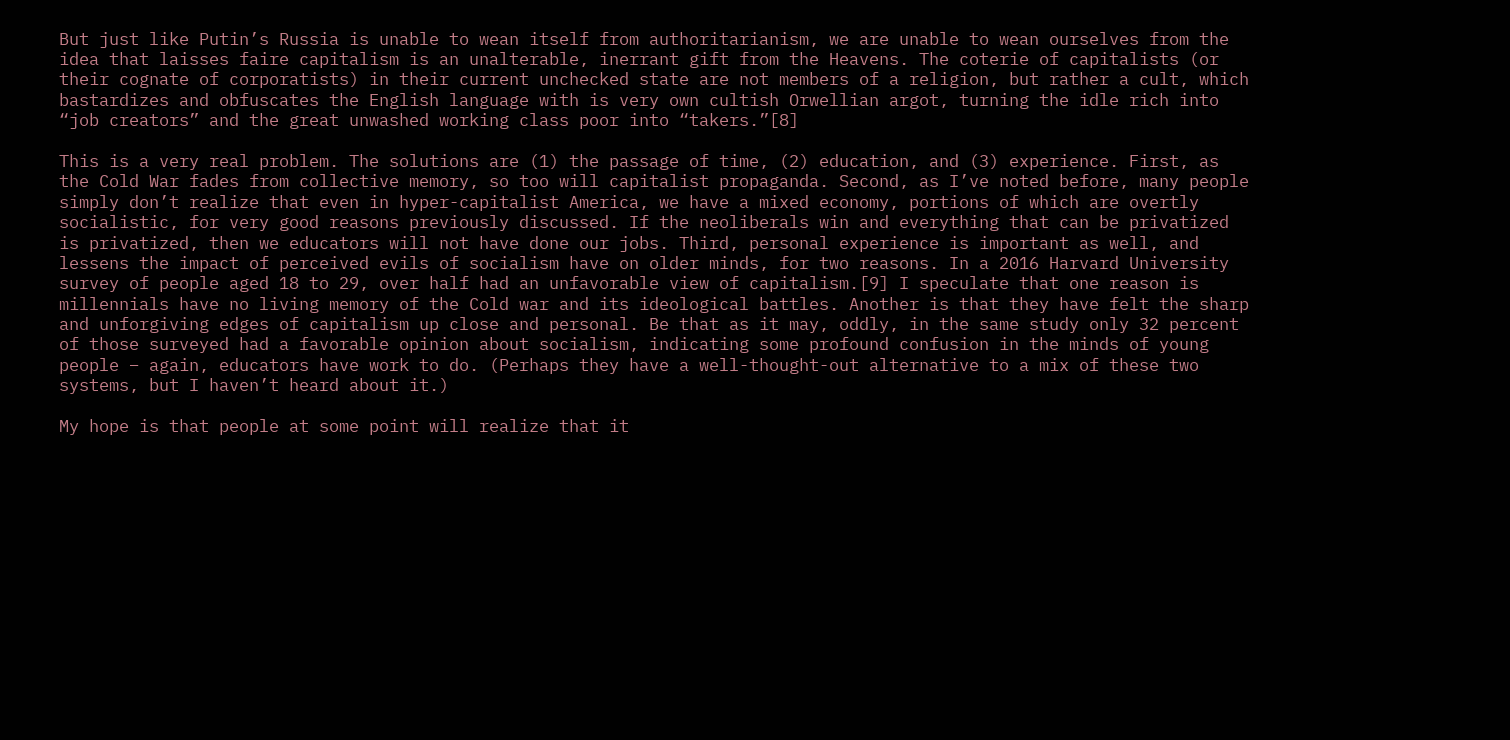But just like Putin’s Russia is unable to wean itself from authoritarianism, we are unable to wean ourselves from the idea that laisses faire capitalism is an unalterable, inerrant gift from the Heavens. The coterie of capitalists (or their cognate of corporatists) in their current unchecked state are not members of a religion, but rather a cult, which bastardizes and obfuscates the English language with is very own cultish Orwellian argot, turning the idle rich into “job creators” and the great unwashed working class poor into “takers.”[8]

This is a very real problem. The solutions are (1) the passage of time, (2) education, and (3) experience. First, as the Cold War fades from collective memory, so too will capitalist propaganda. Second, as I’ve noted before, many people simply don’t realize that even in hyper-capitalist America, we have a mixed economy, portions of which are overtly socialistic, for very good reasons previously discussed. If the neoliberals win and everything that can be privatized is privatized, then we educators will not have done our jobs. Third, personal experience is important as well, and lessens the impact of perceived evils of socialism have on older minds, for two reasons. In a 2016 Harvard University survey of people aged 18 to 29, over half had an unfavorable view of capitalism.[9] I speculate that one reason is millennials have no living memory of the Cold war and its ideological battles. Another is that they have felt the sharp and unforgiving edges of capitalism up close and personal. Be that as it may, oddly, in the same study only 32 percent of those surveyed had a favorable opinion about socialism, indicating some profound confusion in the minds of young people – again, educators have work to do. (Perhaps they have a well-thought-out alternative to a mix of these two systems, but I haven’t heard about it.)

My hope is that people at some point will realize that it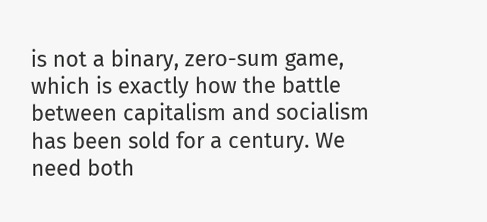is not a binary, zero-sum game, which is exactly how the battle between capitalism and socialism has been sold for a century. We need both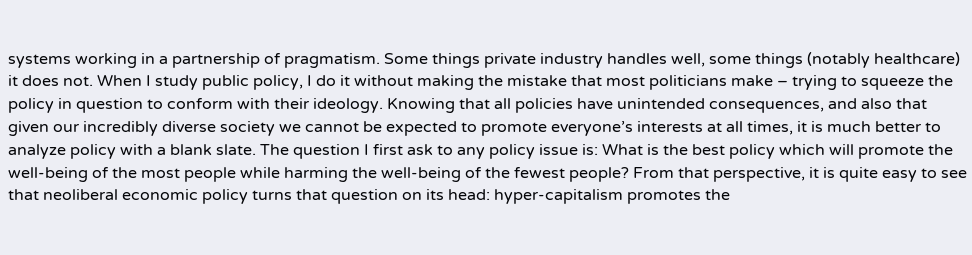systems working in a partnership of pragmatism. Some things private industry handles well, some things (notably healthcare) it does not. When I study public policy, I do it without making the mistake that most politicians make – trying to squeeze the policy in question to conform with their ideology. Knowing that all policies have unintended consequences, and also that given our incredibly diverse society we cannot be expected to promote everyone’s interests at all times, it is much better to analyze policy with a blank slate. The question I first ask to any policy issue is: What is the best policy which will promote the well-being of the most people while harming the well-being of the fewest people? From that perspective, it is quite easy to see that neoliberal economic policy turns that question on its head: hyper-capitalism promotes the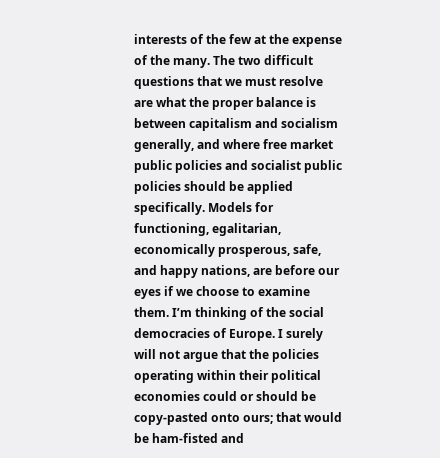interests of the few at the expense of the many. The two difficult questions that we must resolve are what the proper balance is between capitalism and socialism generally, and where free market public policies and socialist public policies should be applied specifically. Models for functioning, egalitarian, economically prosperous, safe, and happy nations, are before our eyes if we choose to examine them. I’m thinking of the social democracies of Europe. I surely will not argue that the policies operating within their political economies could or should be copy-pasted onto ours; that would be ham-fisted and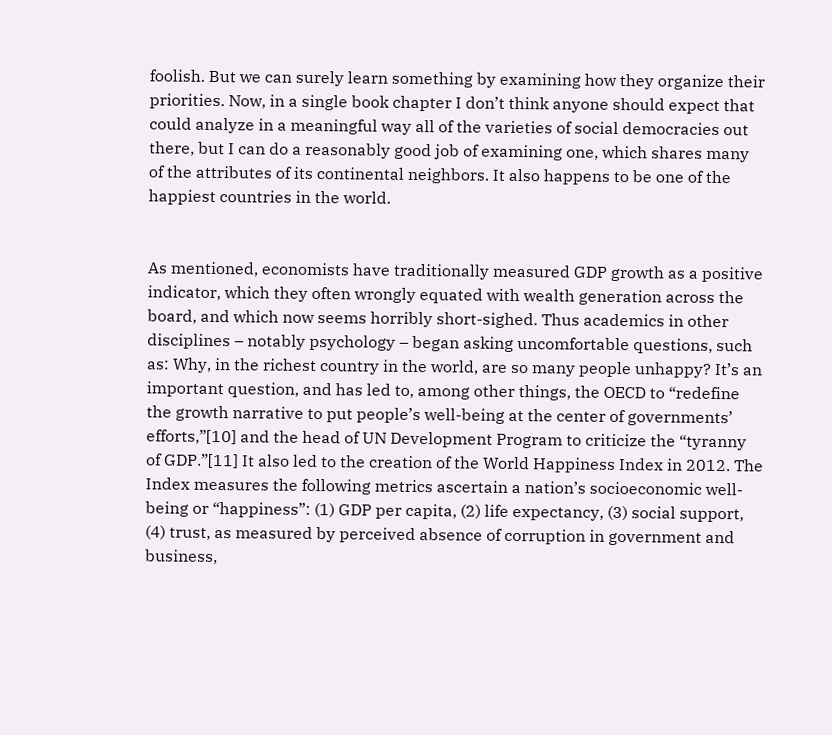foolish. But we can surely learn something by examining how they organize their priorities. Now, in a single book chapter I don’t think anyone should expect that could analyze in a meaningful way all of the varieties of social democracies out there, but I can do a reasonably good job of examining one, which shares many of the attributes of its continental neighbors. It also happens to be one of the happiest countries in the world.


As mentioned, economists have traditionally measured GDP growth as a positive indicator, which they often wrongly equated with wealth generation across the board, and which now seems horribly short-sighed. Thus academics in other disciplines – notably psychology – began asking uncomfortable questions, such as: Why, in the richest country in the world, are so many people unhappy? It’s an important question, and has led to, among other things, the OECD to “redefine the growth narrative to put people’s well-being at the center of governments’ efforts,”[10] and the head of UN Development Program to criticize the “tyranny of GDP.”[11] It also led to the creation of the World Happiness Index in 2012. The Index measures the following metrics ascertain a nation’s socioeconomic well-being or “happiness”: (1) GDP per capita, (2) life expectancy, (3) social support, (4) trust, as measured by perceived absence of corruption in government and business,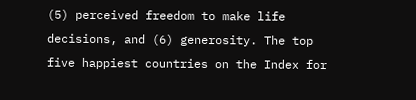(5) perceived freedom to make life decisions, and (6) generosity. The top five happiest countries on the Index for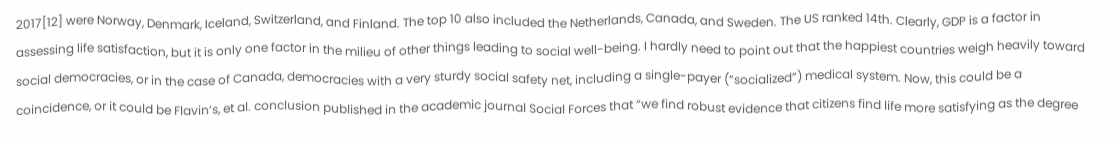2017[12] were Norway, Denmark, Iceland, Switzerland, and Finland. The top 10 also included the Netherlands, Canada, and Sweden. The US ranked 14th. Clearly, GDP is a factor in assessing life satisfaction, but it is only one factor in the milieu of other things leading to social well-being. I hardly need to point out that the happiest countries weigh heavily toward social democracies, or in the case of Canada, democracies with a very sturdy social safety net, including a single-payer (“socialized”) medical system. Now, this could be a coincidence, or it could be Flavin’s, et al. conclusion published in the academic journal Social Forces that “we find robust evidence that citizens find life more satisfying as the degree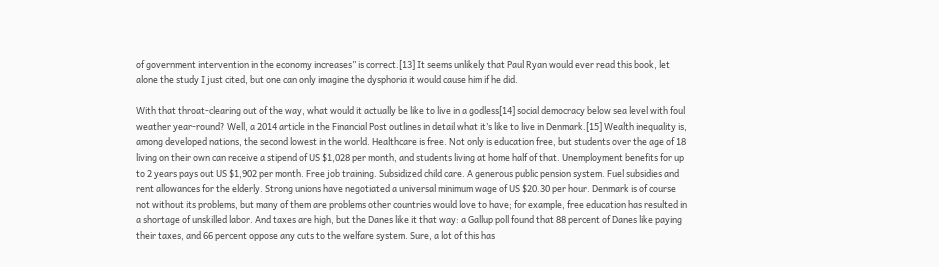of government intervention in the economy increases” is correct.[13] It seems unlikely that Paul Ryan would ever read this book, let alone the study I just cited, but one can only imagine the dysphoria it would cause him if he did.

With that throat-clearing out of the way, what would it actually be like to live in a godless[14] social democracy below sea level with foul weather year-round? Well, a 2014 article in the Financial Post outlines in detail what it’s like to live in Denmark.[15] Wealth inequality is, among developed nations, the second lowest in the world. Healthcare is free. Not only is education free, but students over the age of 18 living on their own can receive a stipend of US $1,028 per month, and students living at home half of that. Unemployment benefits for up to 2 years pays out US $1,902 per month. Free job training. Subsidized child care. A generous public pension system. Fuel subsidies and rent allowances for the elderly. Strong unions have negotiated a universal minimum wage of US $20.30 per hour. Denmark is of course not without its problems, but many of them are problems other countries would love to have; for example, free education has resulted in a shortage of unskilled labor. And taxes are high, but the Danes like it that way: a Gallup poll found that 88 percent of Danes like paying their taxes, and 66 percent oppose any cuts to the welfare system. Sure, a lot of this has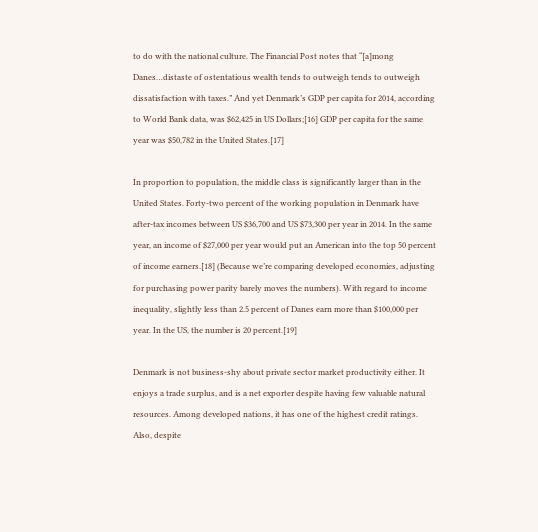to do with the national culture. The Financial Post notes that “[a]mong Danes…distaste of ostentatious wealth tends to outweigh tends to outweigh dissatisfaction with taxes.” And yet Denmark’s GDP per capita for 2014, according to World Bank data, was $62,425 in US Dollars;[16] GDP per capita for the same year was $50,782 in the United States.[17]

In proportion to population, the middle class is significantly larger than in the United States. Forty-two percent of the working population in Denmark have after-tax incomes between US $36,700 and US $73,300 per year in 2014. In the same year, an income of $27,000 per year would put an American into the top 50 percent of income earners.[18] (Because we’re comparing developed economies, adjusting for purchasing power parity barely moves the numbers). With regard to income inequality, slightly less than 2.5 percent of Danes earn more than $100,000 per year. In the US, the number is 20 percent.[19]

Denmark is not business-shy about private sector market productivity either. It enjoys a trade surplus, and is a net exporter despite having few valuable natural resources. Among developed nations, it has one of the highest credit ratings. Also, despite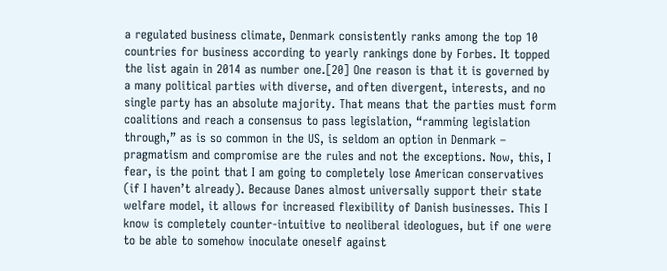a regulated business climate, Denmark consistently ranks among the top 10 countries for business according to yearly rankings done by Forbes. It topped the list again in 2014 as number one.[20] One reason is that it is governed by a many political parties with diverse, and often divergent, interests, and no single party has an absolute majority. That means that the parties must form coalitions and reach a consensus to pass legislation, “ramming legislation through,” as is so common in the US, is seldom an option in Denmark – pragmatism and compromise are the rules and not the exceptions. Now, this, I fear, is the point that I am going to completely lose American conservatives (if I haven’t already). Because Danes almost universally support their state welfare model, it allows for increased flexibility of Danish businesses. This I know is completely counter-intuitive to neoliberal ideologues, but if one were to be able to somehow inoculate oneself against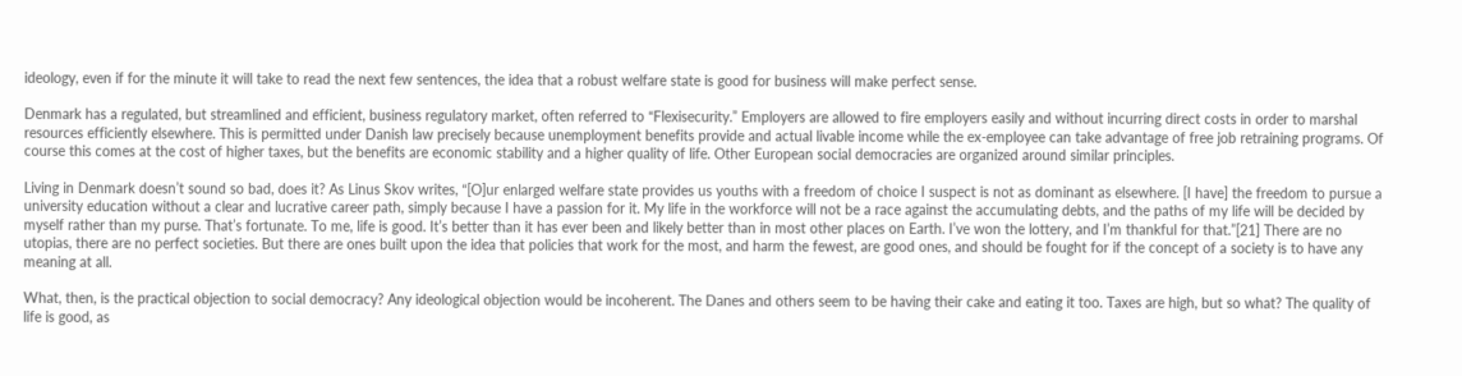ideology, even if for the minute it will take to read the next few sentences, the idea that a robust welfare state is good for business will make perfect sense.

Denmark has a regulated, but streamlined and efficient, business regulatory market, often referred to “Flexisecurity.” Employers are allowed to fire employers easily and without incurring direct costs in order to marshal resources efficiently elsewhere. This is permitted under Danish law precisely because unemployment benefits provide and actual livable income while the ex-employee can take advantage of free job retraining programs. Of course this comes at the cost of higher taxes, but the benefits are economic stability and a higher quality of life. Other European social democracies are organized around similar principles.

Living in Denmark doesn’t sound so bad, does it? As Linus Skov writes, “[O]ur enlarged welfare state provides us youths with a freedom of choice I suspect is not as dominant as elsewhere. [I have] the freedom to pursue a university education without a clear and lucrative career path, simply because I have a passion for it. My life in the workforce will not be a race against the accumulating debts, and the paths of my life will be decided by myself rather than my purse. That’s fortunate. To me, life is good. It’s better than it has ever been and likely better than in most other places on Earth. I’ve won the lottery, and I’m thankful for that.”[21] There are no utopias, there are no perfect societies. But there are ones built upon the idea that policies that work for the most, and harm the fewest, are good ones, and should be fought for if the concept of a society is to have any meaning at all.

What, then, is the practical objection to social democracy? Any ideological objection would be incoherent. The Danes and others seem to be having their cake and eating it too. Taxes are high, but so what? The quality of life is good, as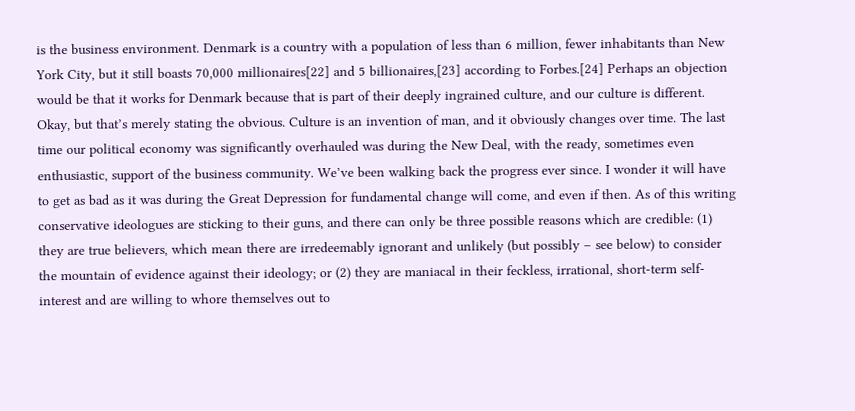is the business environment. Denmark is a country with a population of less than 6 million, fewer inhabitants than New York City, but it still boasts 70,000 millionaires[22] and 5 billionaires,[23] according to Forbes.[24] Perhaps an objection would be that it works for Denmark because that is part of their deeply ingrained culture, and our culture is different. Okay, but that’s merely stating the obvious. Culture is an invention of man, and it obviously changes over time. The last time our political economy was significantly overhauled was during the New Deal, with the ready, sometimes even enthusiastic, support of the business community. We’ve been walking back the progress ever since. I wonder it will have to get as bad as it was during the Great Depression for fundamental change will come, and even if then. As of this writing conservative ideologues are sticking to their guns, and there can only be three possible reasons which are credible: (1) they are true believers, which mean there are irredeemably ignorant and unlikely (but possibly – see below) to consider the mountain of evidence against their ideology; or (2) they are maniacal in their feckless, irrational, short-term self-interest and are willing to whore themselves out to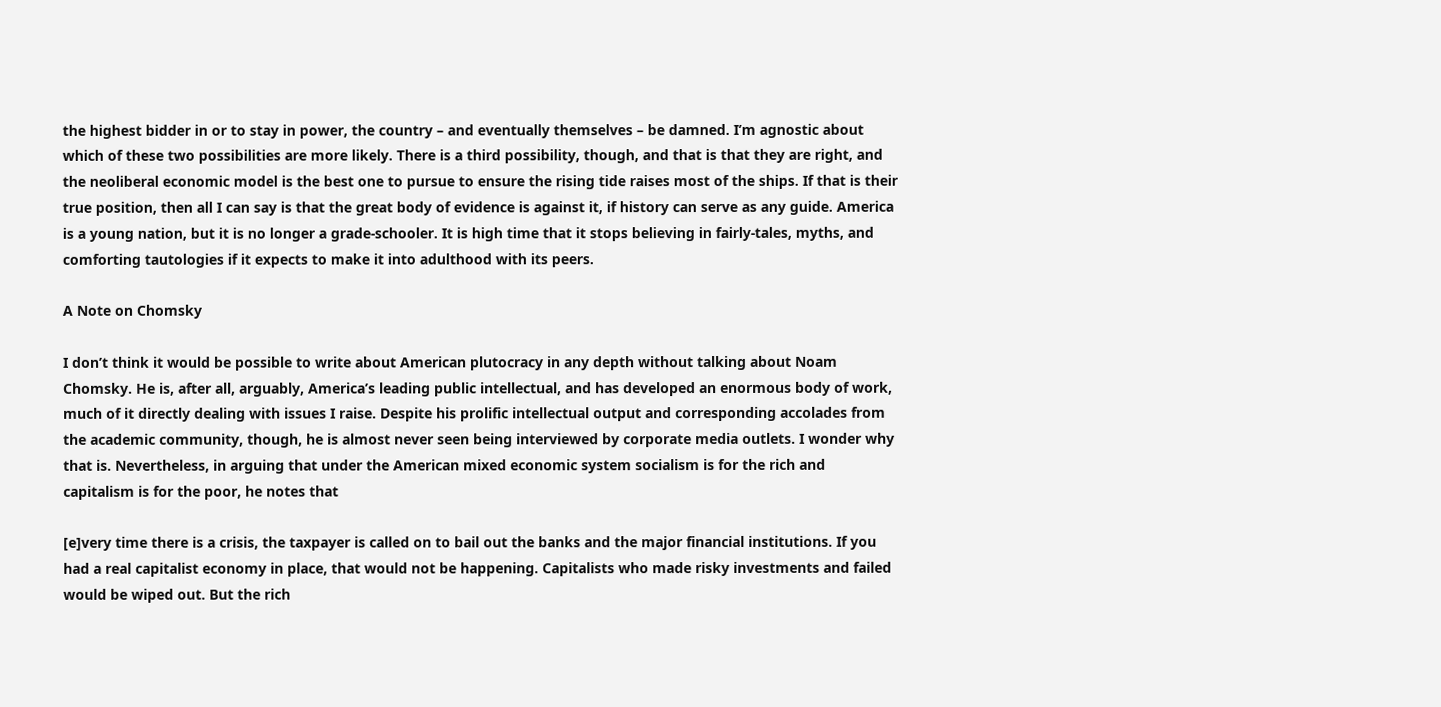the highest bidder in or to stay in power, the country – and eventually themselves – be damned. I’m agnostic about which of these two possibilities are more likely. There is a third possibility, though, and that is that they are right, and the neoliberal economic model is the best one to pursue to ensure the rising tide raises most of the ships. If that is their true position, then all I can say is that the great body of evidence is against it, if history can serve as any guide. America is a young nation, but it is no longer a grade-schooler. It is high time that it stops believing in fairly-tales, myths, and comforting tautologies if it expects to make it into adulthood with its peers.

A Note on Chomsky

I don’t think it would be possible to write about American plutocracy in any depth without talking about Noam Chomsky. He is, after all, arguably, America’s leading public intellectual, and has developed an enormous body of work, much of it directly dealing with issues I raise. Despite his prolific intellectual output and corresponding accolades from the academic community, though, he is almost never seen being interviewed by corporate media outlets. I wonder why that is. Nevertheless, in arguing that under the American mixed economic system socialism is for the rich and capitalism is for the poor, he notes that

[e]very time there is a crisis, the taxpayer is called on to bail out the banks and the major financial institutions. If you had a real capitalist economy in place, that would not be happening. Capitalists who made risky investments and failed would be wiped out. But the rich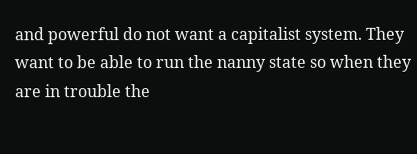and powerful do not want a capitalist system. They want to be able to run the nanny state so when they are in trouble the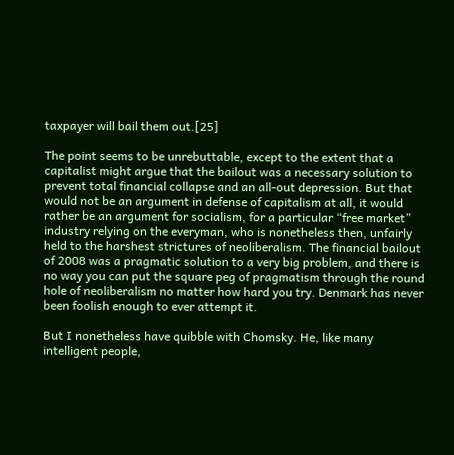taxpayer will bail them out.[25]

The point seems to be unrebuttable, except to the extent that a capitalist might argue that the bailout was a necessary solution to prevent total financial collapse and an all-out depression. But that would not be an argument in defense of capitalism at all, it would rather be an argument for socialism, for a particular “free market” industry relying on the everyman, who is nonetheless then, unfairly held to the harshest strictures of neoliberalism. The financial bailout of 2008 was a pragmatic solution to a very big problem, and there is no way you can put the square peg of pragmatism through the round hole of neoliberalism no matter how hard you try. Denmark has never been foolish enough to ever attempt it.

But I nonetheless have quibble with Chomsky. He, like many intelligent people,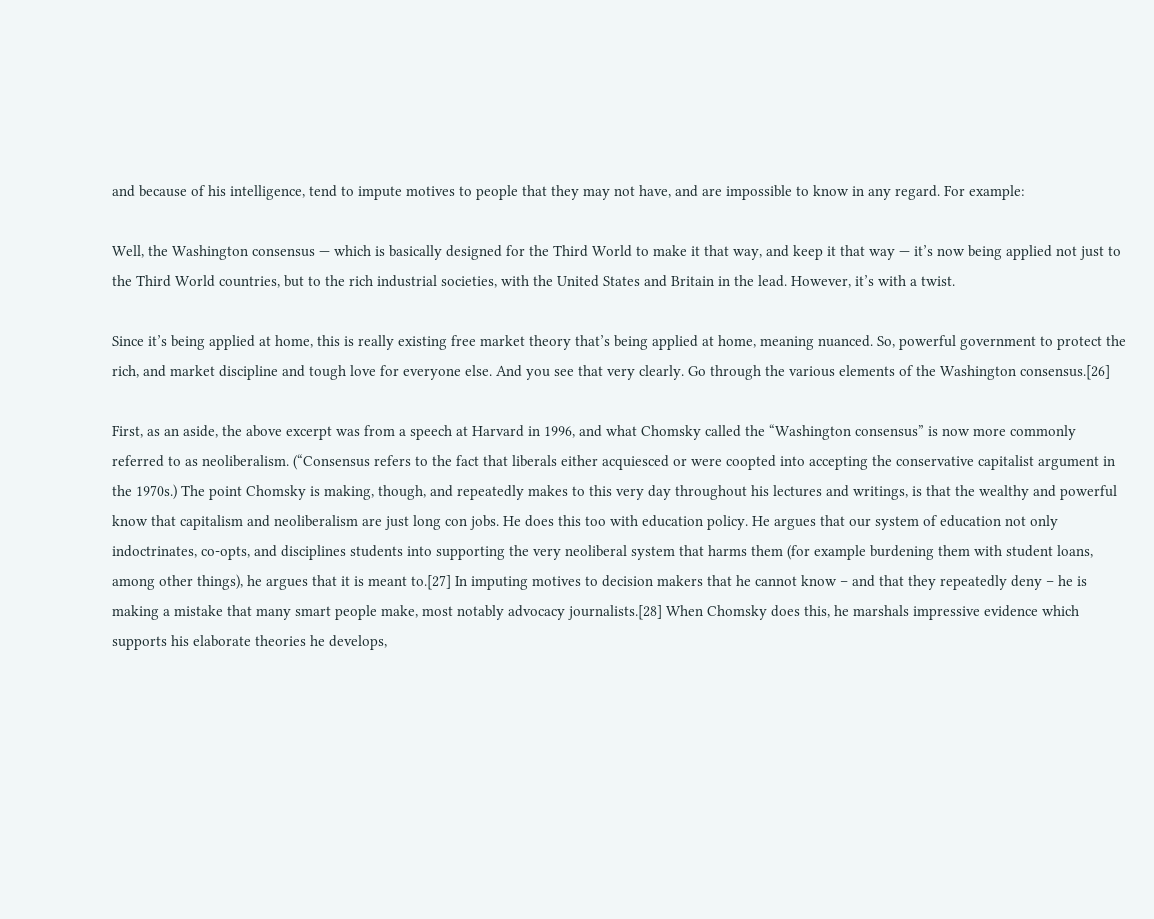and because of his intelligence, tend to impute motives to people that they may not have, and are impossible to know in any regard. For example:

Well, the Washington consensus — which is basically designed for the Third World to make it that way, and keep it that way — it’s now being applied not just to the Third World countries, but to the rich industrial societies, with the United States and Britain in the lead. However, it’s with a twist.

Since it’s being applied at home, this is really existing free market theory that’s being applied at home, meaning nuanced. So, powerful government to protect the rich, and market discipline and tough love for everyone else. And you see that very clearly. Go through the various elements of the Washington consensus.[26]

First, as an aside, the above excerpt was from a speech at Harvard in 1996, and what Chomsky called the “Washington consensus” is now more commonly referred to as neoliberalism. (“Consensus refers to the fact that liberals either acquiesced or were coopted into accepting the conservative capitalist argument in the 1970s.) The point Chomsky is making, though, and repeatedly makes to this very day throughout his lectures and writings, is that the wealthy and powerful know that capitalism and neoliberalism are just long con jobs. He does this too with education policy. He argues that our system of education not only indoctrinates, co-opts, and disciplines students into supporting the very neoliberal system that harms them (for example burdening them with student loans, among other things), he argues that it is meant to.[27] In imputing motives to decision makers that he cannot know – and that they repeatedly deny – he is making a mistake that many smart people make, most notably advocacy journalists.[28] When Chomsky does this, he marshals impressive evidence which supports his elaborate theories he develops,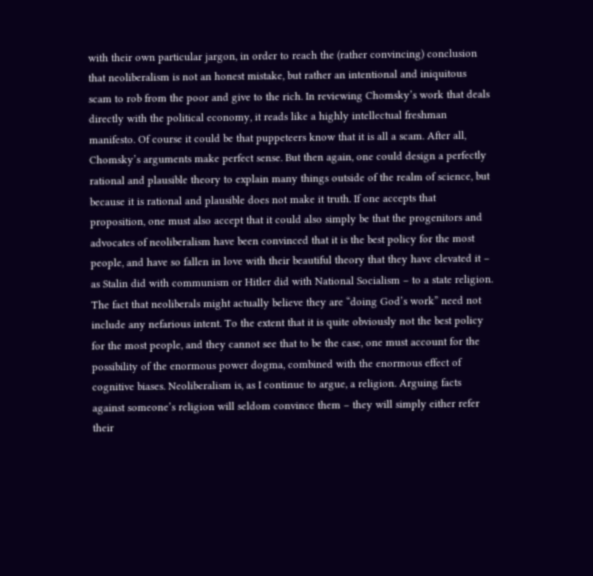with their own particular jargon, in order to reach the (rather convincing) conclusion that neoliberalism is not an honest mistake, but rather an intentional and iniquitous scam to rob from the poor and give to the rich. In reviewing Chomsky’s work that deals directly with the political economy, it reads like a highly intellectual freshman manifesto. Of course it could be that puppeteers know that it is all a scam. After all, Chomsky’s arguments make perfect sense. But then again, one could design a perfectly rational and plausible theory to explain many things outside of the realm of science, but because it is rational and plausible does not make it truth. If one accepts that proposition, one must also accept that it could also simply be that the progenitors and advocates of neoliberalism have been convinced that it is the best policy for the most people, and have so fallen in love with their beautiful theory that they have elevated it – as Stalin did with communism or Hitler did with National Socialism – to a state religion. The fact that neoliberals might actually believe they are “doing God’s work” need not include any nefarious intent. To the extent that it is quite obviously not the best policy for the most people, and they cannot see that to be the case, one must account for the possibility of the enormous power dogma, combined with the enormous effect of cognitive biases. Neoliberalism is, as I continue to argue, a religion. Arguing facts against someone’s religion will seldom convince them – they will simply either refer their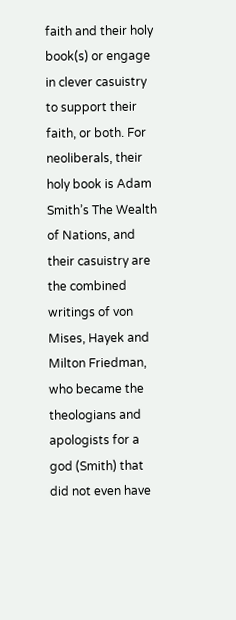faith and their holy book(s) or engage in clever casuistry to support their faith, or both. For neoliberals, their holy book is Adam Smith’s The Wealth of Nations, and their casuistry are the combined writings of von Mises, Hayek and Milton Friedman, who became the theologians and apologists for a god (Smith) that did not even have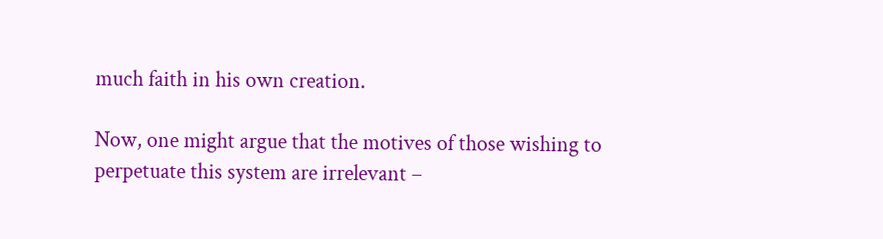much faith in his own creation.

Now, one might argue that the motives of those wishing to perpetuate this system are irrelevant –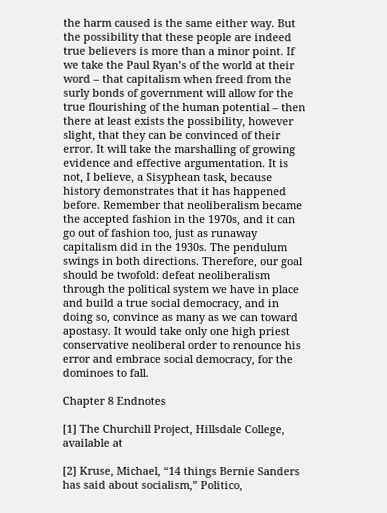the harm caused is the same either way. But the possibility that these people are indeed true believers is more than a minor point. If we take the Paul Ryan’s of the world at their word – that capitalism when freed from the surly bonds of government will allow for the true flourishing of the human potential – then there at least exists the possibility, however slight, that they can be convinced of their error. It will take the marshalling of growing evidence and effective argumentation. It is not, I believe, a Sisyphean task, because history demonstrates that it has happened before. Remember that neoliberalism became the accepted fashion in the 1970s, and it can go out of fashion too, just as runaway capitalism did in the 1930s. The pendulum swings in both directions. Therefore, our goal should be twofold: defeat neoliberalism through the political system we have in place and build a true social democracy, and in doing so, convince as many as we can toward apostasy. It would take only one high priest conservative neoliberal order to renounce his error and embrace social democracy, for the dominoes to fall.

Chapter 8 Endnotes

[1] The Churchill Project, Hillsdale College, available at

[2] Kruse, Michael, “14 things Bernie Sanders has said about socialism,” Politico,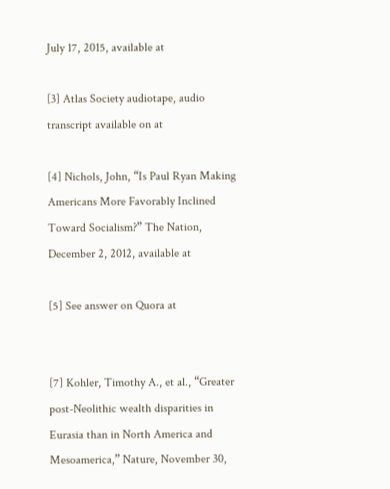July 17, 2015, available at

[3] Atlas Society audiotape, audio transcript available on at

[4] Nichols, John, “Is Paul Ryan Making Americans More Favorably Inclined Toward Socialism?” The Nation, December 2, 2012, available at

[5] See answer on Quora at


[7] Kohler, Timothy A., et al., “Greater post-Neolithic wealth disparities in Eurasia than in North America and Mesoamerica,” Nature, November 30,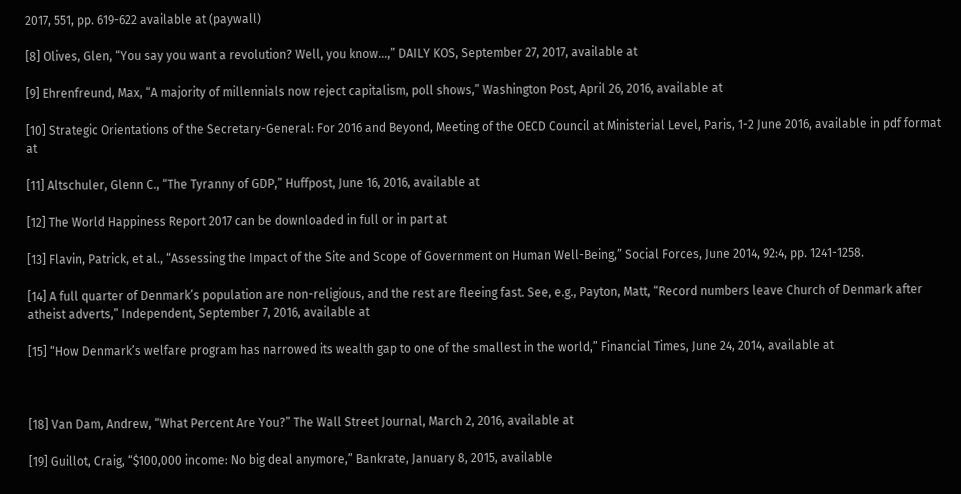2017, 551, pp. 619-622 available at (paywall)

[8] Olives, Glen, “You say you want a revolution? Well, you know…,” DAILY KOS, September 27, 2017, available at

[9] Ehrenfreund, Max, “A majority of millennials now reject capitalism, poll shows,” Washington Post, April 26, 2016, available at

[10] Strategic Orientations of the Secretary-General: For 2016 and Beyond, Meeting of the OECD Council at Ministerial Level, Paris, 1-2 June 2016, available in pdf format at

[11] Altschuler, Glenn C., “The Tyranny of GDP,” Huffpost, June 16, 2016, available at

[12] The World Happiness Report 2017 can be downloaded in full or in part at

[13] Flavin, Patrick, et al., “Assessing the Impact of the Site and Scope of Government on Human Well-Being,” Social Forces, June 2014, 92:4, pp. 1241-1258.

[14] A full quarter of Denmark’s population are non-religious, and the rest are fleeing fast. See, e.g., Payton, Matt, “Record numbers leave Church of Denmark after atheist adverts,” Independent, September 7, 2016, available at

[15] “How Denmark’s welfare program has narrowed its wealth gap to one of the smallest in the world,” Financial Times, June 24, 2014, available at



[18] Van Dam, Andrew, “What Percent Are You?” The Wall Street Journal, March 2, 2016, available at

[19] Guillot, Craig, “$100,000 income: No big deal anymore,” Bankrate, January 8, 2015, available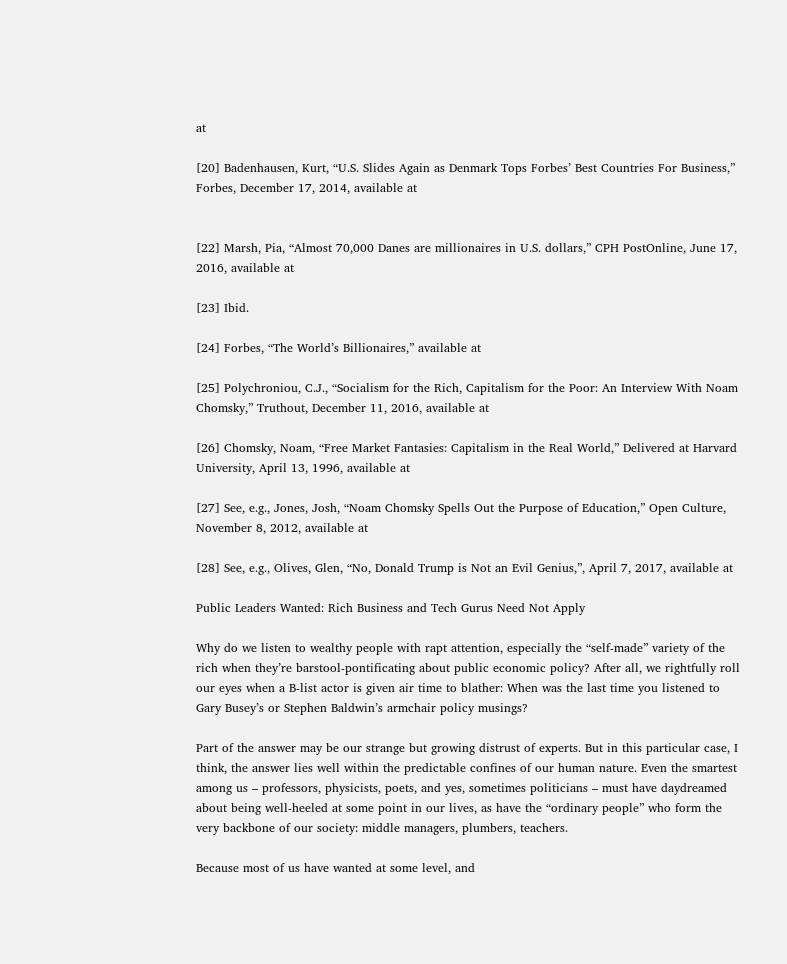at

[20] Badenhausen, Kurt, “U.S. Slides Again as Denmark Tops Forbes’ Best Countries For Business,” Forbes, December 17, 2014, available at


[22] Marsh, Pia, “Almost 70,000 Danes are millionaires in U.S. dollars,” CPH PostOnline, June 17, 2016, available at

[23] Ibid.

[24] Forbes, “The World’s Billionaires,” available at

[25] Polychroniou, C.J., “Socialism for the Rich, Capitalism for the Poor: An Interview With Noam Chomsky,” Truthout, December 11, 2016, available at

[26] Chomsky, Noam, “Free Market Fantasies: Capitalism in the Real World,” Delivered at Harvard University, April 13, 1996, available at

[27] See, e.g., Jones, Josh, “Noam Chomsky Spells Out the Purpose of Education,” Open Culture, November 8, 2012, available at

[28] See, e.g., Olives, Glen, “No, Donald Trump is Not an Evil Genius,”, April 7, 2017, available at

Public Leaders Wanted: Rich Business and Tech Gurus Need Not Apply

Why do we listen to wealthy people with rapt attention, especially the “self-made” variety of the rich when they’re barstool-pontificating about public economic policy? After all, we rightfully roll our eyes when a B-list actor is given air time to blather: When was the last time you listened to Gary Busey’s or Stephen Baldwin’s armchair policy musings?

Part of the answer may be our strange but growing distrust of experts. But in this particular case, I think, the answer lies well within the predictable confines of our human nature. Even the smartest among us – professors, physicists, poets, and yes, sometimes politicians – must have daydreamed about being well-heeled at some point in our lives, as have the “ordinary people” who form the very backbone of our society: middle managers, plumbers, teachers.

Because most of us have wanted at some level, and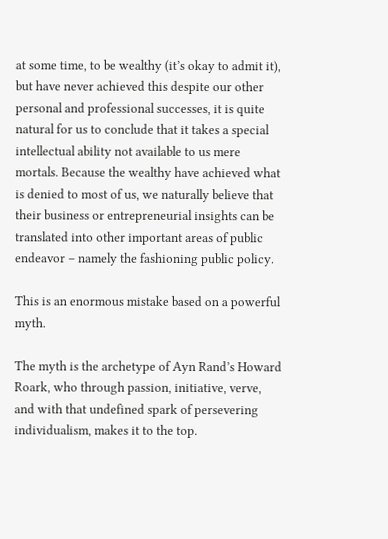at some time, to be wealthy (it’s okay to admit it), but have never achieved this despite our other personal and professional successes, it is quite natural for us to conclude that it takes a special intellectual ability not available to us mere mortals. Because the wealthy have achieved what is denied to most of us, we naturally believe that their business or entrepreneurial insights can be translated into other important areas of public endeavor – namely the fashioning public policy.

This is an enormous mistake based on a powerful myth.

The myth is the archetype of Ayn Rand’s Howard Roark, who through passion, initiative, verve, and with that undefined spark of persevering individualism, makes it to the top.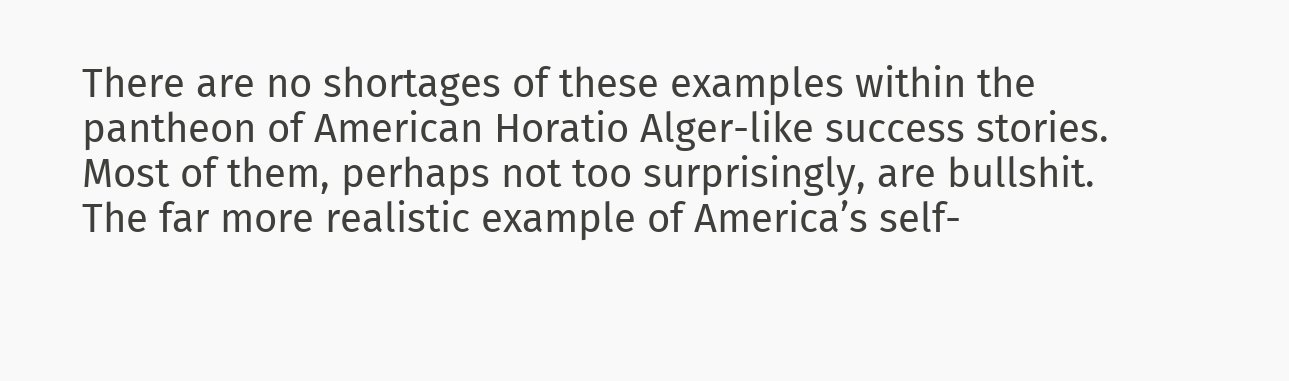There are no shortages of these examples within the pantheon of American Horatio Alger-like success stories. Most of them, perhaps not too surprisingly, are bullshit. The far more realistic example of America’s self-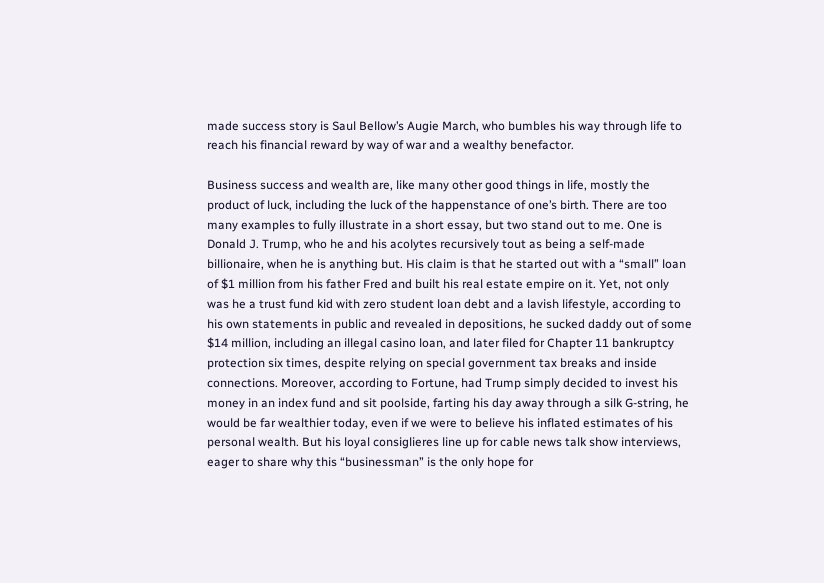made success story is Saul Bellow’s Augie March, who bumbles his way through life to reach his financial reward by way of war and a wealthy benefactor.

Business success and wealth are, like many other good things in life, mostly the product of luck, including the luck of the happenstance of one’s birth. There are too many examples to fully illustrate in a short essay, but two stand out to me. One is Donald J. Trump, who he and his acolytes recursively tout as being a self-made billionaire, when he is anything but. His claim is that he started out with a “small” loan of $1 million from his father Fred and built his real estate empire on it. Yet, not only was he a trust fund kid with zero student loan debt and a lavish lifestyle, according to his own statements in public and revealed in depositions, he sucked daddy out of some $14 million, including an illegal casino loan, and later filed for Chapter 11 bankruptcy protection six times, despite relying on special government tax breaks and inside connections. Moreover, according to Fortune, had Trump simply decided to invest his money in an index fund and sit poolside, farting his day away through a silk G-string, he would be far wealthier today, even if we were to believe his inflated estimates of his personal wealth. But his loyal consiglieres line up for cable news talk show interviews, eager to share why this “businessman” is the only hope for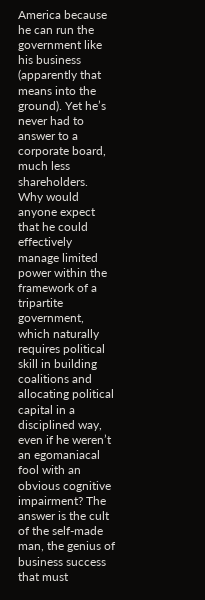America because he can run the government like his business (apparently that means into the ground). Yet he’s never had to answer to a corporate board, much less shareholders. Why would anyone expect that he could effectively manage limited power within the framework of a tripartite government, which naturally requires political skill in building coalitions and allocating political capital in a disciplined way, even if he weren’t an egomaniacal fool with an obvious cognitive impairment? The answer is the cult of the self-made man, the genius of business success that must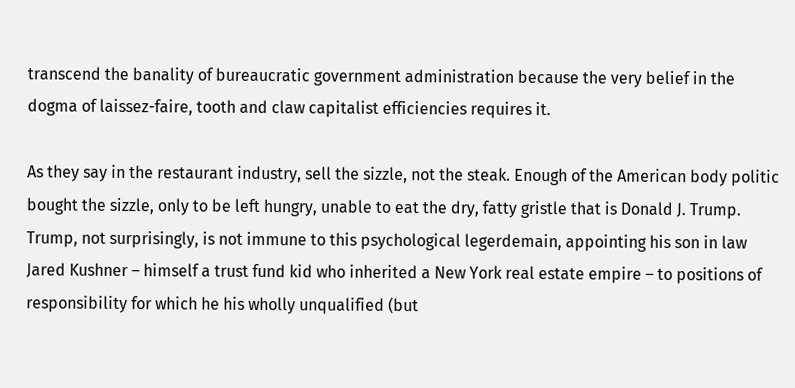transcend the banality of bureaucratic government administration because the very belief in the dogma of laissez-faire, tooth and claw capitalist efficiencies requires it.

As they say in the restaurant industry, sell the sizzle, not the steak. Enough of the American body politic bought the sizzle, only to be left hungry, unable to eat the dry, fatty gristle that is Donald J. Trump. Trump, not surprisingly, is not immune to this psychological legerdemain, appointing his son in law Jared Kushner – himself a trust fund kid who inherited a New York real estate empire – to positions of responsibility for which he his wholly unqualified (but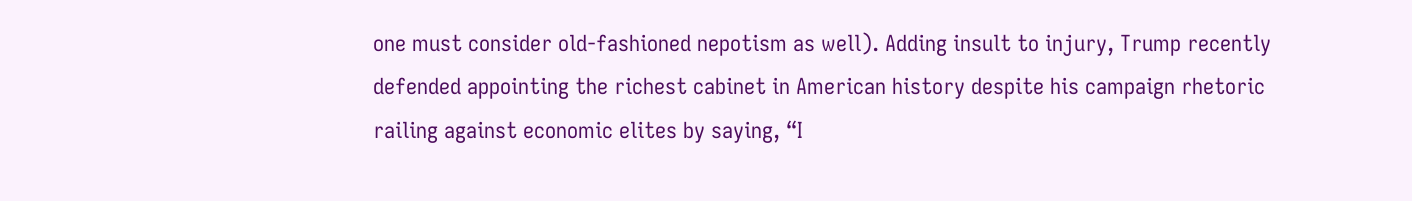one must consider old-fashioned nepotism as well). Adding insult to injury, Trump recently defended appointing the richest cabinet in American history despite his campaign rhetoric railing against economic elites by saying, “I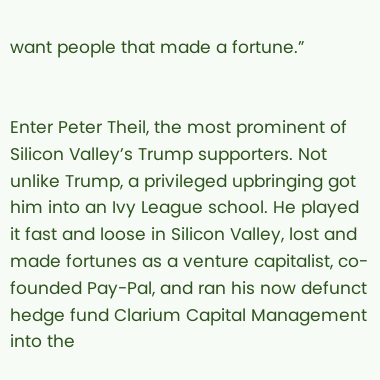want people that made a fortune.”


Enter Peter Theil, the most prominent of Silicon Valley’s Trump supporters. Not unlike Trump, a privileged upbringing got him into an Ivy League school. He played it fast and loose in Silicon Valley, lost and made fortunes as a venture capitalist, co-founded Pay-Pal, and ran his now defunct hedge fund Clarium Capital Management into the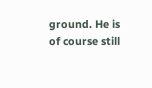ground. He is of course still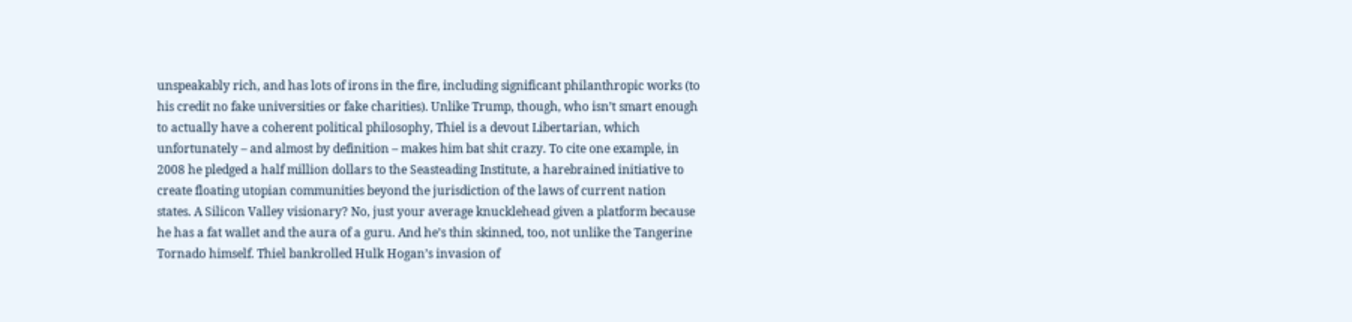unspeakably rich, and has lots of irons in the fire, including significant philanthropic works (to his credit no fake universities or fake charities). Unlike Trump, though, who isn’t smart enough to actually have a coherent political philosophy, Thiel is a devout Libertarian, which unfortunately – and almost by definition – makes him bat shit crazy. To cite one example, in 2008 he pledged a half million dollars to the Seasteading Institute, a harebrained initiative to create floating utopian communities beyond the jurisdiction of the laws of current nation states. A Silicon Valley visionary? No, just your average knucklehead given a platform because he has a fat wallet and the aura of a guru. And he’s thin skinned, too, not unlike the Tangerine Tornado himself. Thiel bankrolled Hulk Hogan’s invasion of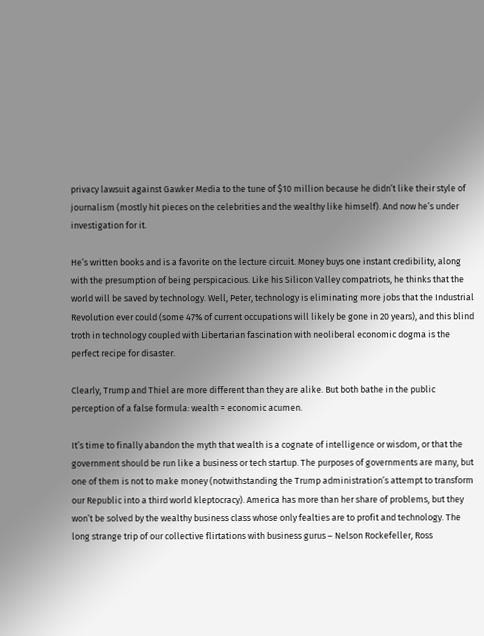privacy lawsuit against Gawker Media to the tune of $10 million because he didn’t like their style of journalism (mostly hit pieces on the celebrities and the wealthy like himself). And now he’s under investigation for it.

He’s written books and is a favorite on the lecture circuit. Money buys one instant credibility, along with the presumption of being perspicacious. Like his Silicon Valley compatriots, he thinks that the world will be saved by technology. Well, Peter, technology is eliminating more jobs that the Industrial Revolution ever could (some 47% of current occupations will likely be gone in 20 years), and this blind troth in technology coupled with Libertarian fascination with neoliberal economic dogma is the perfect recipe for disaster.

Clearly, Trump and Thiel are more different than they are alike. But both bathe in the public perception of a false formula: wealth = economic acumen.

It’s time to finally abandon the myth that wealth is a cognate of intelligence or wisdom, or that the government should be run like a business or tech startup. The purposes of governments are many, but one of them is not to make money (notwithstanding the Trump administration’s attempt to transform our Republic into a third world kleptocracy). America has more than her share of problems, but they won’t be solved by the wealthy business class whose only fealties are to profit and technology. The long strange trip of our collective flirtations with business gurus – Nelson Rockefeller, Ross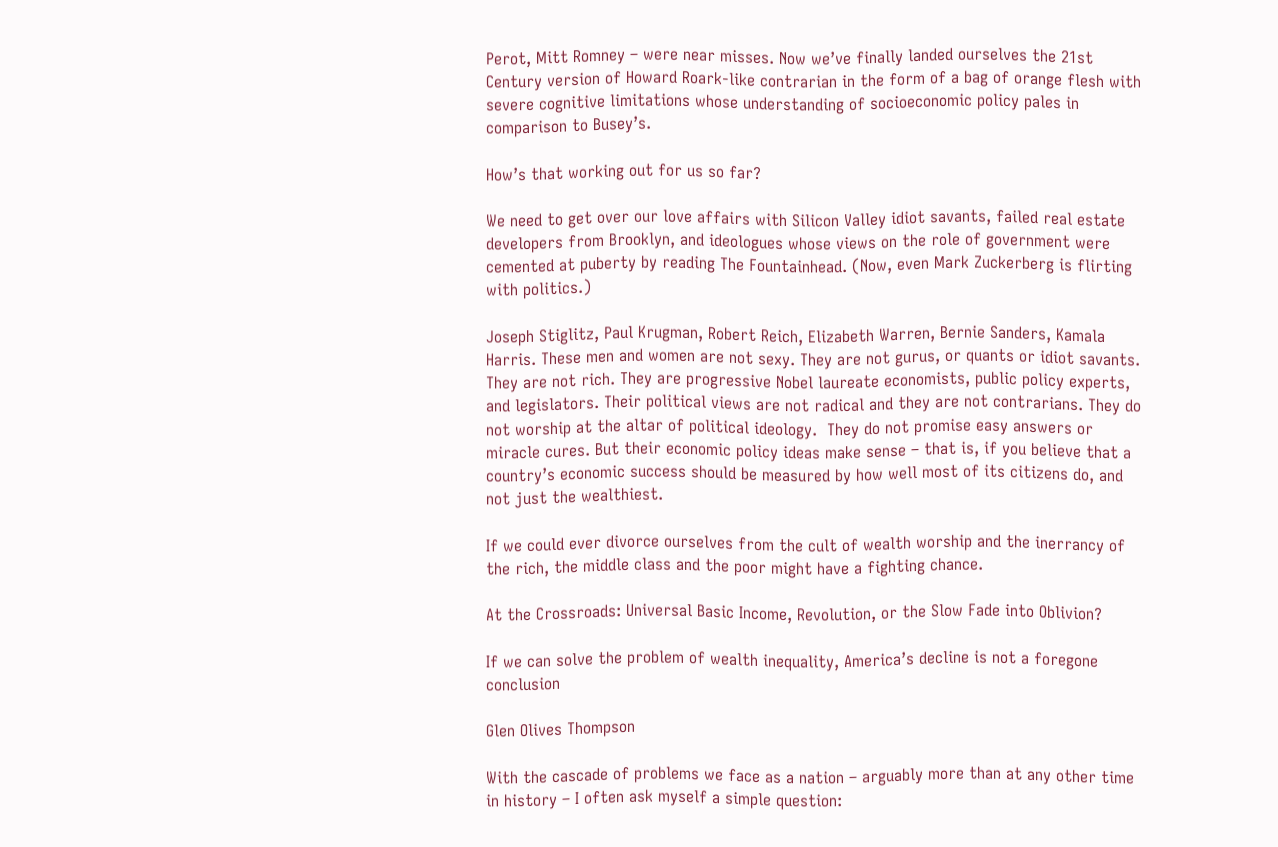Perot, Mitt Romney – were near misses. Now we’ve finally landed ourselves the 21st Century version of Howard Roark-like contrarian in the form of a bag of orange flesh with severe cognitive limitations whose understanding of socioeconomic policy pales in comparison to Busey’s.

How’s that working out for us so far?

We need to get over our love affairs with Silicon Valley idiot savants, failed real estate developers from Brooklyn, and ideologues whose views on the role of government were cemented at puberty by reading The Fountainhead. (Now, even Mark Zuckerberg is flirting with politics.)

Joseph Stiglitz, Paul Krugman, Robert Reich, Elizabeth Warren, Bernie Sanders, Kamala Harris. These men and women are not sexy. They are not gurus, or quants or idiot savants. They are not rich. They are progressive Nobel laureate economists, public policy experts, and legislators. Their political views are not radical and they are not contrarians. They do not worship at the altar of political ideology.  They do not promise easy answers or miracle cures. But their economic policy ideas make sense – that is, if you believe that a country’s economic success should be measured by how well most of its citizens do, and not just the wealthiest.

If we could ever divorce ourselves from the cult of wealth worship and the inerrancy of the rich, the middle class and the poor might have a fighting chance.

At the Crossroads: Universal Basic Income, Revolution, or the Slow Fade into Oblivion?

If we can solve the problem of wealth inequality, America’s decline is not a foregone conclusion

Glen Olives Thompson

With the cascade of problems we face as a nation – arguably more than at any other time in history – I often ask myself a simple question: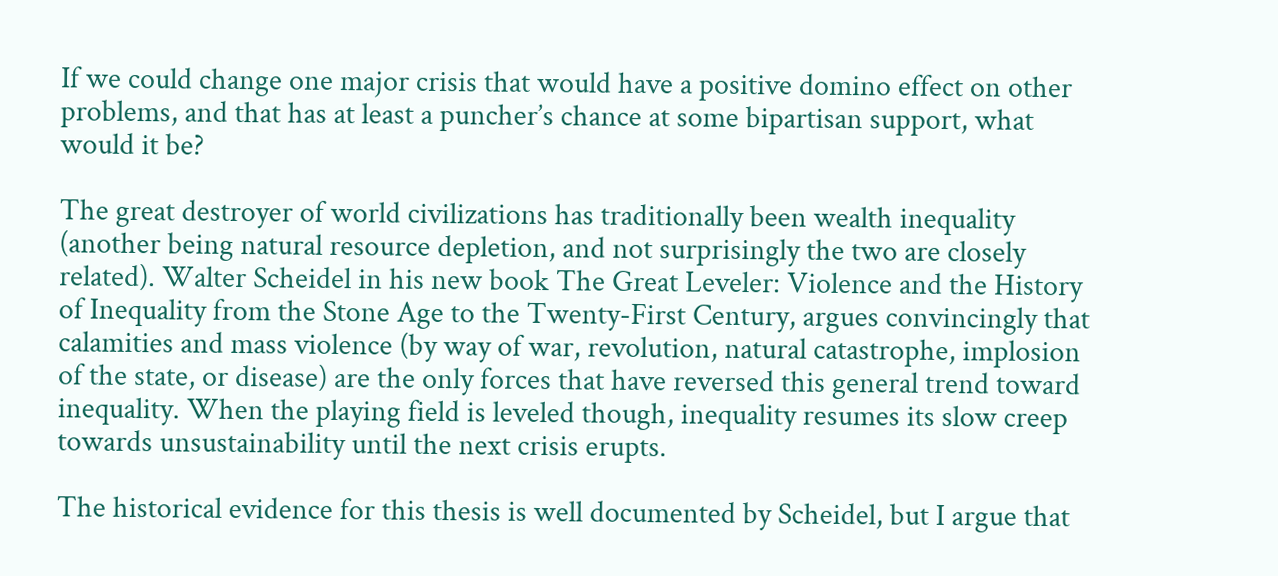If we could change one major crisis that would have a positive domino effect on other problems, and that has at least a puncher’s chance at some bipartisan support, what would it be?

The great destroyer of world civilizations has traditionally been wealth inequality (another being natural resource depletion, and not surprisingly the two are closely related). Walter Scheidel in his new book The Great Leveler: Violence and the History of Inequality from the Stone Age to the Twenty-First Century, argues convincingly that calamities and mass violence (by way of war, revolution, natural catastrophe, implosion of the state, or disease) are the only forces that have reversed this general trend toward inequality. When the playing field is leveled though, inequality resumes its slow creep towards unsustainability until the next crisis erupts.

The historical evidence for this thesis is well documented by Scheidel, but I argue that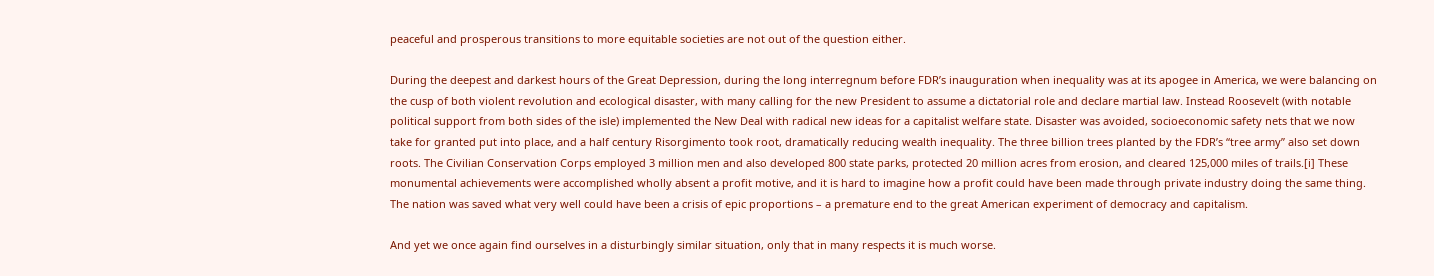peaceful and prosperous transitions to more equitable societies are not out of the question either.

During the deepest and darkest hours of the Great Depression, during the long interregnum before FDR’s inauguration when inequality was at its apogee in America, we were balancing on the cusp of both violent revolution and ecological disaster, with many calling for the new President to assume a dictatorial role and declare martial law. Instead Roosevelt (with notable political support from both sides of the isle) implemented the New Deal with radical new ideas for a capitalist welfare state. Disaster was avoided, socioeconomic safety nets that we now take for granted put into place, and a half century Risorgimento took root, dramatically reducing wealth inequality. The three billion trees planted by the FDR’s “tree army” also set down roots. The Civilian Conservation Corps employed 3 million men and also developed 800 state parks, protected 20 million acres from erosion, and cleared 125,000 miles of trails.[i] These monumental achievements were accomplished wholly absent a profit motive, and it is hard to imagine how a profit could have been made through private industry doing the same thing. The nation was saved what very well could have been a crisis of epic proportions – a premature end to the great American experiment of democracy and capitalism.

And yet we once again find ourselves in a disturbingly similar situation, only that in many respects it is much worse.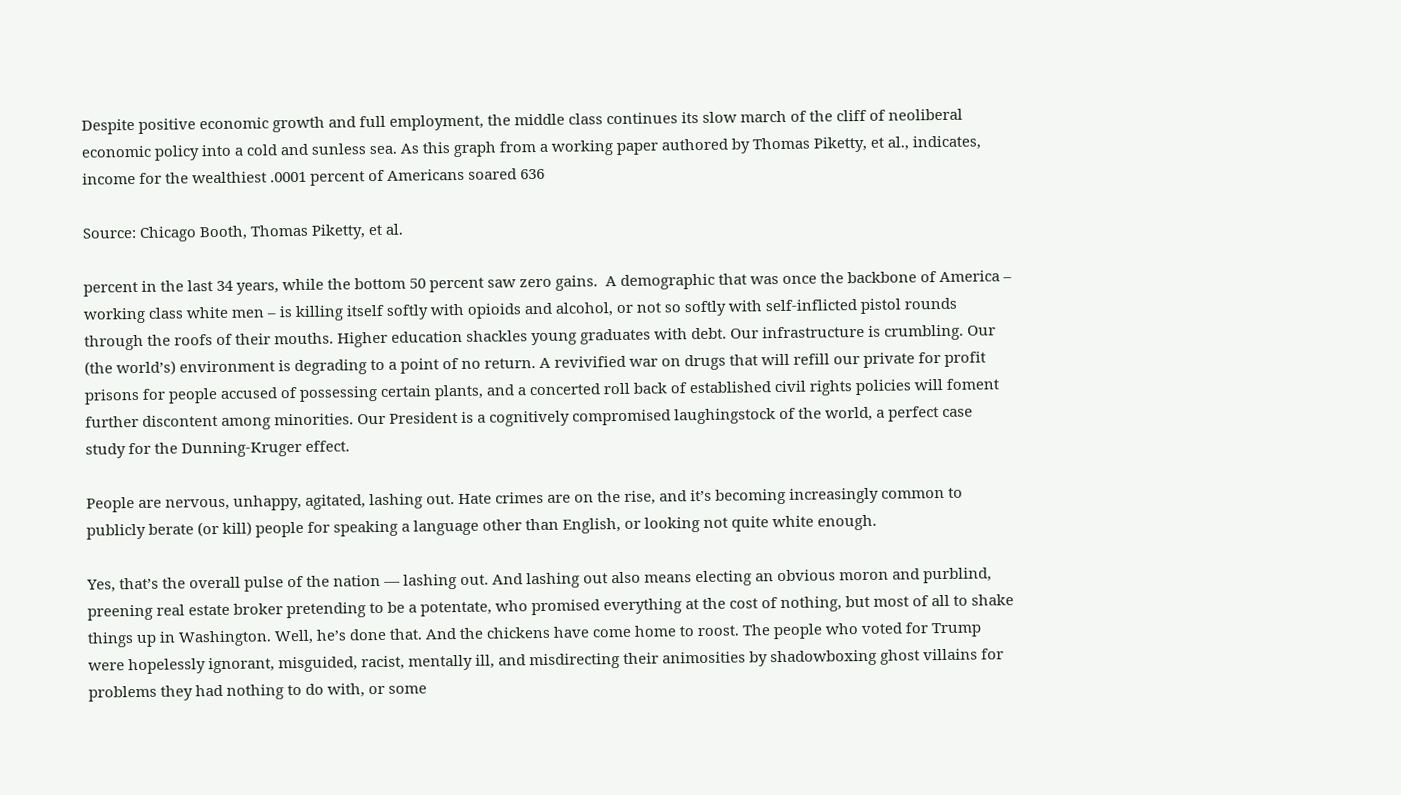Despite positive economic growth and full employment, the middle class continues its slow march of the cliff of neoliberal economic policy into a cold and sunless sea. As this graph from a working paper authored by Thomas Piketty, et al., indicates, income for the wealthiest .0001 percent of Americans soared 636

Source: Chicago Booth, Thomas Piketty, et al.

percent in the last 34 years, while the bottom 50 percent saw zero gains.  A demographic that was once the backbone of America – working class white men – is killing itself softly with opioids and alcohol, or not so softly with self-inflicted pistol rounds through the roofs of their mouths. Higher education shackles young graduates with debt. Our infrastructure is crumbling. Our (the world’s) environment is degrading to a point of no return. A revivified war on drugs that will refill our private for profit prisons for people accused of possessing certain plants, and a concerted roll back of established civil rights policies will foment further discontent among minorities. Our President is a cognitively compromised laughingstock of the world, a perfect case study for the Dunning-Kruger effect.

People are nervous, unhappy, agitated, lashing out. Hate crimes are on the rise, and it’s becoming increasingly common to publicly berate (or kill) people for speaking a language other than English, or looking not quite white enough.

Yes, that’s the overall pulse of the nation — lashing out. And lashing out also means electing an obvious moron and purblind, preening real estate broker pretending to be a potentate, who promised everything at the cost of nothing, but most of all to shake things up in Washington. Well, he’s done that. And the chickens have come home to roost. The people who voted for Trump were hopelessly ignorant, misguided, racist, mentally ill, and misdirecting their animosities by shadowboxing ghost villains for problems they had nothing to do with, or some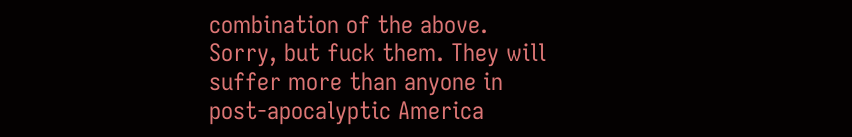combination of the above. Sorry, but fuck them. They will suffer more than anyone in post-apocalyptic America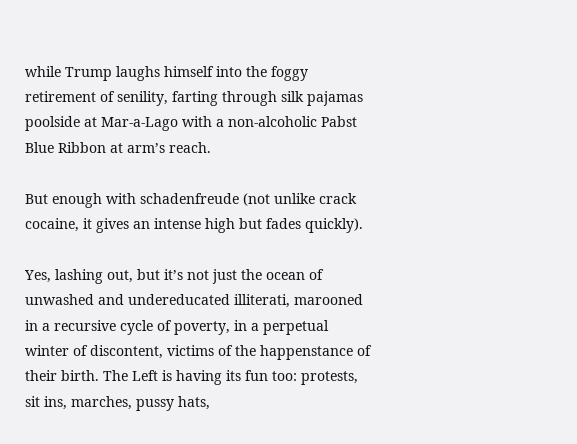while Trump laughs himself into the foggy retirement of senility, farting through silk pajamas poolside at Mar-a-Lago with a non-alcoholic Pabst Blue Ribbon at arm’s reach.

But enough with schadenfreude (not unlike crack cocaine, it gives an intense high but fades quickly).

Yes, lashing out, but it’s not just the ocean of unwashed and undereducated illiterati, marooned in a recursive cycle of poverty, in a perpetual winter of discontent, victims of the happenstance of their birth. The Left is having its fun too: protests, sit ins, marches, pussy hats,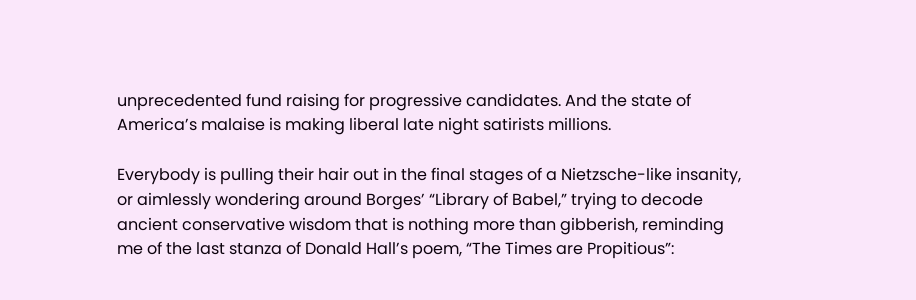unprecedented fund raising for progressive candidates. And the state of America’s malaise is making liberal late night satirists millions.

Everybody is pulling their hair out in the final stages of a Nietzsche-like insanity, or aimlessly wondering around Borges’ “Library of Babel,” trying to decode ancient conservative wisdom that is nothing more than gibberish, reminding me of the last stanza of Donald Hall’s poem, “The Times are Propitious”: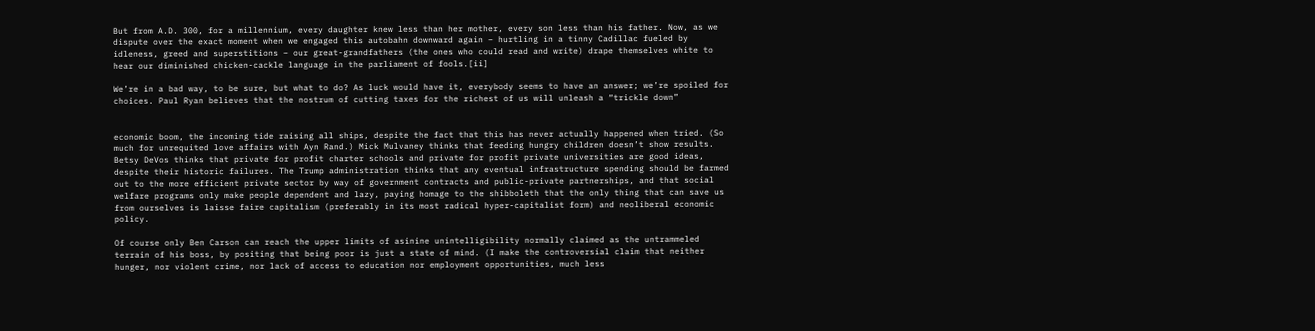But from A.D. 300, for a millennium, every daughter knew less than her mother, every son less than his father. Now, as we dispute over the exact moment when we engaged this autobahn downward again – hurtling in a tinny Cadillac fueled by idleness, greed and superstitions – our great-grandfathers (the ones who could read and write) drape themselves white to hear our diminished chicken-cackle language in the parliament of fools.[ii]

We’re in a bad way, to be sure, but what to do? As luck would have it, everybody seems to have an answer; we’re spoiled for choices. Paul Ryan believes that the nostrum of cutting taxes for the richest of us will unleash a “trickle down”


economic boom, the incoming tide raising all ships, despite the fact that this has never actually happened when tried. (So much for unrequited love affairs with Ayn Rand.) Mick Mulvaney thinks that feeding hungry children doesn’t show results. Betsy DeVos thinks that private for profit charter schools and private for profit private universities are good ideas, despite their historic failures. The Trump administration thinks that any eventual infrastructure spending should be farmed out to the more efficient private sector by way of government contracts and public-private partnerships, and that social welfare programs only make people dependent and lazy, paying homage to the shibboleth that the only thing that can save us from ourselves is laisse faire capitalism (preferably in its most radical hyper-capitalist form) and neoliberal economic policy.

Of course only Ben Carson can reach the upper limits of asinine unintelligibility normally claimed as the untrammeled terrain of his boss, by positing that being poor is just a state of mind. (I make the controversial claim that neither hunger, nor violent crime, nor lack of access to education nor employment opportunities, much less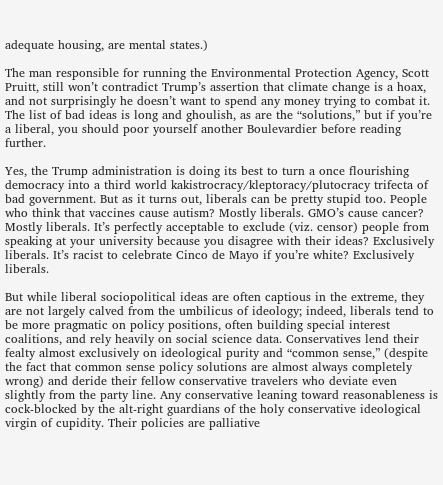adequate housing, are mental states.)

The man responsible for running the Environmental Protection Agency, Scott Pruitt, still won’t contradict Trump’s assertion that climate change is a hoax, and not surprisingly he doesn’t want to spend any money trying to combat it. The list of bad ideas is long and ghoulish, as are the “solutions,” but if you’re a liberal, you should poor yourself another Boulevardier before reading further.

Yes, the Trump administration is doing its best to turn a once flourishing democracy into a third world kakistrocracy/kleptoracy/plutocracy trifecta of bad government. But as it turns out, liberals can be pretty stupid too. People who think that vaccines cause autism? Mostly liberals. GMO’s cause cancer? Mostly liberals. It’s perfectly acceptable to exclude (viz. censor) people from speaking at your university because you disagree with their ideas? Exclusively liberals. It’s racist to celebrate Cinco de Mayo if you’re white? Exclusively liberals.

But while liberal sociopolitical ideas are often captious in the extreme, they are not largely calved from the umbilicus of ideology; indeed, liberals tend to be more pragmatic on policy positions, often building special interest coalitions, and rely heavily on social science data. Conservatives lend their fealty almost exclusively on ideological purity and “common sense,” (despite the fact that common sense policy solutions are almost always completely wrong) and deride their fellow conservative travelers who deviate even slightly from the party line. Any conservative leaning toward reasonableness is cock-blocked by the alt-right guardians of the holy conservative ideological virgin of cupidity. Their policies are palliative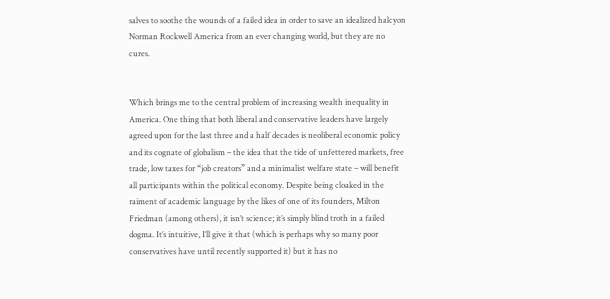salves to soothe the wounds of a failed idea in order to save an idealized halcyon Norman Rockwell America from an ever changing world, but they are no cures.


Which brings me to the central problem of increasing wealth inequality in America. One thing that both liberal and conservative leaders have largely agreed upon for the last three and a half decades is neoliberal economic policy and its cognate of globalism – the idea that the tide of unfettered markets, free trade, low taxes for “job creators” and a minimalist welfare state – will benefit all participants within the political economy. Despite being cloaked in the raiment of academic language by the likes of one of its founders, Milton Friedman (among others), it isn’t science; it’s simply blind troth in a failed dogma. It’s intuitive, I’ll give it that (which is perhaps why so many poor conservatives have until recently supported it) but it has no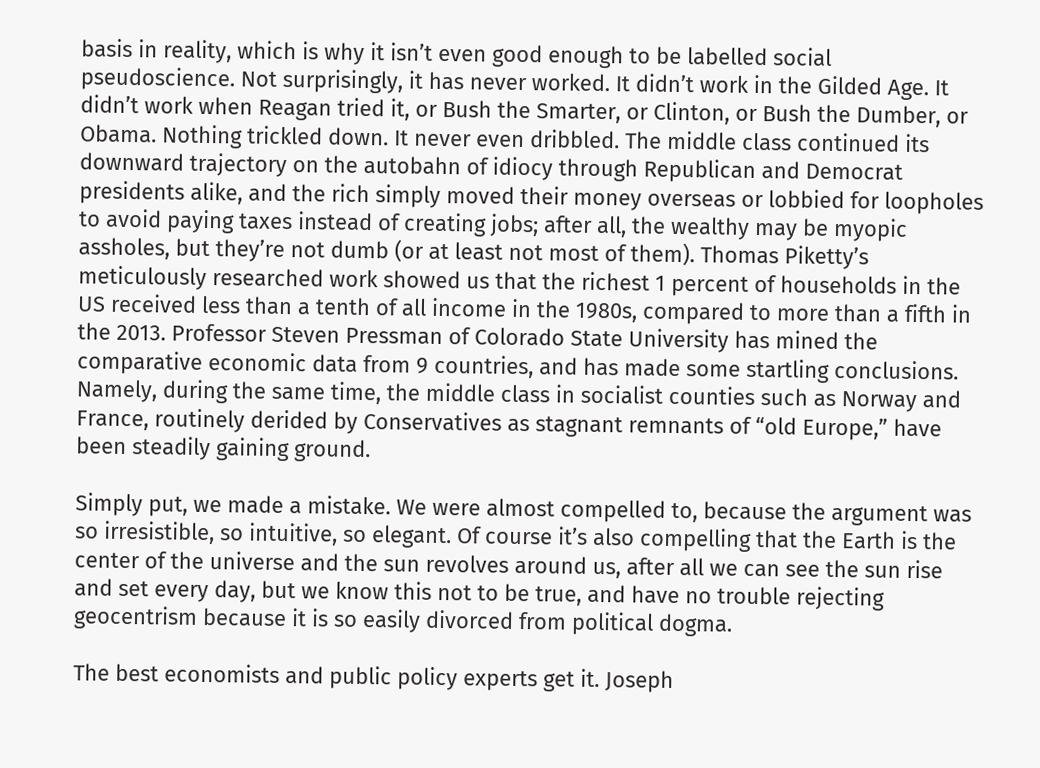basis in reality, which is why it isn’t even good enough to be labelled social pseudoscience. Not surprisingly, it has never worked. It didn’t work in the Gilded Age. It didn’t work when Reagan tried it, or Bush the Smarter, or Clinton, or Bush the Dumber, or Obama. Nothing trickled down. It never even dribbled. The middle class continued its downward trajectory on the autobahn of idiocy through Republican and Democrat presidents alike, and the rich simply moved their money overseas or lobbied for loopholes to avoid paying taxes instead of creating jobs; after all, the wealthy may be myopic assholes, but they’re not dumb (or at least not most of them). Thomas Piketty’s meticulously researched work showed us that the richest 1 percent of households in the US received less than a tenth of all income in the 1980s, compared to more than a fifth in the 2013. Professor Steven Pressman of Colorado State University has mined the comparative economic data from 9 countries, and has made some startling conclusions. Namely, during the same time, the middle class in socialist counties such as Norway and France, routinely derided by Conservatives as stagnant remnants of “old Europe,” have been steadily gaining ground.

Simply put, we made a mistake. We were almost compelled to, because the argument was so irresistible, so intuitive, so elegant. Of course it’s also compelling that the Earth is the center of the universe and the sun revolves around us, after all we can see the sun rise and set every day, but we know this not to be true, and have no trouble rejecting geocentrism because it is so easily divorced from political dogma.

The best economists and public policy experts get it. Joseph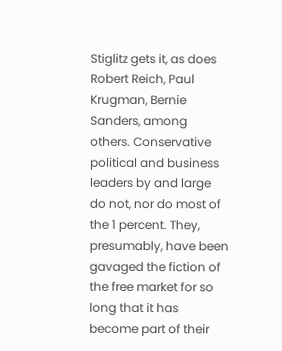Stiglitz gets it, as does Robert Reich, Paul Krugman, Bernie Sanders, among others. Conservative political and business leaders by and large do not, nor do most of the 1 percent. They, presumably, have been gavaged the fiction of the free market for so long that it has become part of their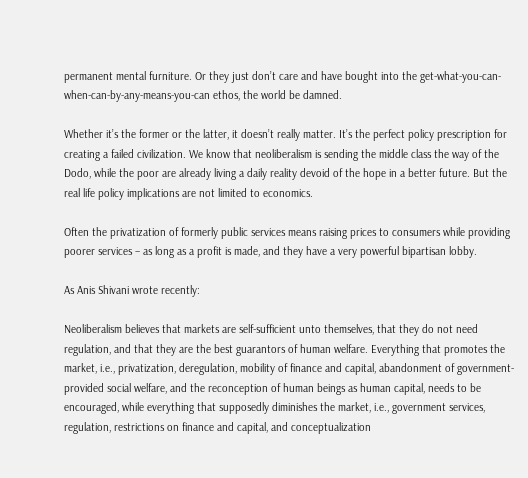permanent mental furniture. Or they just don’t care and have bought into the get-what-you-can-when-can-by-any-means-you-can ethos, the world be damned.

Whether it’s the former or the latter, it doesn’t really matter. It’s the perfect policy prescription for creating a failed civilization. We know that neoliberalism is sending the middle class the way of the Dodo, while the poor are already living a daily reality devoid of the hope in a better future. But the real life policy implications are not limited to economics.

Often the privatization of formerly public services means raising prices to consumers while providing poorer services – as long as a profit is made, and they have a very powerful bipartisan lobby.

As Anis Shivani wrote recently:

Neoliberalism believes that markets are self-sufficient unto themselves, that they do not need regulation, and that they are the best guarantors of human welfare. Everything that promotes the market, i.e., privatization, deregulation, mobility of finance and capital, abandonment of government-provided social welfare, and the reconception of human beings as human capital, needs to be encouraged, while everything that supposedly diminishes the market, i.e., government services, regulation, restrictions on finance and capital, and conceptualization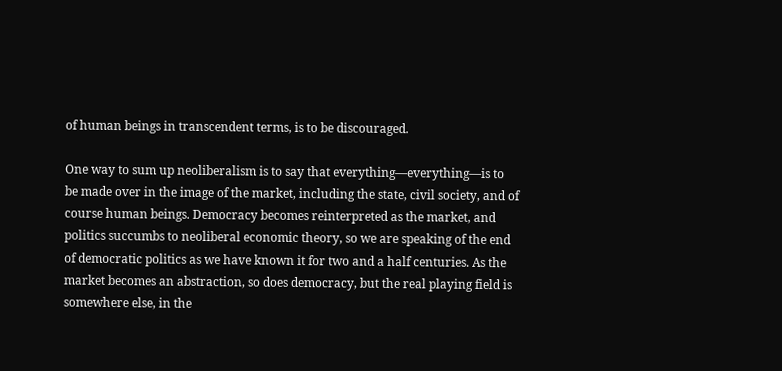of human beings in transcendent terms, is to be discouraged.

One way to sum up neoliberalism is to say that everything—everything—is to be made over in the image of the market, including the state, civil society, and of course human beings. Democracy becomes reinterpreted as the market, and politics succumbs to neoliberal economic theory, so we are speaking of the end of democratic politics as we have known it for two and a half centuries. As the market becomes an abstraction, so does democracy, but the real playing field is somewhere else, in the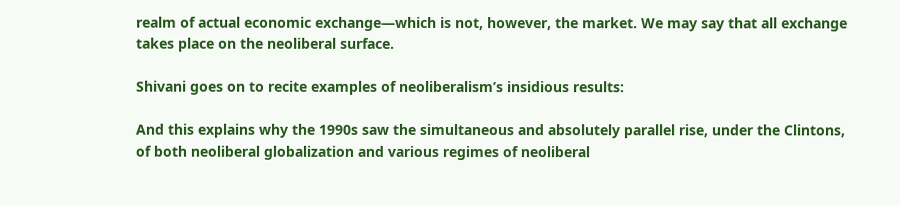realm of actual economic exchange—which is not, however, the market. We may say that all exchange takes place on the neoliberal surface.

Shivani goes on to recite examples of neoliberalism’s insidious results:

And this explains why the 1990s saw the simultaneous and absolutely parallel rise, under the Clintons, of both neoliberal globalization and various regimes of neoliberal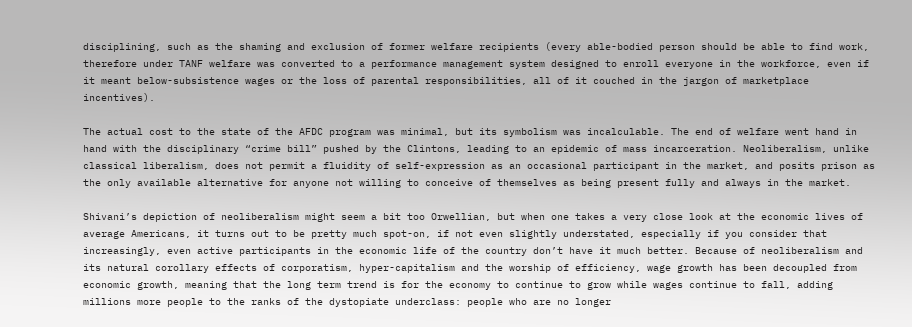disciplining, such as the shaming and exclusion of former welfare recipients (every able-bodied person should be able to find work, therefore under TANF welfare was converted to a performance management system designed to enroll everyone in the workforce, even if it meant below-subsistence wages or the loss of parental responsibilities, all of it couched in the jargon of marketplace incentives).

The actual cost to the state of the AFDC program was minimal, but its symbolism was incalculable. The end of welfare went hand in hand with the disciplinary “crime bill” pushed by the Clintons, leading to an epidemic of mass incarceration. Neoliberalism, unlike classical liberalism, does not permit a fluidity of self-expression as an occasional participant in the market, and posits prison as the only available alternative for anyone not willing to conceive of themselves as being present fully and always in the market.

Shivani’s depiction of neoliberalism might seem a bit too Orwellian, but when one takes a very close look at the economic lives of average Americans, it turns out to be pretty much spot-on, if not even slightly understated, especially if you consider that increasingly, even active participants in the economic life of the country don’t have it much better. Because of neoliberalism and its natural corollary effects of corporatism, hyper-capitalism and the worship of efficiency, wage growth has been decoupled from economic growth, meaning that the long term trend is for the economy to continue to grow while wages continue to fall, adding millions more people to the ranks of the dystopiate underclass: people who are no longer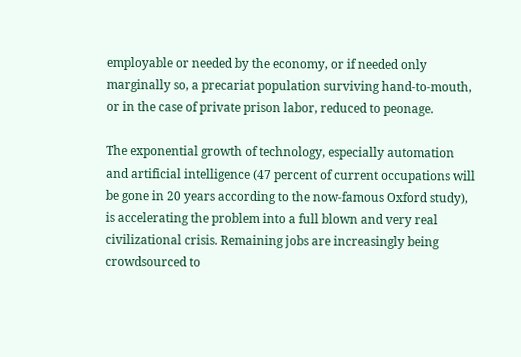employable or needed by the economy, or if needed only marginally so, a precariat population surviving hand-to-mouth, or in the case of private prison labor, reduced to peonage.

The exponential growth of technology, especially automation and artificial intelligence (47 percent of current occupations will be gone in 20 years according to the now-famous Oxford study), is accelerating the problem into a full blown and very real civilizational crisis. Remaining jobs are increasingly being crowdsourced to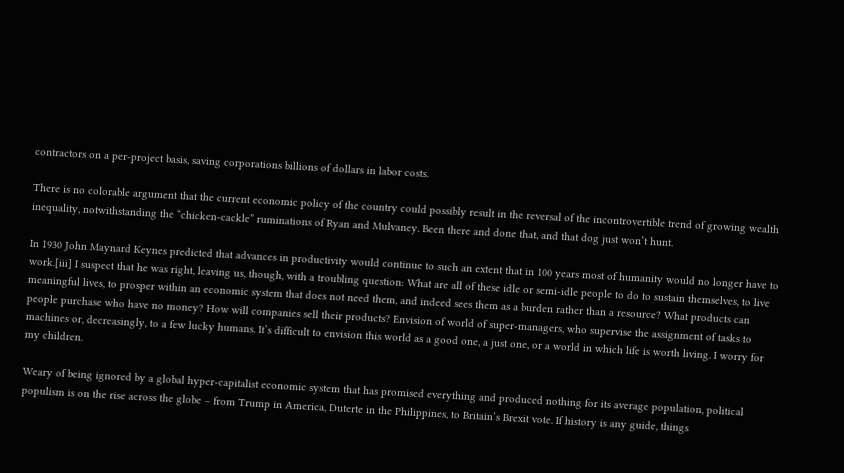contractors on a per-project basis, saving corporations billions of dollars in labor costs.

There is no colorable argument that the current economic policy of the country could possibly result in the reversal of the incontrovertible trend of growing wealth inequality, notwithstanding the “chicken-cackle” ruminations of Ryan and Mulvaney. Been there and done that, and that dog just won’t hunt.

In 1930 John Maynard Keynes predicted that advances in productivity would continue to such an extent that in 100 years most of humanity would no longer have to work.[iii] I suspect that he was right, leaving us, though, with a troubling question: What are all of these idle or semi-idle people to do to sustain themselves, to live meaningful lives, to prosper within an economic system that does not need them, and indeed sees them as a burden rather than a resource? What products can people purchase who have no money? How will companies sell their products? Envision of world of super-managers, who supervise the assignment of tasks to machines or, decreasingly, to a few lucky humans. It’s difficult to envision this world as a good one, a just one, or a world in which life is worth living. I worry for my children.

Weary of being ignored by a global hyper-capitalist economic system that has promised everything and produced nothing for its average population, political populism is on the rise across the globe – from Trump in America, Duterte in the Philippines, to Britain’s Brexit vote. If history is any guide, things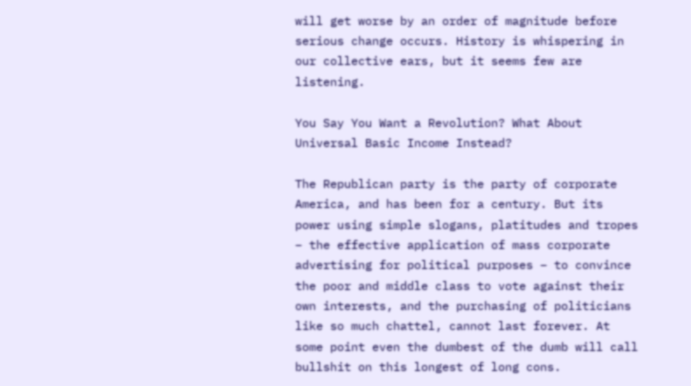will get worse by an order of magnitude before serious change occurs. History is whispering in our collective ears, but it seems few are listening.

You Say You Want a Revolution? What About Universal Basic Income Instead?

The Republican party is the party of corporate America, and has been for a century. But its power using simple slogans, platitudes and tropes – the effective application of mass corporate advertising for political purposes – to convince the poor and middle class to vote against their own interests, and the purchasing of politicians like so much chattel, cannot last forever. At some point even the dumbest of the dumb will call bullshit on this longest of long cons.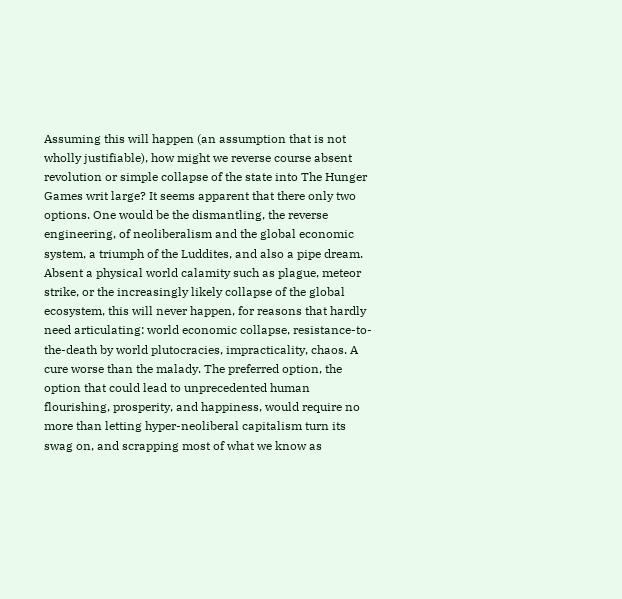Assuming this will happen (an assumption that is not wholly justifiable), how might we reverse course absent revolution or simple collapse of the state into The Hunger Games writ large? It seems apparent that there only two options. One would be the dismantling, the reverse engineering, of neoliberalism and the global economic system, a triumph of the Luddites, and also a pipe dream. Absent a physical world calamity such as plague, meteor strike, or the increasingly likely collapse of the global ecosystem, this will never happen, for reasons that hardly need articulating: world economic collapse, resistance-to-the-death by world plutocracies, impracticality, chaos. A cure worse than the malady. The preferred option, the option that could lead to unprecedented human flourishing, prosperity, and happiness, would require no more than letting hyper-neoliberal capitalism turn its swag on, and scrapping most of what we know as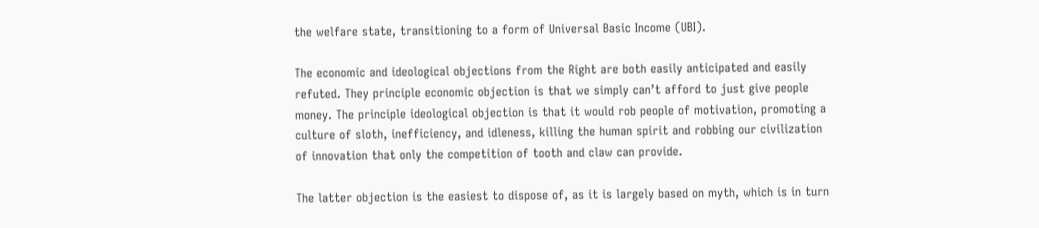the welfare state, transitioning to a form of Universal Basic Income (UBI).

The economic and ideological objections from the Right are both easily anticipated and easily refuted. They principle economic objection is that we simply can’t afford to just give people money. The principle ideological objection is that it would rob people of motivation, promoting a culture of sloth, inefficiency, and idleness, killing the human spirit and robbing our civilization of innovation that only the competition of tooth and claw can provide.

The latter objection is the easiest to dispose of, as it is largely based on myth, which is in turn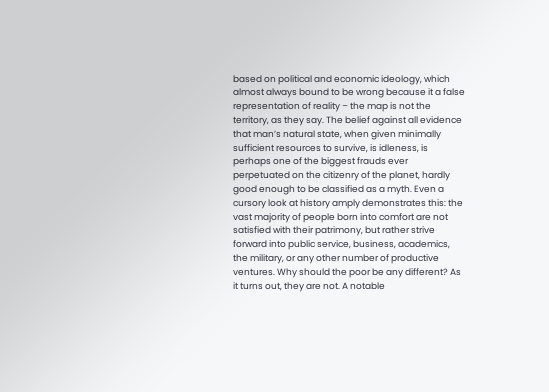based on political and economic ideology, which almost always bound to be wrong because it a false representation of reality – the map is not the territory, as they say. The belief against all evidence that man’s natural state, when given minimally sufficient resources to survive, is idleness, is perhaps one of the biggest frauds ever perpetuated on the citizenry of the planet, hardly good enough to be classified as a myth. Even a cursory look at history amply demonstrates this: the vast majority of people born into comfort are not satisfied with their patrimony, but rather strive forward into public service, business, academics, the military, or any other number of productive ventures. Why should the poor be any different? As it turns out, they are not. A notable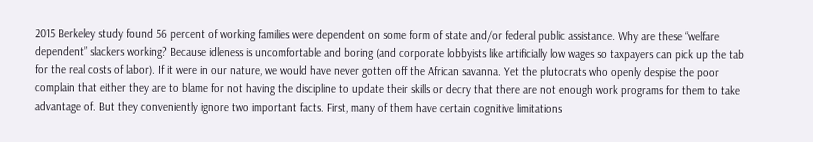2015 Berkeley study found 56 percent of working families were dependent on some form of state and/or federal public assistance. Why are these “welfare dependent” slackers working? Because idleness is uncomfortable and boring (and corporate lobbyists like artificially low wages so taxpayers can pick up the tab for the real costs of labor). If it were in our nature, we would have never gotten off the African savanna. Yet the plutocrats who openly despise the poor complain that either they are to blame for not having the discipline to update their skills or decry that there are not enough work programs for them to take advantage of. But they conveniently ignore two important facts. First, many of them have certain cognitive limitations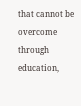that cannot be overcome through education,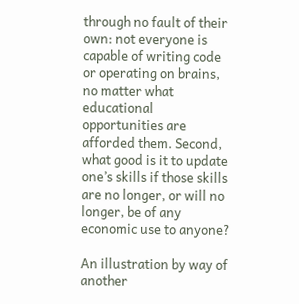through no fault of their own: not everyone is capable of writing code or operating on brains, no matter what educational opportunities are afforded them. Second, what good is it to update one’s skills if those skills are no longer, or will no longer, be of any economic use to anyone?

An illustration by way of another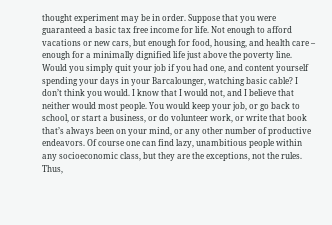thought experiment may be in order. Suppose that you were guaranteed a basic tax free income for life. Not enough to afford vacations or new cars, but enough for food, housing, and health care – enough for a minimally dignified life just above the poverty line. Would you simply quit your job if you had one, and content yourself spending your days in your Barcalounger, watching basic cable? I don’t think you would. I know that I would not, and I believe that neither would most people. You would keep your job, or go back to school, or start a business, or do volunteer work, or write that book that’s always been on your mind, or any other number of productive endeavors. Of course one can find lazy, unambitious people within any socioeconomic class, but they are the exceptions, not the rules. Thus,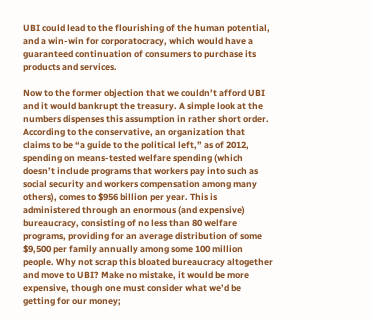UBI could lead to the flourishing of the human potential, and a win-win for corporatocracy, which would have a guaranteed continuation of consumers to purchase its products and services.

Now to the former objection that we couldn’t afford UBI and it would bankrupt the treasury. A simple look at the numbers dispenses this assumption in rather short order. According to the conservative, an organization that claims to be “a guide to the political left,” as of 2012, spending on means-tested welfare spending (which doesn’t include programs that workers pay into such as social security and workers compensation among many others), comes to $956 billion per year. This is administered through an enormous (and expensive) bureaucracy, consisting of no less than 80 welfare programs, providing for an average distribution of some $9,500 per family annually among some 100 million people. Why not scrap this bloated bureaucracy altogether and move to UBI? Make no mistake, it would be more expensive, though one must consider what we’d be getting for our money;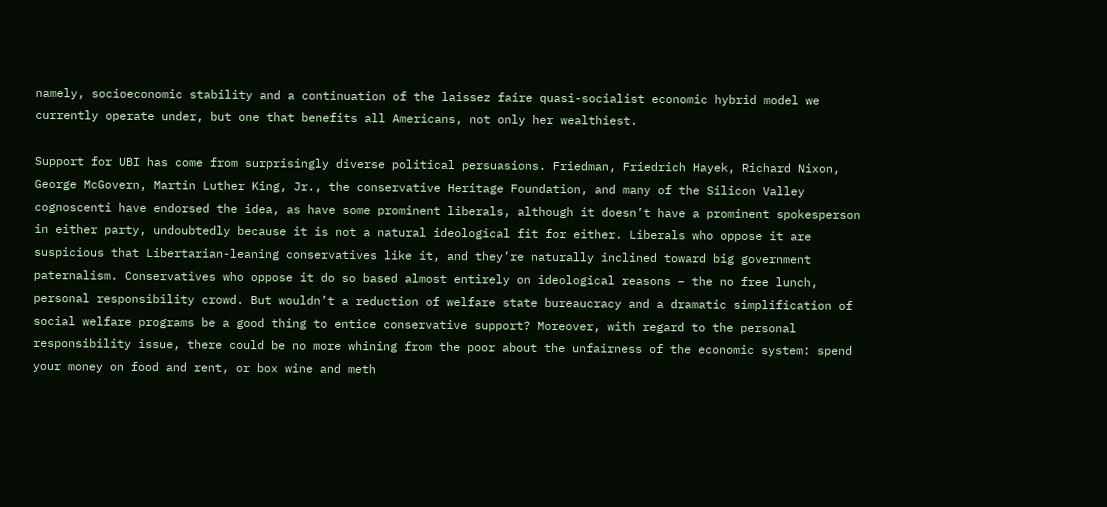namely, socioeconomic stability and a continuation of the laissez faire quasi-socialist economic hybrid model we currently operate under, but one that benefits all Americans, not only her wealthiest.

Support for UBI has come from surprisingly diverse political persuasions. Friedman, Friedrich Hayek, Richard Nixon, George McGovern, Martin Luther King, Jr., the conservative Heritage Foundation, and many of the Silicon Valley cognoscenti have endorsed the idea, as have some prominent liberals, although it doesn’t have a prominent spokesperson in either party, undoubtedly because it is not a natural ideological fit for either. Liberals who oppose it are suspicious that Libertarian-leaning conservatives like it, and they’re naturally inclined toward big government paternalism. Conservatives who oppose it do so based almost entirely on ideological reasons – the no free lunch, personal responsibility crowd. But wouldn’t a reduction of welfare state bureaucracy and a dramatic simplification of social welfare programs be a good thing to entice conservative support? Moreover, with regard to the personal responsibility issue, there could be no more whining from the poor about the unfairness of the economic system: spend your money on food and rent, or box wine and meth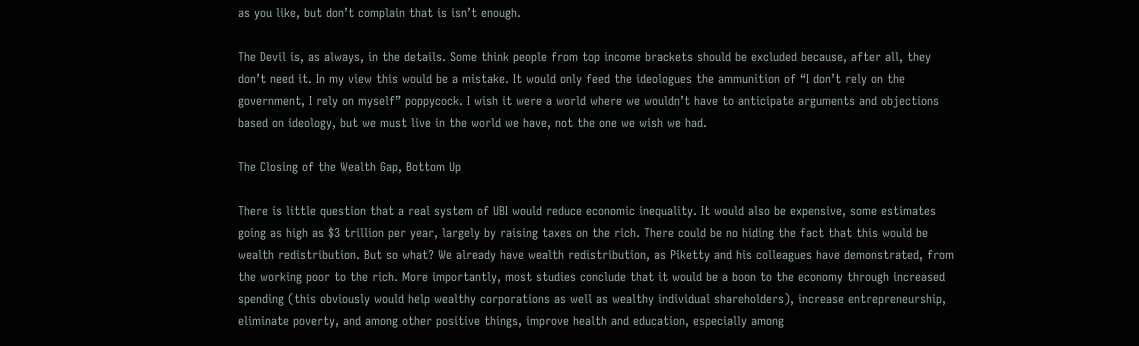as you like, but don’t complain that is isn’t enough.

The Devil is, as always, in the details. Some think people from top income brackets should be excluded because, after all, they don’t need it. In my view this would be a mistake. It would only feed the ideologues the ammunition of “I don’t rely on the government, I rely on myself” poppycock. I wish it were a world where we wouldn’t have to anticipate arguments and objections based on ideology, but we must live in the world we have, not the one we wish we had.

The Closing of the Wealth Gap, Bottom Up

There is little question that a real system of UBI would reduce economic inequality. It would also be expensive, some estimates going as high as $3 trillion per year, largely by raising taxes on the rich. There could be no hiding the fact that this would be wealth redistribution. But so what? We already have wealth redistribution, as Piketty and his colleagues have demonstrated, from the working poor to the rich. More importantly, most studies conclude that it would be a boon to the economy through increased spending (this obviously would help wealthy corporations as well as wealthy individual shareholders), increase entrepreneurship, eliminate poverty, and among other positive things, improve health and education, especially among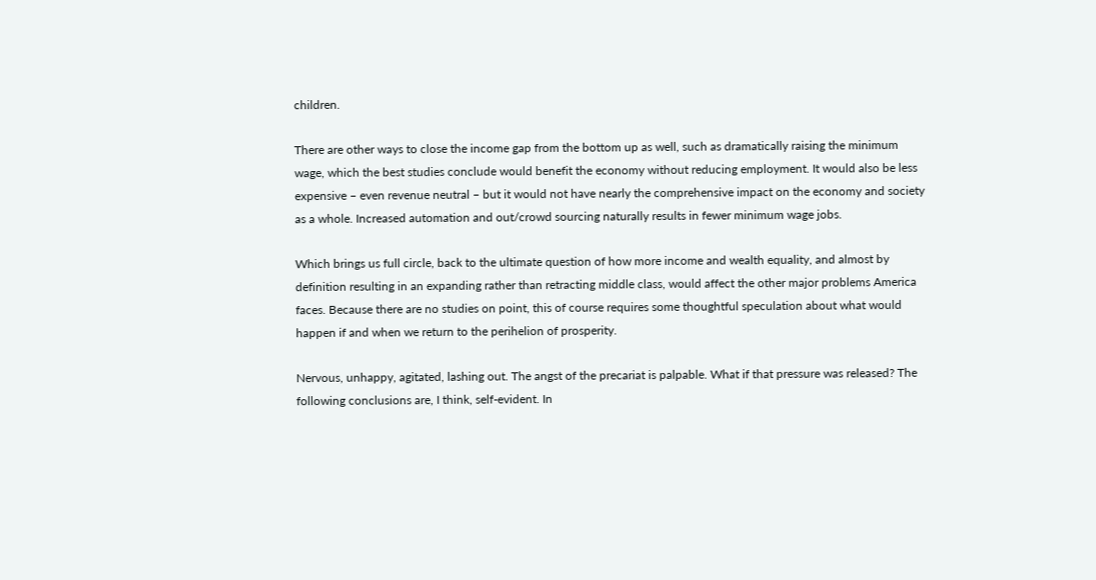children.

There are other ways to close the income gap from the bottom up as well, such as dramatically raising the minimum wage, which the best studies conclude would benefit the economy without reducing employment. It would also be less expensive – even revenue neutral – but it would not have nearly the comprehensive impact on the economy and society as a whole. Increased automation and out/crowd sourcing naturally results in fewer minimum wage jobs.

Which brings us full circle, back to the ultimate question of how more income and wealth equality, and almost by definition resulting in an expanding rather than retracting middle class, would affect the other major problems America faces. Because there are no studies on point, this of course requires some thoughtful speculation about what would happen if and when we return to the perihelion of prosperity.

Nervous, unhappy, agitated, lashing out. The angst of the precariat is palpable. What if that pressure was released? The following conclusions are, I think, self-evident. In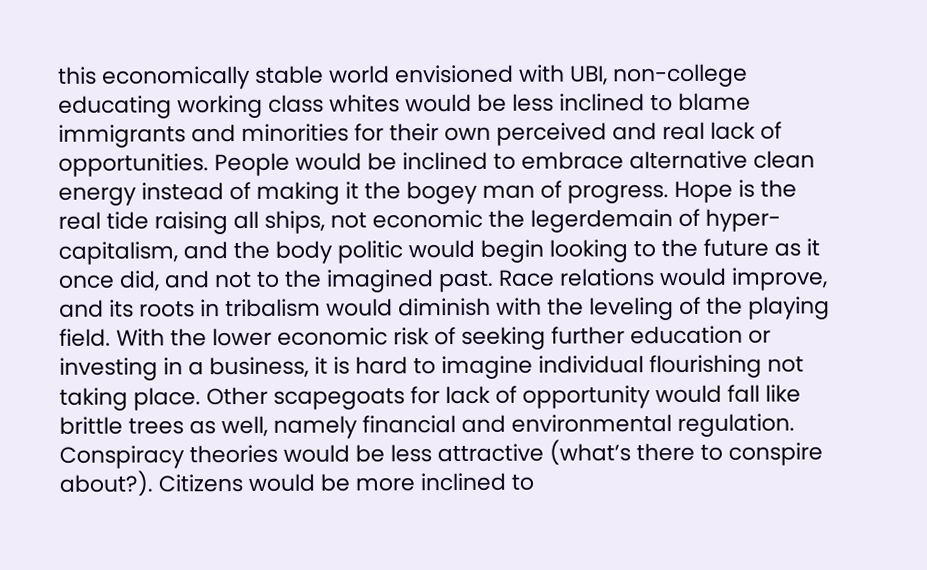this economically stable world envisioned with UBI, non-college educating working class whites would be less inclined to blame immigrants and minorities for their own perceived and real lack of opportunities. People would be inclined to embrace alternative clean energy instead of making it the bogey man of progress. Hope is the real tide raising all ships, not economic the legerdemain of hyper-capitalism, and the body politic would begin looking to the future as it once did, and not to the imagined past. Race relations would improve, and its roots in tribalism would diminish with the leveling of the playing field. With the lower economic risk of seeking further education or investing in a business, it is hard to imagine individual flourishing not taking place. Other scapegoats for lack of opportunity would fall like brittle trees as well, namely financial and environmental regulation. Conspiracy theories would be less attractive (what’s there to conspire about?). Citizens would be more inclined to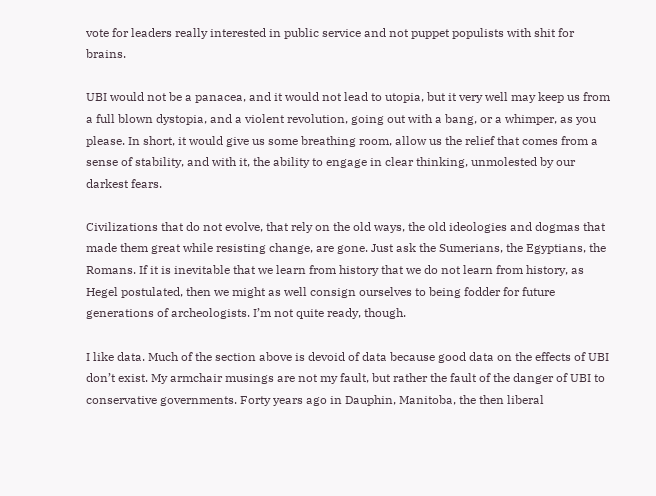vote for leaders really interested in public service and not puppet populists with shit for brains.

UBI would not be a panacea, and it would not lead to utopia, but it very well may keep us from a full blown dystopia, and a violent revolution, going out with a bang, or a whimper, as you please. In short, it would give us some breathing room, allow us the relief that comes from a sense of stability, and with it, the ability to engage in clear thinking, unmolested by our darkest fears.

Civilizations that do not evolve, that rely on the old ways, the old ideologies and dogmas that made them great while resisting change, are gone. Just ask the Sumerians, the Egyptians, the Romans. If it is inevitable that we learn from history that we do not learn from history, as Hegel postulated, then we might as well consign ourselves to being fodder for future generations of archeologists. I’m not quite ready, though.

I like data. Much of the section above is devoid of data because good data on the effects of UBI don’t exist. My armchair musings are not my fault, but rather the fault of the danger of UBI to conservative governments. Forty years ago in Dauphin, Manitoba, the then liberal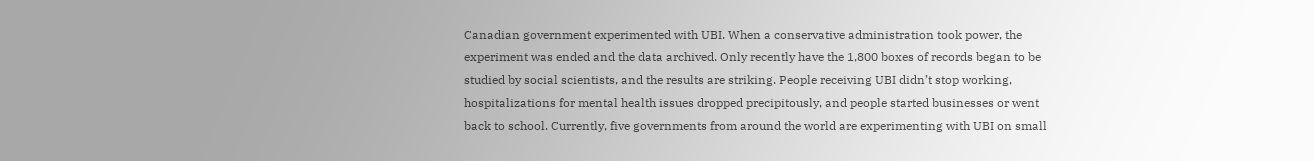Canadian government experimented with UBI. When a conservative administration took power, the experiment was ended and the data archived. Only recently have the 1,800 boxes of records began to be studied by social scientists, and the results are striking. People receiving UBI didn’t stop working, hospitalizations for mental health issues dropped precipitously, and people started businesses or went back to school. Currently, five governments from around the world are experimenting with UBI on small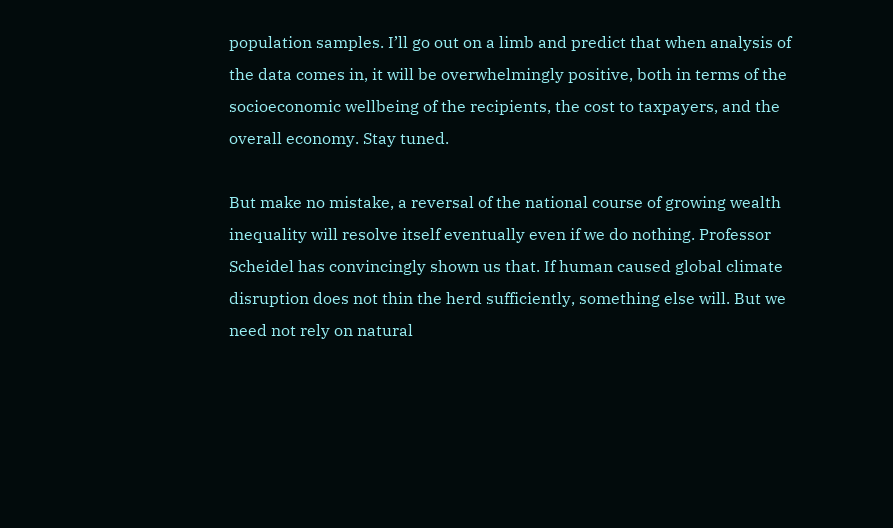population samples. I’ll go out on a limb and predict that when analysis of the data comes in, it will be overwhelmingly positive, both in terms of the socioeconomic wellbeing of the recipients, the cost to taxpayers, and the overall economy. Stay tuned.

But make no mistake, a reversal of the national course of growing wealth inequality will resolve itself eventually even if we do nothing. Professor Scheidel has convincingly shown us that. If human caused global climate disruption does not thin the herd sufficiently, something else will. But we need not rely on natural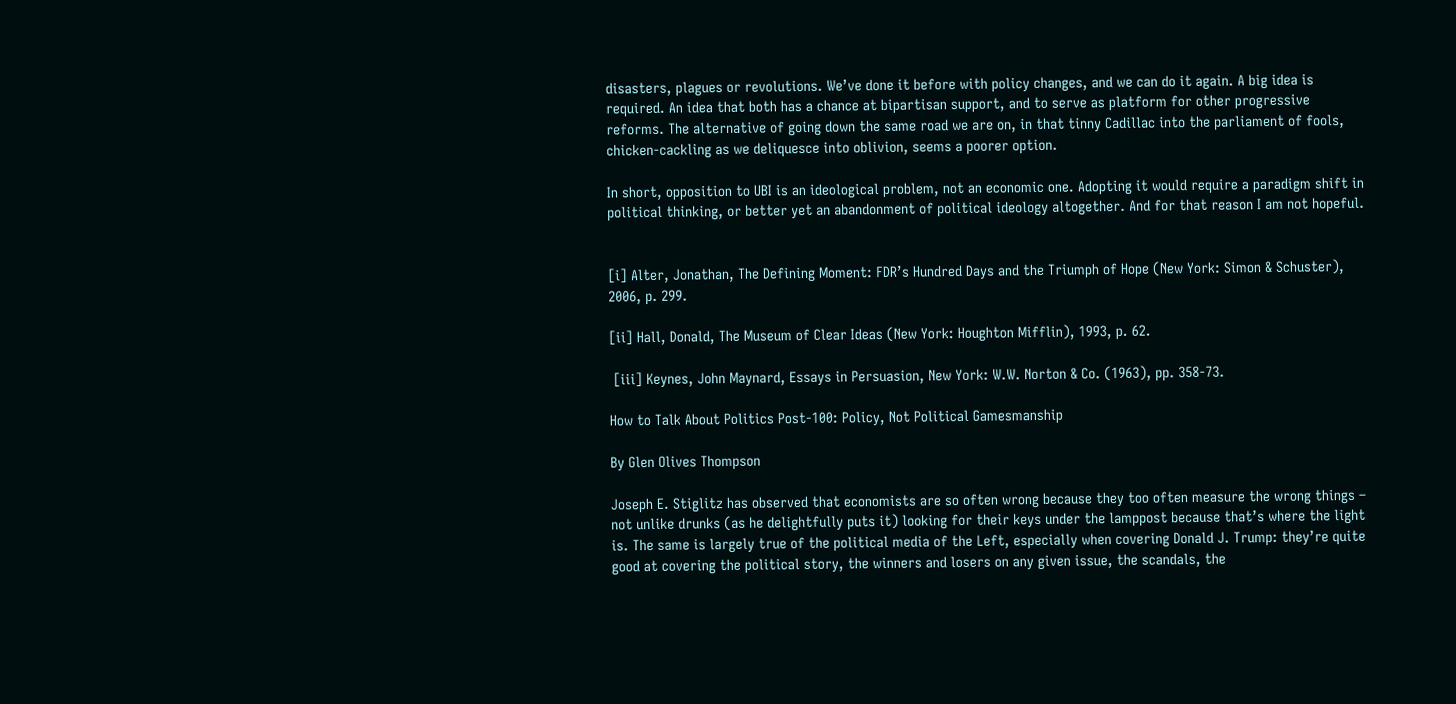disasters, plagues or revolutions. We’ve done it before with policy changes, and we can do it again. A big idea is required. An idea that both has a chance at bipartisan support, and to serve as platform for other progressive reforms. The alternative of going down the same road we are on, in that tinny Cadillac into the parliament of fools, chicken-cackling as we deliquesce into oblivion, seems a poorer option.

In short, opposition to UBI is an ideological problem, not an economic one. Adopting it would require a paradigm shift in political thinking, or better yet an abandonment of political ideology altogether. And for that reason I am not hopeful.


[i] Alter, Jonathan, The Defining Moment: FDR’s Hundred Days and the Triumph of Hope (New York: Simon & Schuster), 2006, p. 299.

[ii] Hall, Donald, The Museum of Clear Ideas (New York: Houghton Mifflin), 1993, p. 62.

 [iii] Keynes, John Maynard, Essays in Persuasion, New York: W.W. Norton & Co. (1963), pp. 358-73.

How to Talk About Politics Post-100: Policy, Not Political Gamesmanship

By Glen Olives Thompson

Joseph E. Stiglitz has observed that economists are so often wrong because they too often measure the wrong things – not unlike drunks (as he delightfully puts it) looking for their keys under the lamppost because that’s where the light is. The same is largely true of the political media of the Left, especially when covering Donald J. Trump: they’re quite good at covering the political story, the winners and losers on any given issue, the scandals, the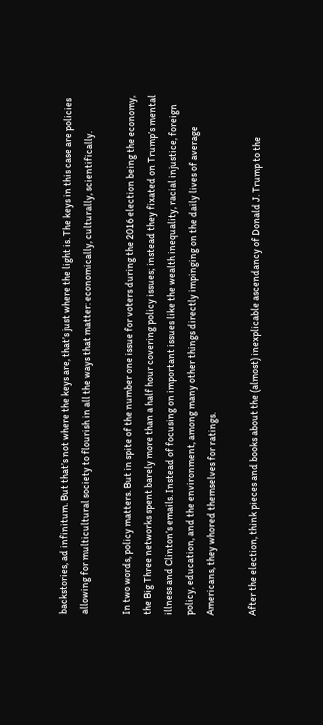backstories, ad infinitum. But that’s not where the keys are, that’s just where the light is. The keys in this case are policies allowing for multicultural society to flourish in all the ways that matter: economically, culturally, scientifically.

In two words, policy matters. But in spite of the number one issue for voters during the 2016 election being the economy, the Big Three networks spent barely more than a half hour covering policy issues; instead they fixated on Trump’s mental illness and Clinton’s emails. Instead of focusing on important issues like the wealth inequality, racial injustice, foreign policy, education, and the environment, among many other things directly impinging on the daily lives of average Americans, they whored themselves for ratings.

After the election, think pieces and books about the (almost) inexplicable ascendancy of Donald J. Trump to the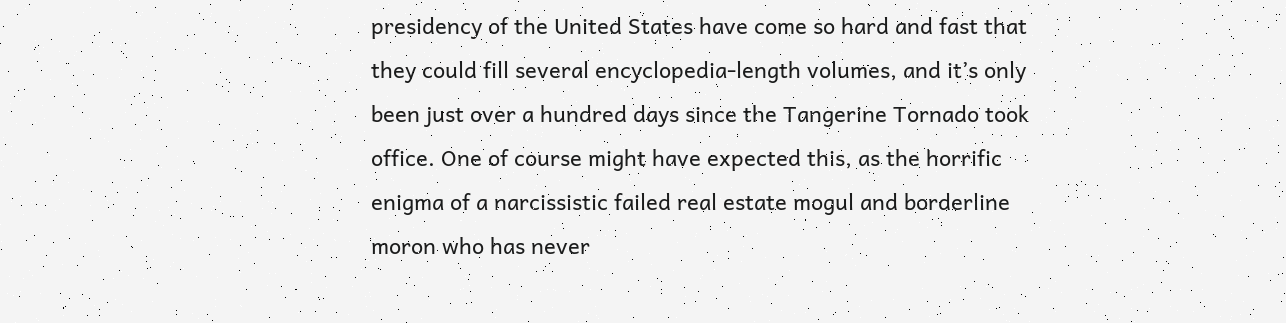presidency of the United States have come so hard and fast that they could fill several encyclopedia-length volumes, and it’s only been just over a hundred days since the Tangerine Tornado took office. One of course might have expected this, as the horrific enigma of a narcissistic failed real estate mogul and borderline moron who has never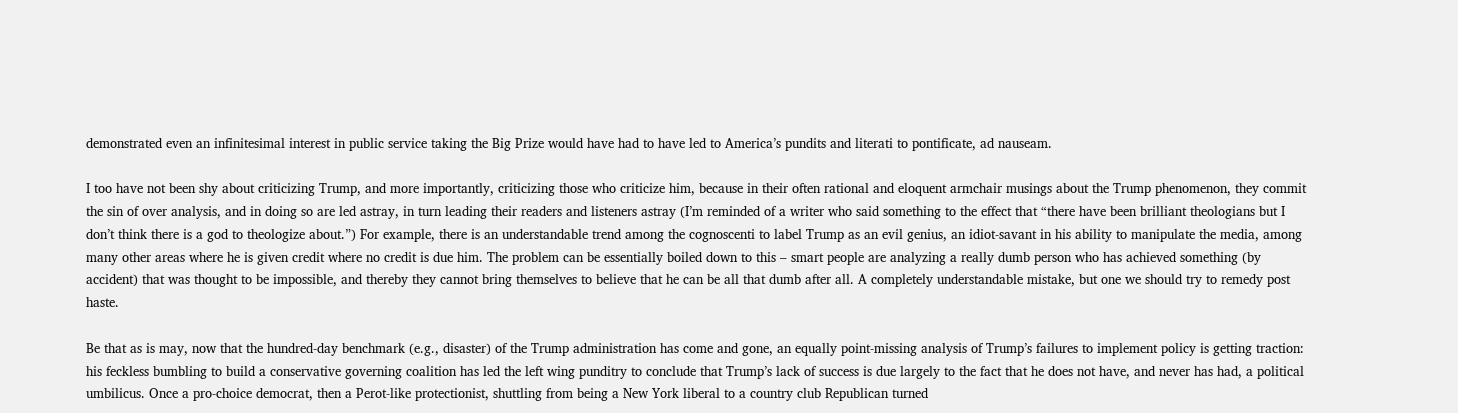demonstrated even an infinitesimal interest in public service taking the Big Prize would have had to have led to America’s pundits and literati to pontificate, ad nauseam.

I too have not been shy about criticizing Trump, and more importantly, criticizing those who criticize him, because in their often rational and eloquent armchair musings about the Trump phenomenon, they commit the sin of over analysis, and in doing so are led astray, in turn leading their readers and listeners astray (I’m reminded of a writer who said something to the effect that “there have been brilliant theologians but I don’t think there is a god to theologize about.”) For example, there is an understandable trend among the cognoscenti to label Trump as an evil genius, an idiot-savant in his ability to manipulate the media, among many other areas where he is given credit where no credit is due him. The problem can be essentially boiled down to this – smart people are analyzing a really dumb person who has achieved something (by accident) that was thought to be impossible, and thereby they cannot bring themselves to believe that he can be all that dumb after all. A completely understandable mistake, but one we should try to remedy post haste.

Be that as is may, now that the hundred-day benchmark (e.g., disaster) of the Trump administration has come and gone, an equally point-missing analysis of Trump’s failures to implement policy is getting traction: his feckless bumbling to build a conservative governing coalition has led the left wing punditry to conclude that Trump’s lack of success is due largely to the fact that he does not have, and never has had, a political umbilicus. Once a pro-choice democrat, then a Perot-like protectionist, shuttling from being a New York liberal to a country club Republican turned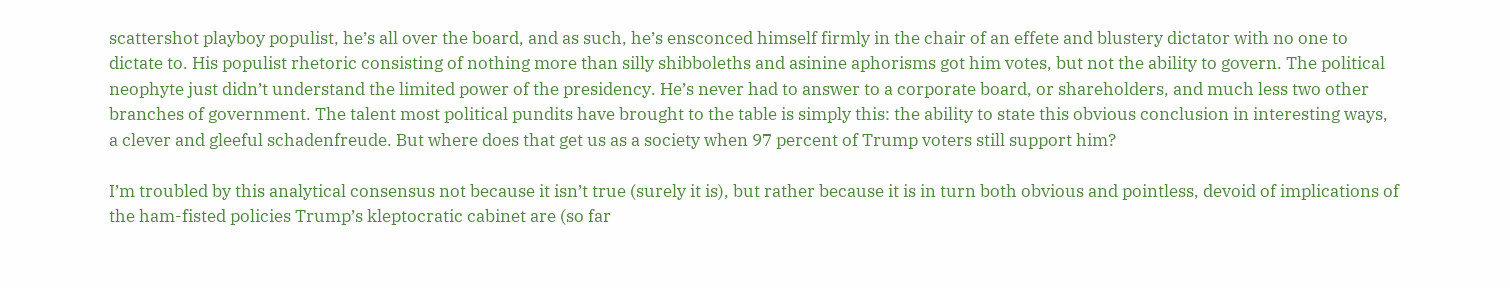scattershot playboy populist, he’s all over the board, and as such, he’s ensconced himself firmly in the chair of an effete and blustery dictator with no one to dictate to. His populist rhetoric consisting of nothing more than silly shibboleths and asinine aphorisms got him votes, but not the ability to govern. The political neophyte just didn’t understand the limited power of the presidency. He’s never had to answer to a corporate board, or shareholders, and much less two other branches of government. The talent most political pundits have brought to the table is simply this: the ability to state this obvious conclusion in interesting ways, a clever and gleeful schadenfreude. But where does that get us as a society when 97 percent of Trump voters still support him?

I’m troubled by this analytical consensus not because it isn’t true (surely it is), but rather because it is in turn both obvious and pointless, devoid of implications of the ham-fisted policies Trump’s kleptocratic cabinet are (so far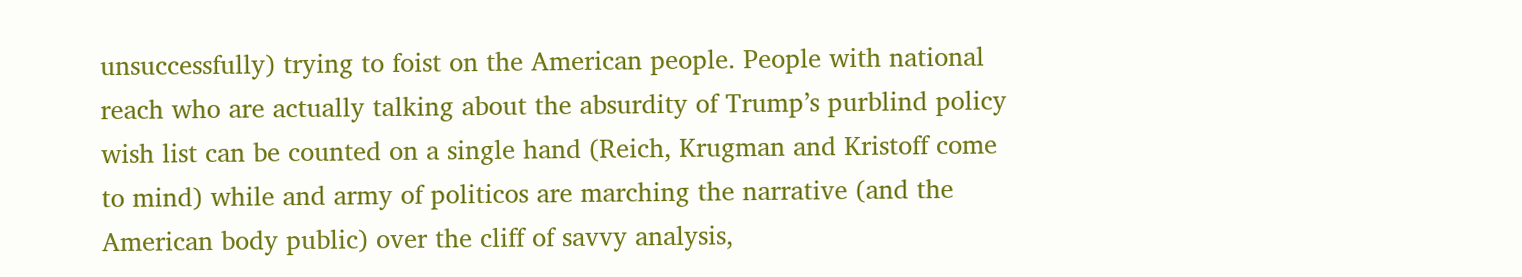unsuccessfully) trying to foist on the American people. People with national reach who are actually talking about the absurdity of Trump’s purblind policy wish list can be counted on a single hand (Reich, Krugman and Kristoff come to mind) while and army of politicos are marching the narrative (and the American body public) over the cliff of savvy analysis,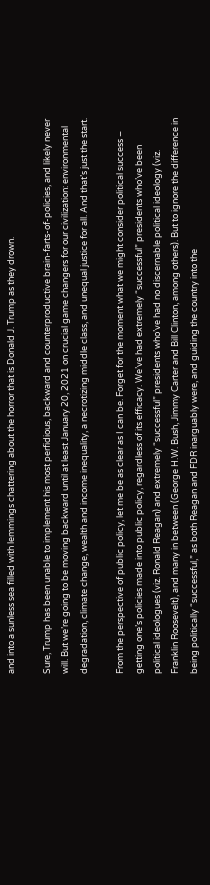and into a sunless sea filled with lemmings chattering about the horror that is Donald J. Trump as they drown.

Sure, Trump has been unable to implement his most perfidious, backward and counterproductive brain-farts-of-policies, and likely never will. But we’re going to be moving backward until at least January 20, 2021 on crucial game changers for our civilization: environmental degradation, climate change, wealth and income inequality, a necrotizing middle class, and unequal justice for all. And that’s just the start.

From the perspective of public policy, let me be as clear as I can be. Forget for the moment what we might consider political success – getting one’s policies made into public policy, regardless of its efficacy. We’ve had extremely “successful” presidents who’ve been political ideologues (viz. Ronald Reagan) and extremely “successful” presidents who’ve had no discernable political ideology (viz. Franklin Roosevelt), and many in between (George H.W. Bush, Jimmy Carter and Bill Clinton, among others). But to ignore the difference in being politically “successful,” as both Reagan and FDR inarguably were, and guiding the country into the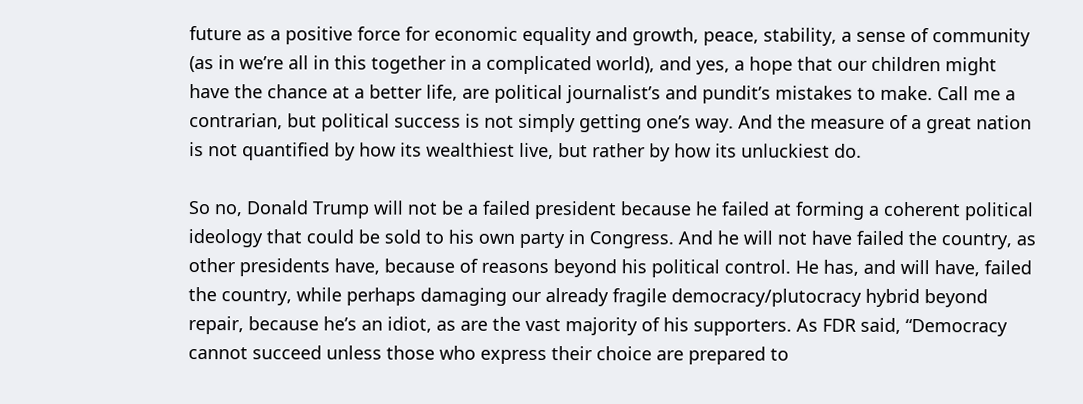future as a positive force for economic equality and growth, peace, stability, a sense of community (as in we’re all in this together in a complicated world), and yes, a hope that our children might have the chance at a better life, are political journalist’s and pundit’s mistakes to make. Call me a contrarian, but political success is not simply getting one’s way. And the measure of a great nation is not quantified by how its wealthiest live, but rather by how its unluckiest do.

So no, Donald Trump will not be a failed president because he failed at forming a coherent political ideology that could be sold to his own party in Congress. And he will not have failed the country, as other presidents have, because of reasons beyond his political control. He has, and will have, failed the country, while perhaps damaging our already fragile democracy/plutocracy hybrid beyond repair, because he’s an idiot, as are the vast majority of his supporters. As FDR said, “Democracy cannot succeed unless those who express their choice are prepared to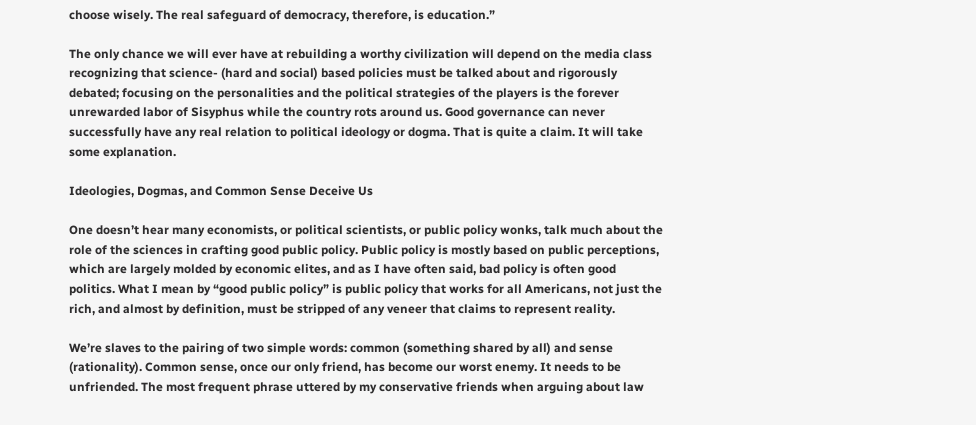choose wisely. The real safeguard of democracy, therefore, is education.”

The only chance we will ever have at rebuilding a worthy civilization will depend on the media class recognizing that science- (hard and social) based policies must be talked about and rigorously debated; focusing on the personalities and the political strategies of the players is the forever unrewarded labor of Sisyphus while the country rots around us. Good governance can never successfully have any real relation to political ideology or dogma. That is quite a claim. It will take some explanation.

Ideologies, Dogmas, and Common Sense Deceive Us

One doesn’t hear many economists, or political scientists, or public policy wonks, talk much about the role of the sciences in crafting good public policy. Public policy is mostly based on public perceptions, which are largely molded by economic elites, and as I have often said, bad policy is often good politics. What I mean by “good public policy” is public policy that works for all Americans, not just the rich, and almost by definition, must be stripped of any veneer that claims to represent reality.

We’re slaves to the pairing of two simple words: common (something shared by all) and sense (rationality). Common sense, once our only friend, has become our worst enemy. It needs to be unfriended. The most frequent phrase uttered by my conservative friends when arguing about law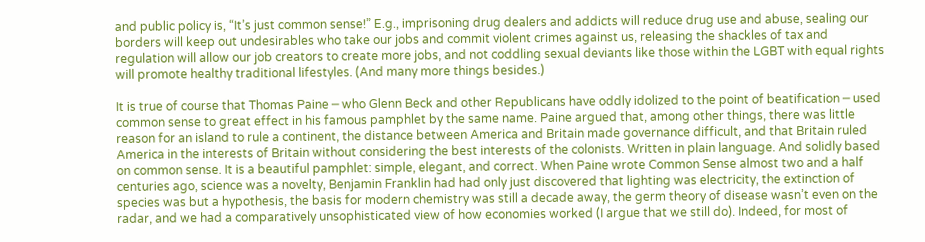and public policy is, “It’s just common sense!” E.g., imprisoning drug dealers and addicts will reduce drug use and abuse, sealing our borders will keep out undesirables who take our jobs and commit violent crimes against us, releasing the shackles of tax and regulation will allow our job creators to create more jobs, and not coddling sexual deviants like those within the LGBT with equal rights will promote healthy traditional lifestyles. (And many more things besides.)

It is true of course that Thomas Paine ─ who Glenn Beck and other Republicans have oddly idolized to the point of beatification ─ used common sense to great effect in his famous pamphlet by the same name. Paine argued that, among other things, there was little reason for an island to rule a continent, the distance between America and Britain made governance difficult, and that Britain ruled America in the interests of Britain without considering the best interests of the colonists. Written in plain language. And solidly based on common sense. It is a beautiful pamphlet: simple, elegant, and correct. When Paine wrote Common Sense almost two and a half centuries ago, science was a novelty, Benjamin Franklin had had only just discovered that lighting was electricity, the extinction of species was but a hypothesis, the basis for modern chemistry was still a decade away, the germ theory of disease wasn’t even on the radar, and we had a comparatively unsophisticated view of how economies worked (I argue that we still do). Indeed, for most of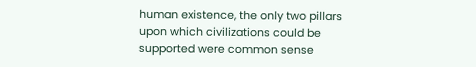human existence, the only two pillars upon which civilizations could be supported were common sense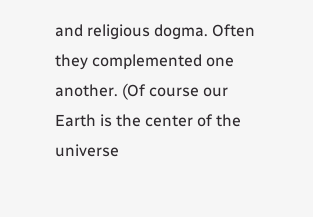and religious dogma. Often they complemented one another. (Of course our Earth is the center of the universe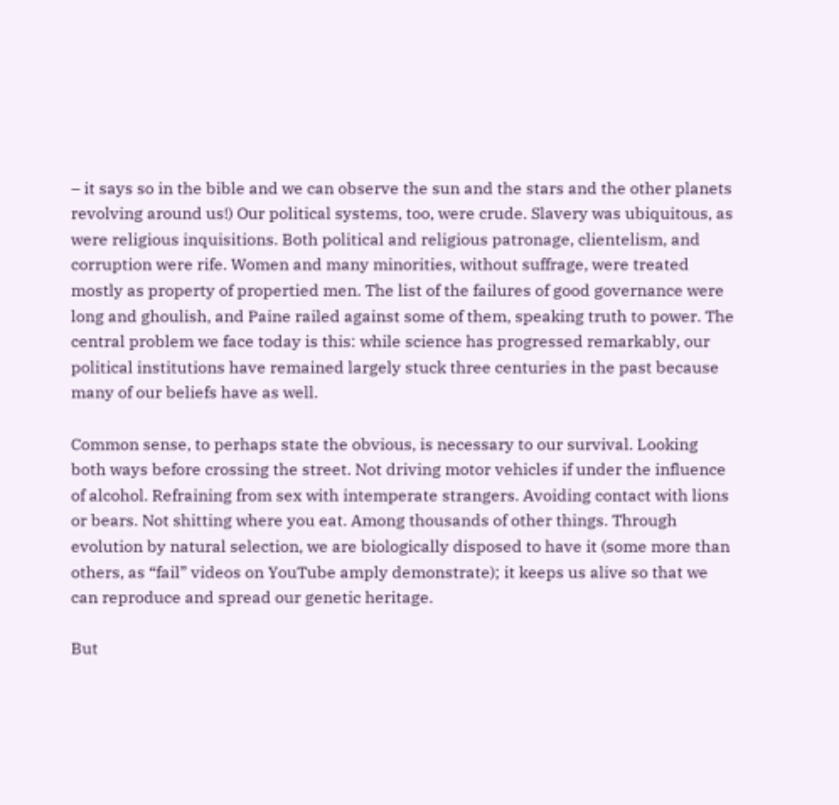– it says so in the bible and we can observe the sun and the stars and the other planets revolving around us!) Our political systems, too, were crude. Slavery was ubiquitous, as were religious inquisitions. Both political and religious patronage, clientelism, and corruption were rife. Women and many minorities, without suffrage, were treated mostly as property of propertied men. The list of the failures of good governance were long and ghoulish, and Paine railed against some of them, speaking truth to power. The central problem we face today is this: while science has progressed remarkably, our political institutions have remained largely stuck three centuries in the past because many of our beliefs have as well.

Common sense, to perhaps state the obvious, is necessary to our survival. Looking both ways before crossing the street. Not driving motor vehicles if under the influence of alcohol. Refraining from sex with intemperate strangers. Avoiding contact with lions or bears. Not shitting where you eat. Among thousands of other things. Through evolution by natural selection, we are biologically disposed to have it (some more than others, as “fail” videos on YouTube amply demonstrate); it keeps us alive so that we can reproduce and spread our genetic heritage.

But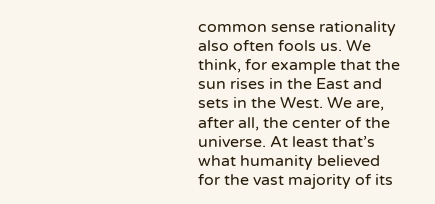common sense rationality also often fools us. We think, for example that the sun rises in the East and sets in the West. We are, after all, the center of the universe. At least that’s what humanity believed for the vast majority of its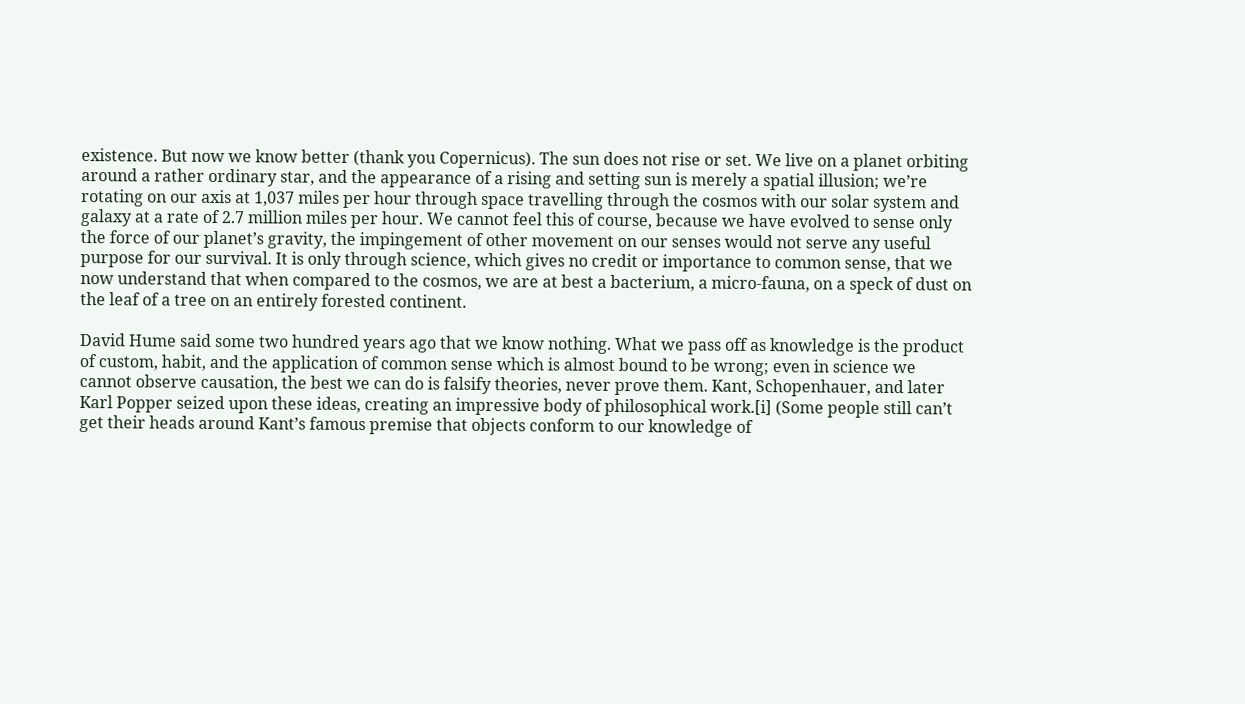existence. But now we know better (thank you Copernicus). The sun does not rise or set. We live on a planet orbiting around a rather ordinary star, and the appearance of a rising and setting sun is merely a spatial illusion; we’re rotating on our axis at 1,037 miles per hour through space travelling through the cosmos with our solar system and galaxy at a rate of 2.7 million miles per hour. We cannot feel this of course, because we have evolved to sense only the force of our planet’s gravity, the impingement of other movement on our senses would not serve any useful purpose for our survival. It is only through science, which gives no credit or importance to common sense, that we now understand that when compared to the cosmos, we are at best a bacterium, a micro-fauna, on a speck of dust on the leaf of a tree on an entirely forested continent.

David Hume said some two hundred years ago that we know nothing. What we pass off as knowledge is the product of custom, habit, and the application of common sense which is almost bound to be wrong; even in science we cannot observe causation, the best we can do is falsify theories, never prove them. Kant, Schopenhauer, and later Karl Popper seized upon these ideas, creating an impressive body of philosophical work.[i] (Some people still can’t get their heads around Kant’s famous premise that objects conform to our knowledge of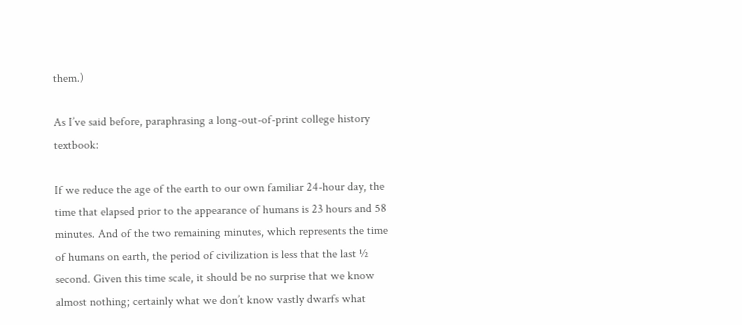them.)

As I’ve said before, paraphrasing a long-out-of-print college history textbook:

If we reduce the age of the earth to our own familiar 24-hour day, the time that elapsed prior to the appearance of humans is 23 hours and 58 minutes. And of the two remaining minutes, which represents the time of humans on earth, the period of civilization is less that the last ½ second. Given this time scale, it should be no surprise that we know almost nothing; certainly what we don’t know vastly dwarfs what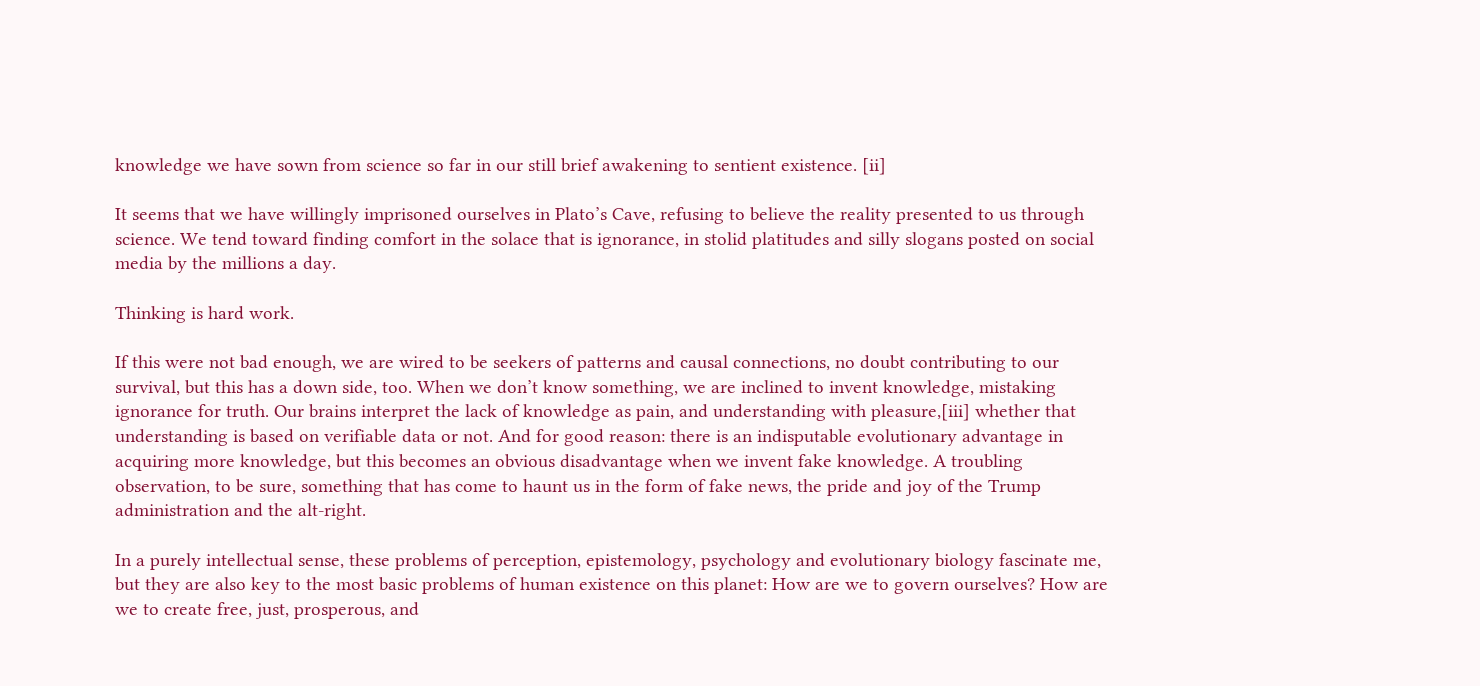knowledge we have sown from science so far in our still brief awakening to sentient existence. [ii]

It seems that we have willingly imprisoned ourselves in Plato’s Cave, refusing to believe the reality presented to us through science. We tend toward finding comfort in the solace that is ignorance, in stolid platitudes and silly slogans posted on social media by the millions a day.

Thinking is hard work.

If this were not bad enough, we are wired to be seekers of patterns and causal connections, no doubt contributing to our survival, but this has a down side, too. When we don’t know something, we are inclined to invent knowledge, mistaking ignorance for truth. Our brains interpret the lack of knowledge as pain, and understanding with pleasure,[iii] whether that understanding is based on verifiable data or not. And for good reason: there is an indisputable evolutionary advantage in acquiring more knowledge, but this becomes an obvious disadvantage when we invent fake knowledge. A troubling observation, to be sure, something that has come to haunt us in the form of fake news, the pride and joy of the Trump administration and the alt-right.

In a purely intellectual sense, these problems of perception, epistemology, psychology and evolutionary biology fascinate me, but they are also key to the most basic problems of human existence on this planet: How are we to govern ourselves? How are we to create free, just, prosperous, and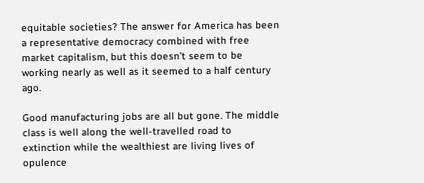equitable societies? The answer for America has been a representative democracy combined with free market capitalism, but this doesn’t seem to be working nearly as well as it seemed to a half century ago.

Good manufacturing jobs are all but gone. The middle class is well along the well-travelled road to extinction while the wealthiest are living lives of opulence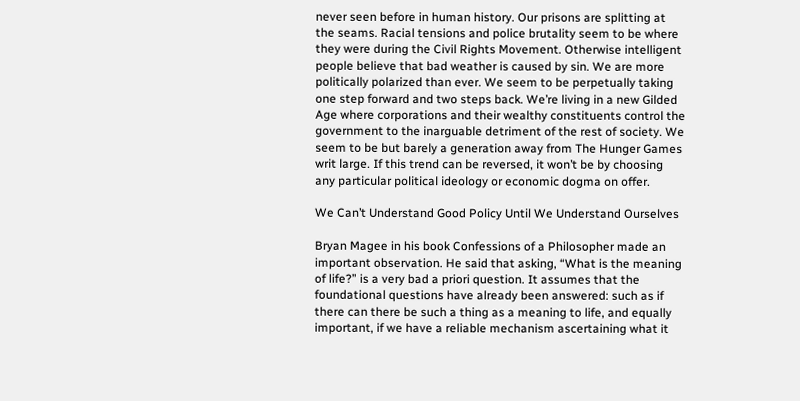never seen before in human history. Our prisons are splitting at the seams. Racial tensions and police brutality seem to be where they were during the Civil Rights Movement. Otherwise intelligent people believe that bad weather is caused by sin. We are more politically polarized than ever. We seem to be perpetually taking one step forward and two steps back. We’re living in a new Gilded Age where corporations and their wealthy constituents control the government to the inarguable detriment of the rest of society. We seem to be but barely a generation away from The Hunger Games writ large. If this trend can be reversed, it won’t be by choosing any particular political ideology or economic dogma on offer.

We Can’t Understand Good Policy Until We Understand Ourselves

Bryan Magee in his book Confessions of a Philosopher made an important observation. He said that asking, “What is the meaning of life?” is a very bad a priori question. It assumes that the foundational questions have already been answered: such as if there can there be such a thing as a meaning to life, and equally important, if we have a reliable mechanism ascertaining what it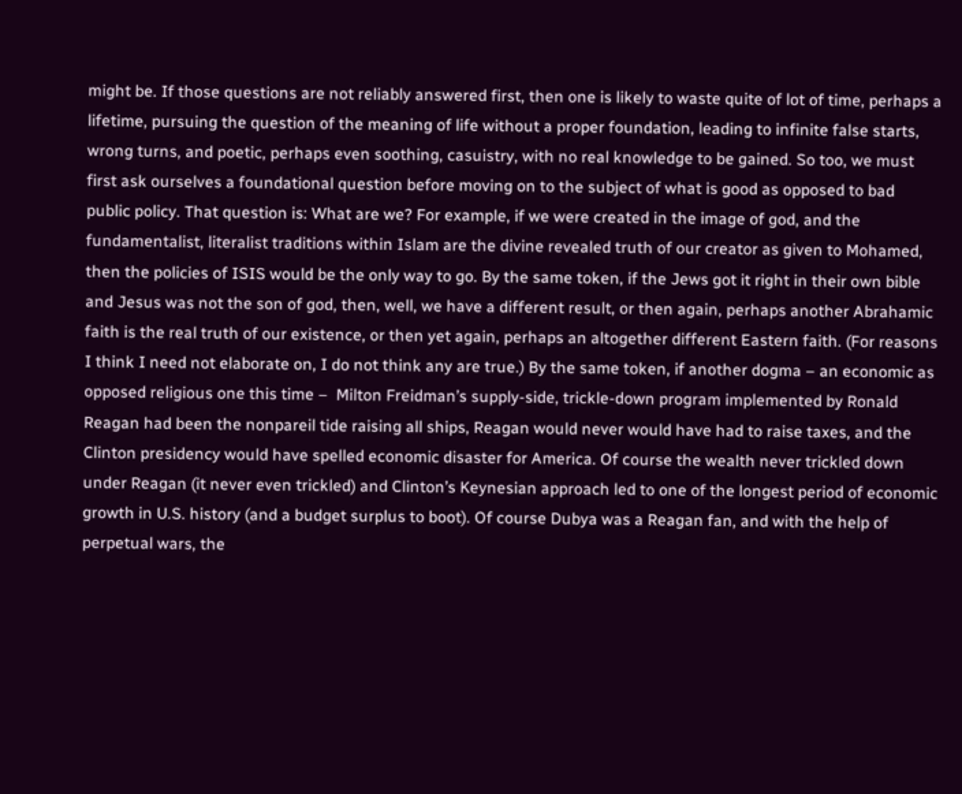might be. If those questions are not reliably answered first, then one is likely to waste quite of lot of time, perhaps a lifetime, pursuing the question of the meaning of life without a proper foundation, leading to infinite false starts, wrong turns, and poetic, perhaps even soothing, casuistry, with no real knowledge to be gained. So too, we must first ask ourselves a foundational question before moving on to the subject of what is good as opposed to bad public policy. That question is: What are we? For example, if we were created in the image of god, and the fundamentalist, literalist traditions within Islam are the divine revealed truth of our creator as given to Mohamed, then the policies of ISIS would be the only way to go. By the same token, if the Jews got it right in their own bible and Jesus was not the son of god, then, well, we have a different result, or then again, perhaps another Abrahamic faith is the real truth of our existence, or then yet again, perhaps an altogether different Eastern faith. (For reasons I think I need not elaborate on, I do not think any are true.) By the same token, if another dogma – an economic as opposed religious one this time –  Milton Freidman’s supply-side, trickle-down program implemented by Ronald Reagan had been the nonpareil tide raising all ships, Reagan would never would have had to raise taxes, and the Clinton presidency would have spelled economic disaster for America. Of course the wealth never trickled down under Reagan (it never even trickled) and Clinton’s Keynesian approach led to one of the longest period of economic growth in U.S. history (and a budget surplus to boot). Of course Dubya was a Reagan fan, and with the help of perpetual wars, the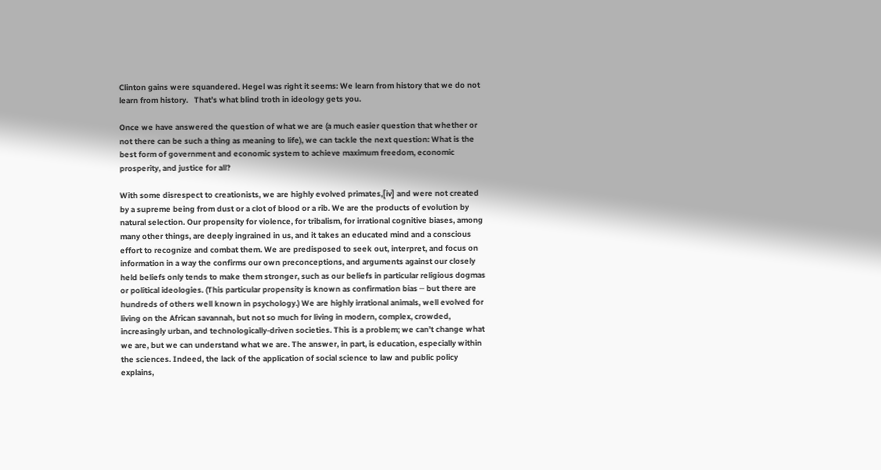Clinton gains were squandered. Hegel was right it seems: We learn from history that we do not learn from history.   That’s what blind troth in ideology gets you.

Once we have answered the question of what we are (a much easier question that whether or not there can be such a thing as meaning to life), we can tackle the next question: What is the best form of government and economic system to achieve maximum freedom, economic prosperity, and justice for all?

With some disrespect to creationists, we are highly evolved primates,[iv] and were not created by a supreme being from dust or a clot of blood or a rib. We are the products of evolution by natural selection. Our propensity for violence, for tribalism, for irrational cognitive biases, among many other things, are deeply ingrained in us, and it takes an educated mind and a conscious effort to recognize and combat them. We are predisposed to seek out, interpret, and focus on information in a way the confirms our own preconceptions, and arguments against our closely held beliefs only tends to make them stronger, such as our beliefs in particular religious dogmas or political ideologies. (This particular propensity is known as confirmation bias ─ but there are hundreds of others well known in psychology.) We are highly irrational animals, well evolved for living on the African savannah, but not so much for living in modern, complex, crowded, increasingly urban, and technologically-driven societies. This is a problem; we can’t change what we are, but we can understand what we are. The answer, in part, is education, especially within the sciences. Indeed, the lack of the application of social science to law and public policy explains,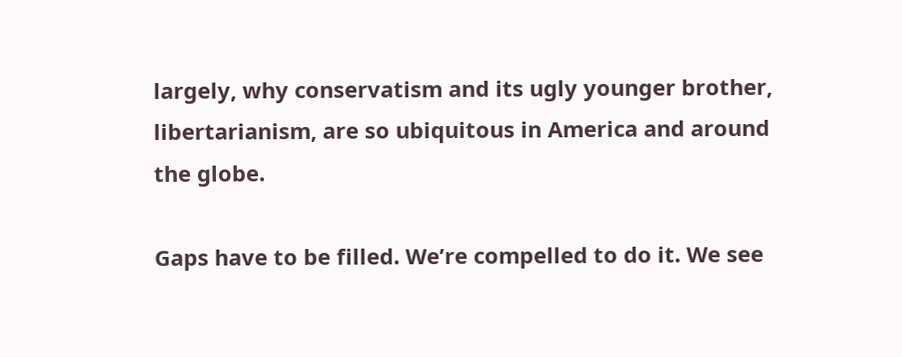largely, why conservatism and its ugly younger brother, libertarianism, are so ubiquitous in America and around the globe.

Gaps have to be filled. We’re compelled to do it. We see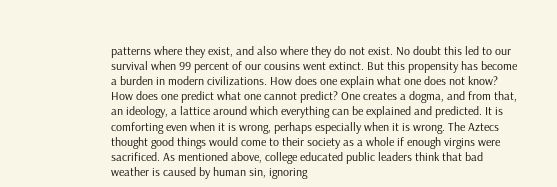patterns where they exist, and also where they do not exist. No doubt this led to our survival when 99 percent of our cousins went extinct. But this propensity has become a burden in modern civilizations. How does one explain what one does not know? How does one predict what one cannot predict? One creates a dogma, and from that, an ideology, a lattice around which everything can be explained and predicted. It is comforting even when it is wrong, perhaps especially when it is wrong. The Aztecs thought good things would come to their society as a whole if enough virgins were sacrificed. As mentioned above, college educated public leaders think that bad weather is caused by human sin, ignoring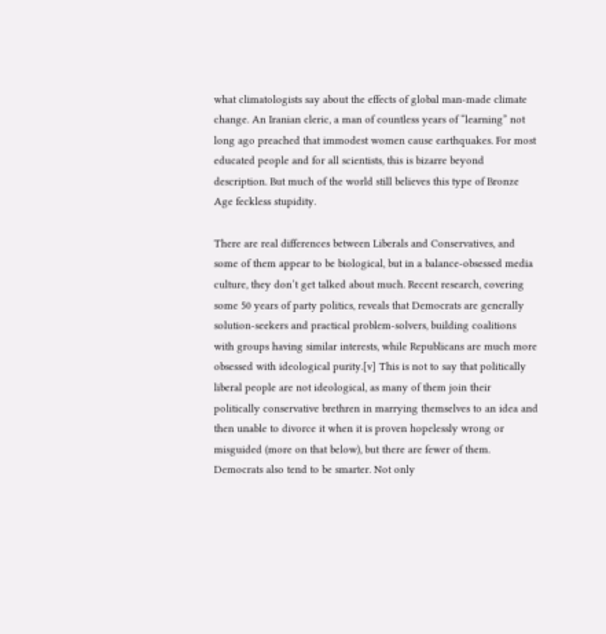what climatologists say about the effects of global man-made climate change. An Iranian cleric, a man of countless years of “learning” not long ago preached that immodest women cause earthquakes. For most educated people and for all scientists, this is bizarre beyond description. But much of the world still believes this type of Bronze Age feckless stupidity.

There are real differences between Liberals and Conservatives, and some of them appear to be biological, but in a balance-obsessed media culture, they don’t get talked about much. Recent research, covering some 50 years of party politics, reveals that Democrats are generally solution-seekers and practical problem-solvers, building coalitions with groups having similar interests, while Republicans are much more obsessed with ideological purity.[v] This is not to say that politically liberal people are not ideological, as many of them join their politically conservative brethren in marrying themselves to an idea and then unable to divorce it when it is proven hopelessly wrong or misguided (more on that below), but there are fewer of them. Democrats also tend to be smarter. Not only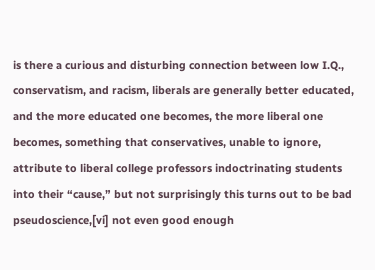is there a curious and disturbing connection between low I.Q., conservatism, and racism, liberals are generally better educated, and the more educated one becomes, the more liberal one becomes, something that conservatives, unable to ignore, attribute to liberal college professors indoctrinating students into their “cause,” but not surprisingly this turns out to be bad pseudoscience,[vi] not even good enough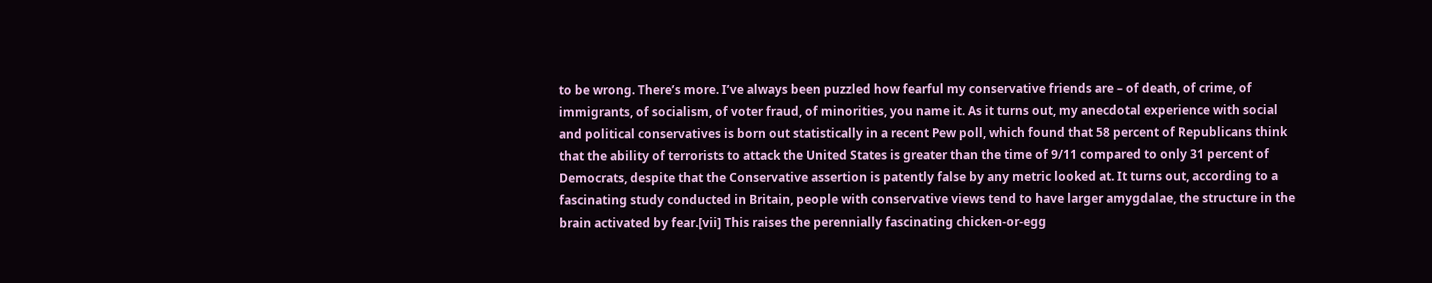to be wrong. There’s more. I’ve always been puzzled how fearful my conservative friends are – of death, of crime, of immigrants, of socialism, of voter fraud, of minorities, you name it. As it turns out, my anecdotal experience with social and political conservatives is born out statistically in a recent Pew poll, which found that 58 percent of Republicans think that the ability of terrorists to attack the United States is greater than the time of 9/11 compared to only 31 percent of Democrats, despite that the Conservative assertion is patently false by any metric looked at. It turns out, according to a fascinating study conducted in Britain, people with conservative views tend to have larger amygdalae, the structure in the brain activated by fear.[vii] This raises the perennially fascinating chicken-or-egg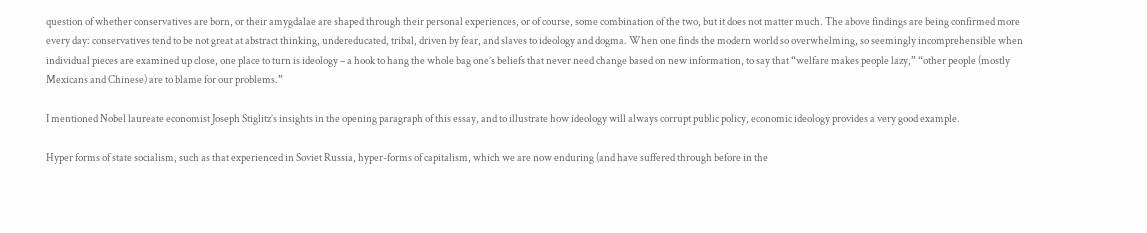question of whether conservatives are born, or their amygdalae are shaped through their personal experiences, or of course, some combination of the two, but it does not matter much. The above findings are being confirmed more every day: conservatives tend to be not great at abstract thinking, undereducated, tribal, driven by fear, and slaves to ideology and dogma. When one finds the modern world so overwhelming, so seemingly incomprehensible when individual pieces are examined up close, one place to turn is ideology – a hook to hang the whole bag one’s beliefs that never need change based on new information, to say that “welfare makes people lazy,” “other people (mostly Mexicans and Chinese) are to blame for our problems.”

I mentioned Nobel laureate economist Joseph Stiglitz’s insights in the opening paragraph of this essay, and to illustrate how ideology will always corrupt public policy, economic ideology provides a very good example.

Hyper forms of state socialism, such as that experienced in Soviet Russia, hyper-forms of capitalism, which we are now enduring (and have suffered through before in the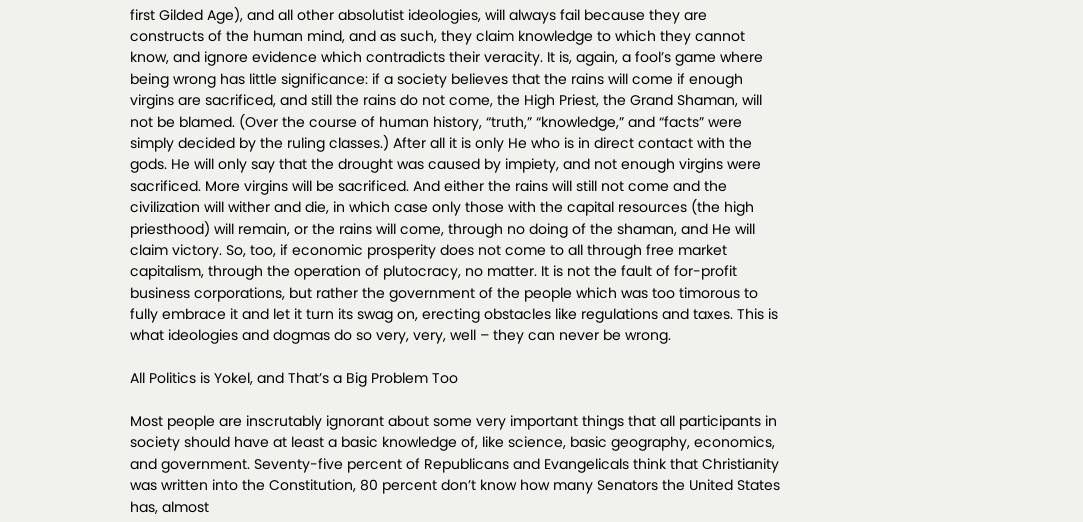first Gilded Age), and all other absolutist ideologies, will always fail because they are constructs of the human mind, and as such, they claim knowledge to which they cannot know, and ignore evidence which contradicts their veracity. It is, again, a fool’s game where being wrong has little significance: if a society believes that the rains will come if enough virgins are sacrificed, and still the rains do not come, the High Priest, the Grand Shaman, will not be blamed. (Over the course of human history, “truth,” “knowledge,” and “facts” were simply decided by the ruling classes.) After all it is only He who is in direct contact with the gods. He will only say that the drought was caused by impiety, and not enough virgins were sacrificed. More virgins will be sacrificed. And either the rains will still not come and the civilization will wither and die, in which case only those with the capital resources (the high priesthood) will remain, or the rains will come, through no doing of the shaman, and He will claim victory. So, too, if economic prosperity does not come to all through free market capitalism, through the operation of plutocracy, no matter. It is not the fault of for-profit business corporations, but rather the government of the people which was too timorous to fully embrace it and let it turn its swag on, erecting obstacles like regulations and taxes. This is what ideologies and dogmas do so very, very, well – they can never be wrong.

All Politics is Yokel, and That’s a Big Problem Too

Most people are inscrutably ignorant about some very important things that all participants in society should have at least a basic knowledge of, like science, basic geography, economics, and government. Seventy-five percent of Republicans and Evangelicals think that Christianity was written into the Constitution, 80 percent don’t know how many Senators the United States has, almost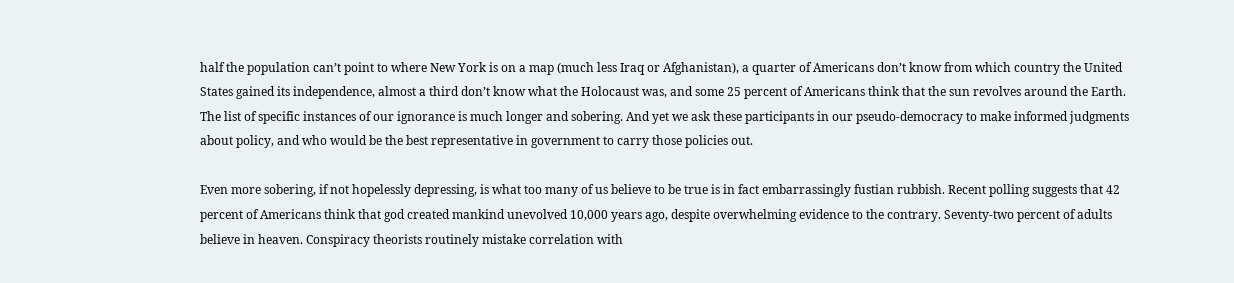half the population can’t point to where New York is on a map (much less Iraq or Afghanistan), a quarter of Americans don’t know from which country the United States gained its independence, almost a third don’t know what the Holocaust was, and some 25 percent of Americans think that the sun revolves around the Earth. The list of specific instances of our ignorance is much longer and sobering. And yet we ask these participants in our pseudo-democracy to make informed judgments about policy, and who would be the best representative in government to carry those policies out.

Even more sobering, if not hopelessly depressing, is what too many of us believe to be true is in fact embarrassingly fustian rubbish. Recent polling suggests that 42 percent of Americans think that god created mankind unevolved 10,000 years ago, despite overwhelming evidence to the contrary. Seventy-two percent of adults believe in heaven. Conspiracy theorists routinely mistake correlation with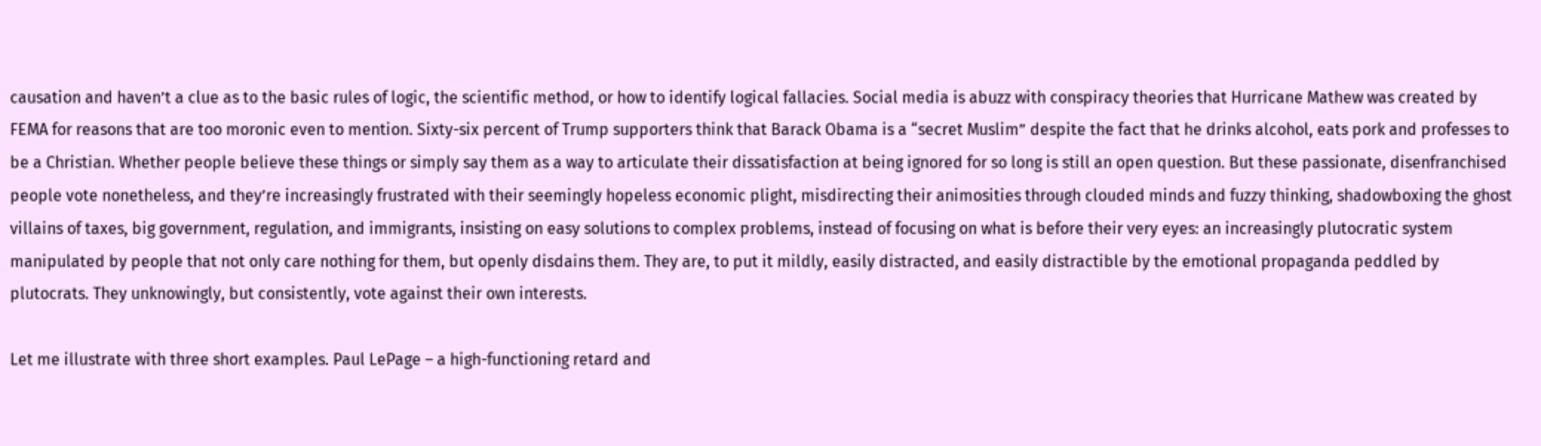causation and haven’t a clue as to the basic rules of logic, the scientific method, or how to identify logical fallacies. Social media is abuzz with conspiracy theories that Hurricane Mathew was created by FEMA for reasons that are too moronic even to mention. Sixty-six percent of Trump supporters think that Barack Obama is a “secret Muslim” despite the fact that he drinks alcohol, eats pork and professes to be a Christian. Whether people believe these things or simply say them as a way to articulate their dissatisfaction at being ignored for so long is still an open question. But these passionate, disenfranchised people vote nonetheless, and they’re increasingly frustrated with their seemingly hopeless economic plight, misdirecting their animosities through clouded minds and fuzzy thinking, shadowboxing the ghost villains of taxes, big government, regulation, and immigrants, insisting on easy solutions to complex problems, instead of focusing on what is before their very eyes: an increasingly plutocratic system manipulated by people that not only care nothing for them, but openly disdains them. They are, to put it mildly, easily distracted, and easily distractible by the emotional propaganda peddled by plutocrats. They unknowingly, but consistently, vote against their own interests.

Let me illustrate with three short examples. Paul LePage – a high-functioning retard and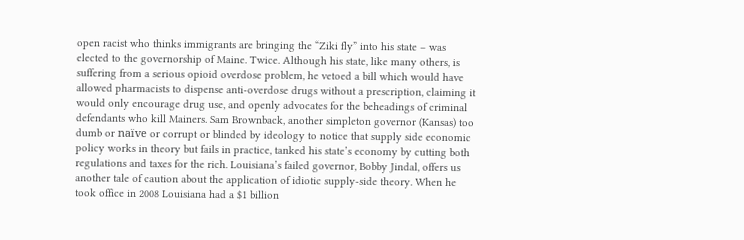open racist who thinks immigrants are bringing the “Ziki fly” into his state – was elected to the governorship of Maine. Twice. Although his state, like many others, is suffering from a serious opioid overdose problem, he vetoed a bill which would have allowed pharmacists to dispense anti-overdose drugs without a prescription, claiming it would only encourage drug use, and openly advocates for the beheadings of criminal defendants who kill Mainers. Sam Brownback, another simpleton governor (Kansas) too dumb or naïve or corrupt or blinded by ideology to notice that supply side economic policy works in theory but fails in practice, tanked his state’s economy by cutting both regulations and taxes for the rich. Louisiana’s failed governor, Bobby Jindal, offers us another tale of caution about the application of idiotic supply-side theory. When he took office in 2008 Louisiana had a $1 billion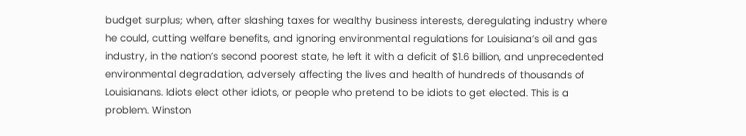budget surplus; when, after slashing taxes for wealthy business interests, deregulating industry where he could, cutting welfare benefits, and ignoring environmental regulations for Louisiana’s oil and gas industry, in the nation’s second poorest state, he left it with a deficit of $1.6 billion, and unprecedented environmental degradation, adversely affecting the lives and health of hundreds of thousands of Louisianans. Idiots elect other idiots, or people who pretend to be idiots to get elected. This is a problem. Winston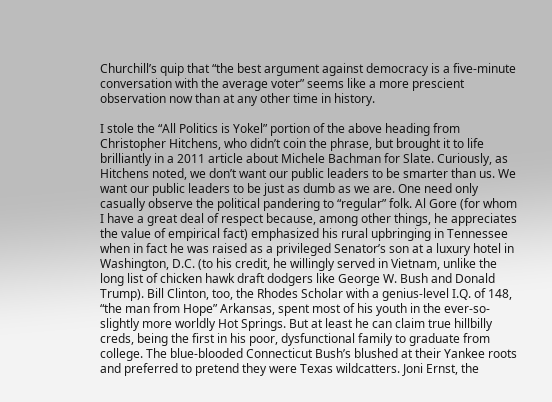Churchill’s quip that “the best argument against democracy is a five-minute conversation with the average voter” seems like a more prescient observation now than at any other time in history.

I stole the “All Politics is Yokel” portion of the above heading from Christopher Hitchens, who didn’t coin the phrase, but brought it to life brilliantly in a 2011 article about Michele Bachman for Slate. Curiously, as Hitchens noted, we don’t want our public leaders to be smarter than us. We want our public leaders to be just as dumb as we are. One need only casually observe the political pandering to “regular” folk. Al Gore (for whom I have a great deal of respect because, among other things, he appreciates the value of empirical fact) emphasized his rural upbringing in Tennessee when in fact he was raised as a privileged Senator’s son at a luxury hotel in Washington, D.C. (to his credit, he willingly served in Vietnam, unlike the long list of chicken hawk draft dodgers like George W. Bush and Donald Trump). Bill Clinton, too, the Rhodes Scholar with a genius-level I.Q. of 148, “the man from Hope” Arkansas, spent most of his youth in the ever-so-slightly more worldly Hot Springs. But at least he can claim true hillbilly creds, being the first in his poor, dysfunctional family to graduate from college. The blue-blooded Connecticut Bush’s blushed at their Yankee roots and preferred to pretend they were Texas wildcatters. Joni Ernst, the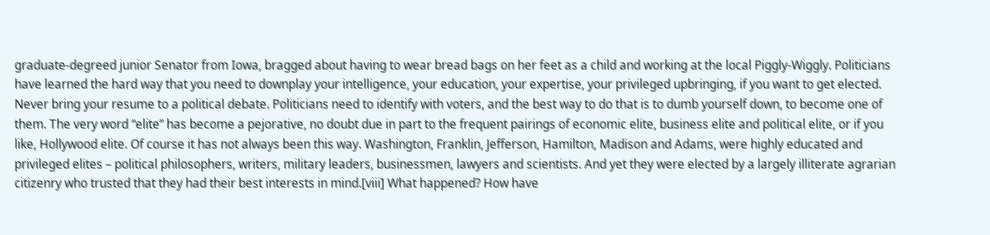graduate-degreed junior Senator from Iowa, bragged about having to wear bread bags on her feet as a child and working at the local Piggly-Wiggly. Politicians have learned the hard way that you need to downplay your intelligence, your education, your expertise, your privileged upbringing, if you want to get elected. Never bring your resume to a political debate. Politicians need to identify with voters, and the best way to do that is to dumb yourself down, to become one of them. The very word “elite” has become a pejorative, no doubt due in part to the frequent pairings of economic elite, business elite and political elite, or if you like, Hollywood elite. Of course it has not always been this way. Washington, Franklin, Jefferson, Hamilton, Madison and Adams, were highly educated and privileged elites – political philosophers, writers, military leaders, businessmen, lawyers and scientists. And yet they were elected by a largely illiterate agrarian citizenry who trusted that they had their best interests in mind.[viii] What happened? How have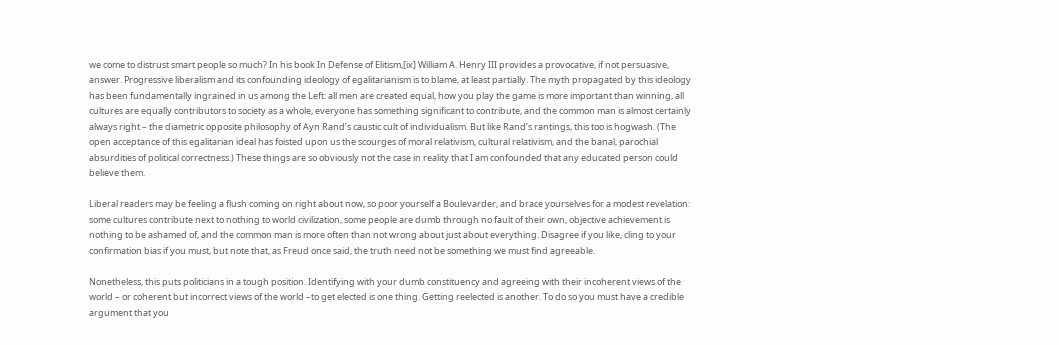we come to distrust smart people so much? In his book In Defense of Elitism,[ix] William A. Henry III provides a provocative, if not persuasive, answer. Progressive liberalism and its confounding ideology of egalitarianism is to blame, at least partially. The myth propagated by this ideology has been fundamentally ingrained in us among the Left: all men are created equal, how you play the game is more important than winning, all cultures are equally contributors to society as a whole, everyone has something significant to contribute, and the common man is almost certainly always right – the diametric opposite philosophy of Ayn Rand’s caustic cult of individualism. But like Rand’s rantings, this too is hogwash. (The open acceptance of this egalitarian ideal has foisted upon us the scourges of moral relativism, cultural relativism, and the banal, parochial absurdities of political correctness.) These things are so obviously not the case in reality that I am confounded that any educated person could believe them.

Liberal readers may be feeling a flush coming on right about now, so poor yourself a Boulevarder, and brace yourselves for a modest revelation: some cultures contribute next to nothing to world civilization, some people are dumb through no fault of their own, objective achievement is nothing to be ashamed of, and the common man is more often than not wrong about just about everything. Disagree if you like, cling to your confirmation bias if you must, but note that, as Freud once said, the truth need not be something we must find agreeable.

Nonetheless, this puts politicians in a tough position. Identifying with your dumb constituency and agreeing with their incoherent views of the world – or coherent but incorrect views of the world –to get elected is one thing. Getting reelected is another. To do so you must have a credible argument that you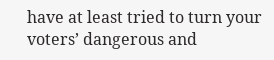have at least tried to turn your voters’ dangerous and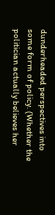dunderheaded perspectives into some form of policy. (Whether the politician actually believes her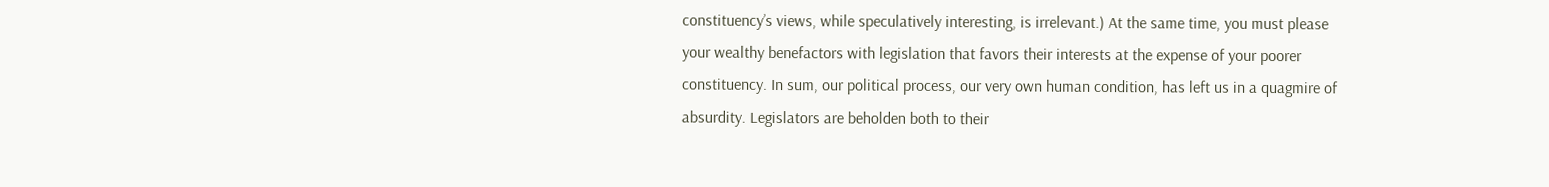constituency’s views, while speculatively interesting, is irrelevant.) At the same time, you must please your wealthy benefactors with legislation that favors their interests at the expense of your poorer constituency. In sum, our political process, our very own human condition, has left us in a quagmire of absurdity. Legislators are beholden both to their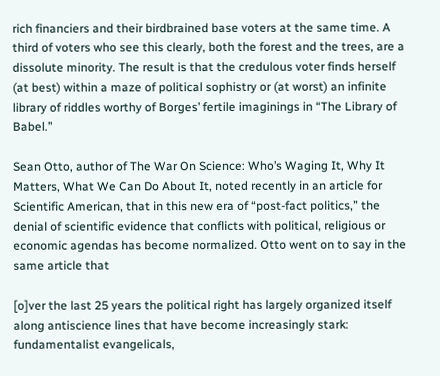rich financiers and their birdbrained base voters at the same time. A third of voters who see this clearly, both the forest and the trees, are a dissolute minority. The result is that the credulous voter finds herself (at best) within a maze of political sophistry or (at worst) an infinite library of riddles worthy of Borges’ fertile imaginings in “The Library of Babel.”

Sean Otto, author of The War On Science: Who’s Waging It, Why It Matters, What We Can Do About It, noted recently in an article for Scientific American, that in this new era of “post-fact politics,” the denial of scientific evidence that conflicts with political, religious or economic agendas has become normalized. Otto went on to say in the same article that

[o]ver the last 25 years the political right has largely organized itself along antiscience lines that have become increasingly stark: fundamentalist evangelicals,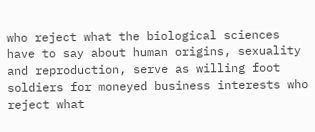who reject what the biological sciences have to say about human origins, sexuality and reproduction, serve as willing foot soldiers for moneyed business interests who reject what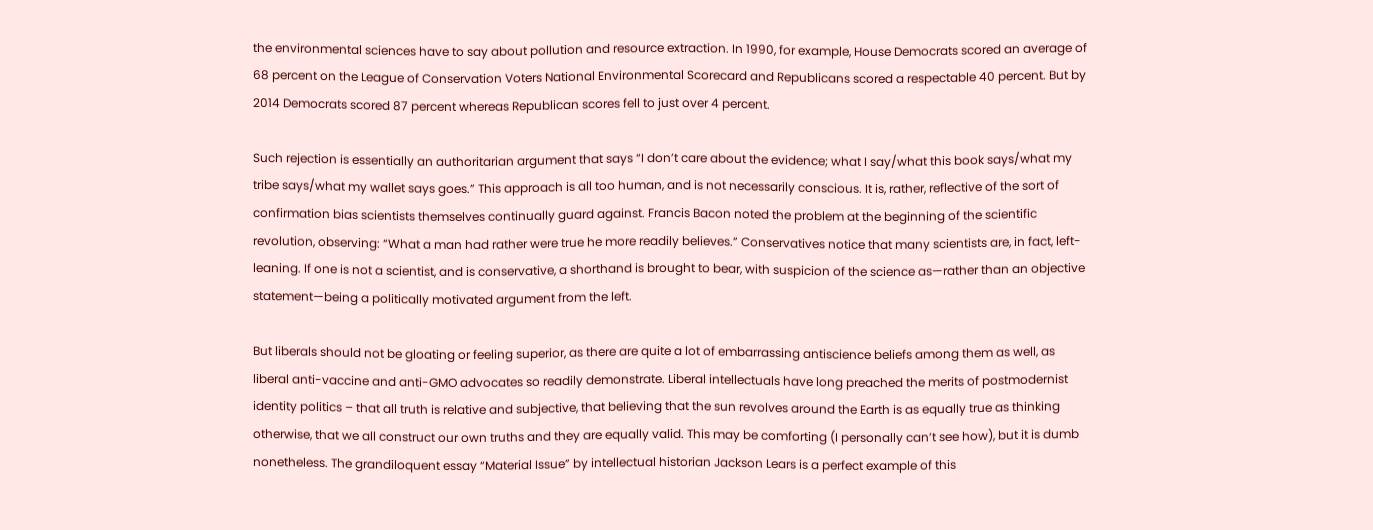the environmental sciences have to say about pollution and resource extraction. In 1990, for example, House Democrats scored an average of 68 percent on the League of Conservation Voters National Environmental Scorecard and Republicans scored a respectable 40 percent. But by 2014 Democrats scored 87 percent whereas Republican scores fell to just over 4 percent.

Such rejection is essentially an authoritarian argument that says “I don’t care about the evidence; what I say/what this book says/what my tribe says/what my wallet says goes.” This approach is all too human, and is not necessarily conscious. It is, rather, reflective of the sort of confirmation bias scientists themselves continually guard against. Francis Bacon noted the problem at the beginning of the scientific revolution, observing: “What a man had rather were true he more readily believes.” Conservatives notice that many scientists are, in fact, left-leaning. If one is not a scientist, and is conservative, a shorthand is brought to bear, with suspicion of the science as—rather than an objective statement—being a politically motivated argument from the left.

But liberals should not be gloating or feeling superior, as there are quite a lot of embarrassing antiscience beliefs among them as well, as liberal anti-vaccine and anti-GMO advocates so readily demonstrate. Liberal intellectuals have long preached the merits of postmodernist identity politics – that all truth is relative and subjective, that believing that the sun revolves around the Earth is as equally true as thinking otherwise, that we all construct our own truths and they are equally valid. This may be comforting (I personally can’t see how), but it is dumb nonetheless. The grandiloquent essay “Material Issue” by intellectual historian Jackson Lears is a perfect example of this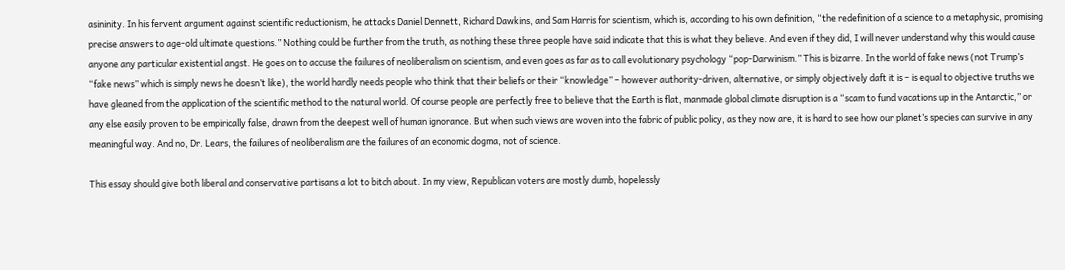asininity. In his fervent argument against scientific reductionism, he attacks Daniel Dennett, Richard Dawkins, and Sam Harris for scientism, which is, according to his own definition, “the redefinition of a science to a metaphysic, promising precise answers to age-old ultimate questions.” Nothing could be further from the truth, as nothing these three people have said indicate that this is what they believe. And even if they did, I will never understand why this would cause anyone any particular existential angst. He goes on to accuse the failures of neoliberalism on scientism, and even goes as far as to call evolutionary psychology “pop-Darwinism.” This is bizarre. In the world of fake news (not Trump’s “fake news” which is simply news he doesn’t like), the world hardly needs people who think that their beliefs or their “knowledge” – however authority-driven, alternative, or simply objectively daft it is – is equal to objective truths we have gleaned from the application of the scientific method to the natural world. Of course people are perfectly free to believe that the Earth is flat, manmade global climate disruption is a “scam to fund vacations up in the Antarctic,” or any else easily proven to be empirically false, drawn from the deepest well of human ignorance. But when such views are woven into the fabric of public policy, as they now are, it is hard to see how our planet’s species can survive in any meaningful way. And no, Dr. Lears, the failures of neoliberalism are the failures of an economic dogma, not of science.

This essay should give both liberal and conservative partisans a lot to bitch about. In my view, Republican voters are mostly dumb, hopelessly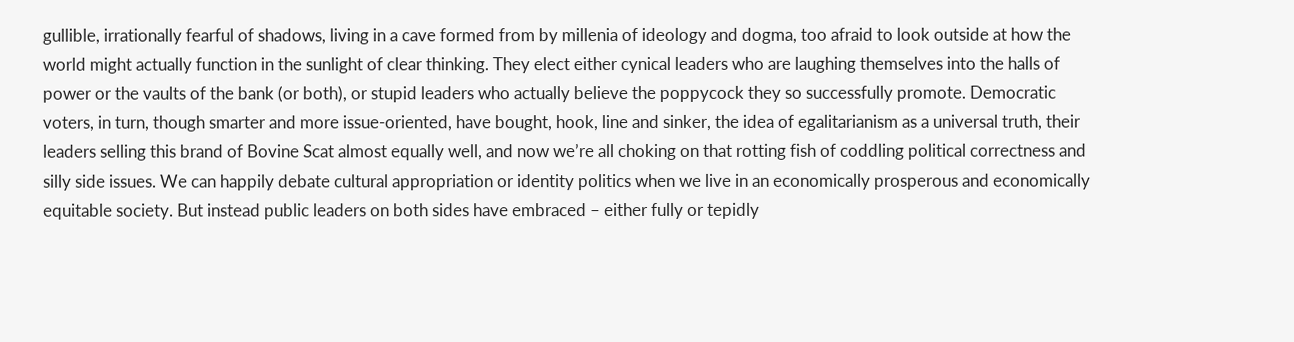gullible, irrationally fearful of shadows, living in a cave formed from by millenia of ideology and dogma, too afraid to look outside at how the world might actually function in the sunlight of clear thinking. They elect either cynical leaders who are laughing themselves into the halls of power or the vaults of the bank (or both), or stupid leaders who actually believe the poppycock they so successfully promote. Democratic voters, in turn, though smarter and more issue-oriented, have bought, hook, line and sinker, the idea of egalitarianism as a universal truth, their leaders selling this brand of Bovine Scat almost equally well, and now we’re all choking on that rotting fish of coddling political correctness and silly side issues. We can happily debate cultural appropriation or identity politics when we live in an economically prosperous and economically equitable society. But instead public leaders on both sides have embraced – either fully or tepidly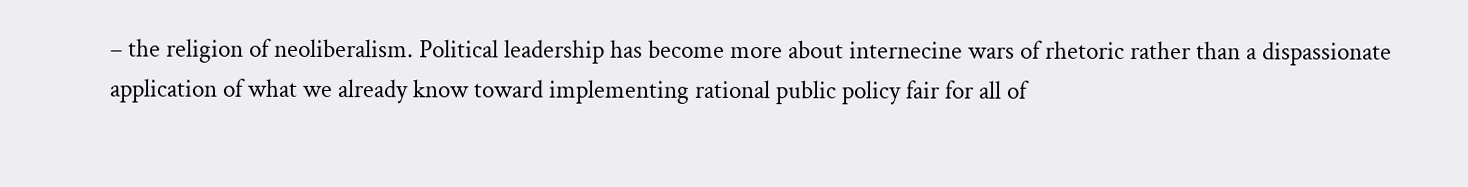– the religion of neoliberalism. Political leadership has become more about internecine wars of rhetoric rather than a dispassionate application of what we already know toward implementing rational public policy fair for all of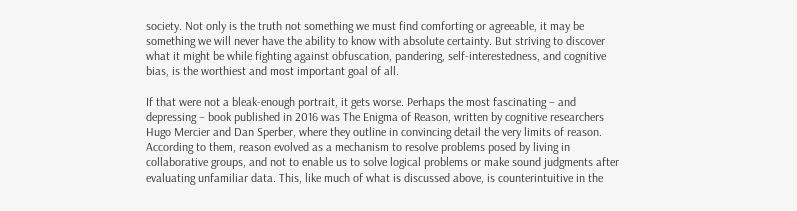society. Not only is the truth not something we must find comforting or agreeable, it may be something we will never have the ability to know with absolute certainty. But striving to discover what it might be while fighting against obfuscation, pandering, self-interestedness, and cognitive bias, is the worthiest and most important goal of all.

If that were not a bleak-enough portrait, it gets worse. Perhaps the most fascinating – and depressing – book published in 2016 was The Enigma of Reason, written by cognitive researchers Hugo Mercier and Dan Sperber, where they outline in convincing detail the very limits of reason. According to them, reason evolved as a mechanism to resolve problems posed by living in collaborative groups, and not to enable us to solve logical problems or make sound judgments after evaluating unfamiliar data. This, like much of what is discussed above, is counterintuitive in the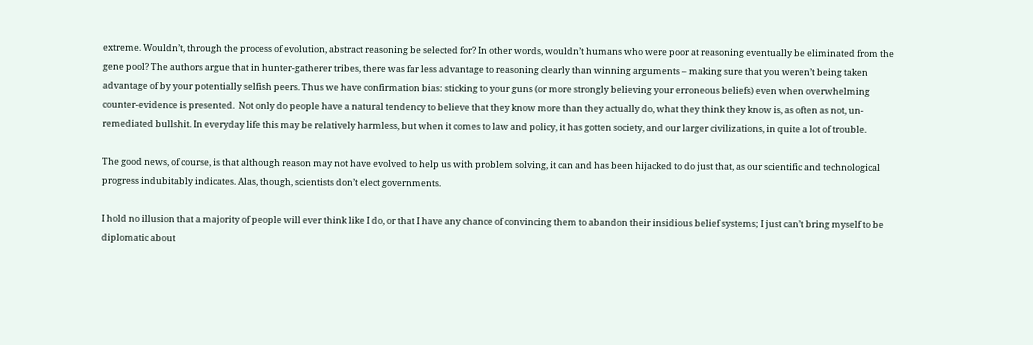extreme. Wouldn’t, through the process of evolution, abstract reasoning be selected for? In other words, wouldn’t humans who were poor at reasoning eventually be eliminated from the gene pool? The authors argue that in hunter-gatherer tribes, there was far less advantage to reasoning clearly than winning arguments – making sure that you weren’t being taken advantage of by your potentially selfish peers. Thus we have confirmation bias: sticking to your guns (or more strongly believing your erroneous beliefs) even when overwhelming counter-evidence is presented.  Not only do people have a natural tendency to believe that they know more than they actually do, what they think they know is, as often as not, un-remediated bullshit. In everyday life this may be relatively harmless, but when it comes to law and policy, it has gotten society, and our larger civilizations, in quite a lot of trouble.

The good news, of course, is that although reason may not have evolved to help us with problem solving, it can and has been hijacked to do just that, as our scientific and technological progress indubitably indicates. Alas, though, scientists don’t elect governments.

I hold no illusion that a majority of people will ever think like I do, or that I have any chance of convincing them to abandon their insidious belief systems; I just can’t bring myself to be diplomatic about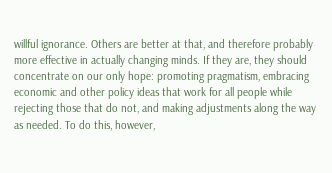willful ignorance. Others are better at that, and therefore probably more effective in actually changing minds. If they are, they should concentrate on our only hope: promoting pragmatism, embracing economic and other policy ideas that work for all people while rejecting those that do not, and making adjustments along the way as needed. To do this, however,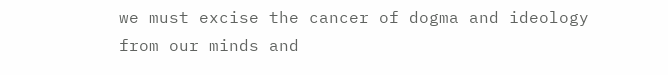we must excise the cancer of dogma and ideology from our minds and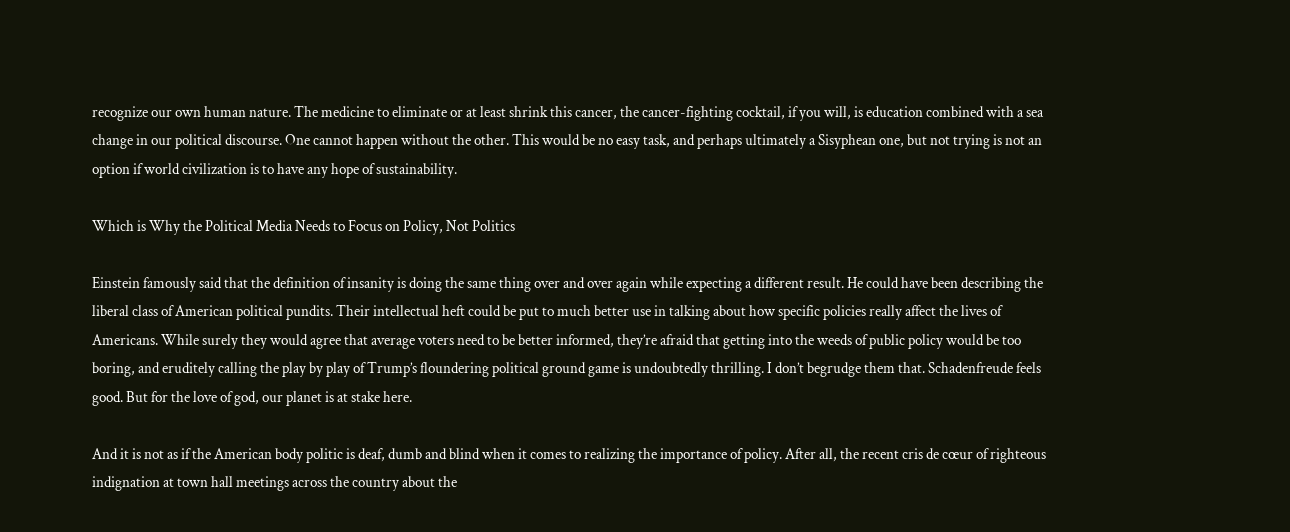recognize our own human nature. The medicine to eliminate or at least shrink this cancer, the cancer-fighting cocktail, if you will, is education combined with a sea change in our political discourse. One cannot happen without the other. This would be no easy task, and perhaps ultimately a Sisyphean one, but not trying is not an option if world civilization is to have any hope of sustainability.

Which is Why the Political Media Needs to Focus on Policy, Not Politics

Einstein famously said that the definition of insanity is doing the same thing over and over again while expecting a different result. He could have been describing the liberal class of American political pundits. Their intellectual heft could be put to much better use in talking about how specific policies really affect the lives of Americans. While surely they would agree that average voters need to be better informed, they’re afraid that getting into the weeds of public policy would be too boring, and eruditely calling the play by play of Trump’s floundering political ground game is undoubtedly thrilling. I don’t begrudge them that. Schadenfreude feels good. But for the love of god, our planet is at stake here.

And it is not as if the American body politic is deaf, dumb and blind when it comes to realizing the importance of policy. After all, the recent cris de cœur of righteous indignation at town hall meetings across the country about the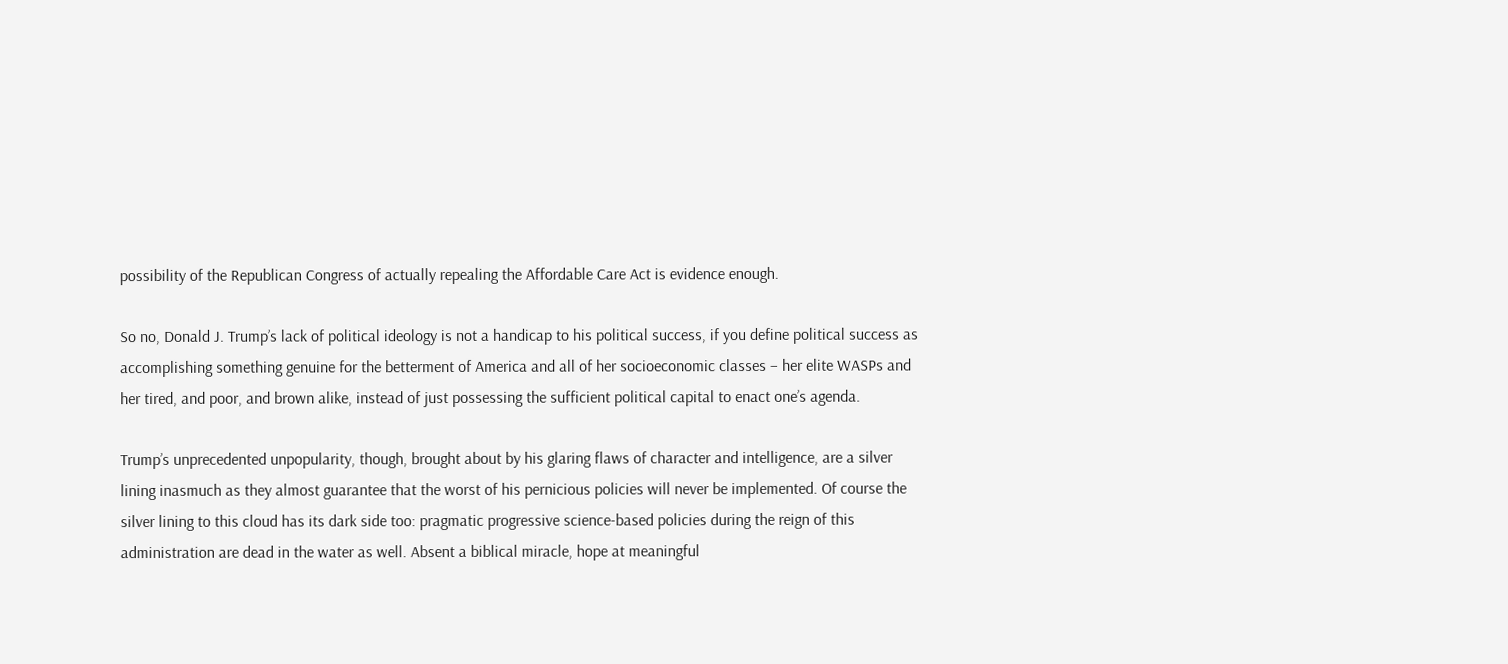possibility of the Republican Congress of actually repealing the Affordable Care Act is evidence enough.

So no, Donald J. Trump’s lack of political ideology is not a handicap to his political success, if you define political success as accomplishing something genuine for the betterment of America and all of her socioeconomic classes – her elite WASPs and her tired, and poor, and brown alike, instead of just possessing the sufficient political capital to enact one’s agenda.

Trump’s unprecedented unpopularity, though, brought about by his glaring flaws of character and intelligence, are a silver lining inasmuch as they almost guarantee that the worst of his pernicious policies will never be implemented. Of course the silver lining to this cloud has its dark side too: pragmatic progressive science-based policies during the reign of this administration are dead in the water as well. Absent a biblical miracle, hope at meaningful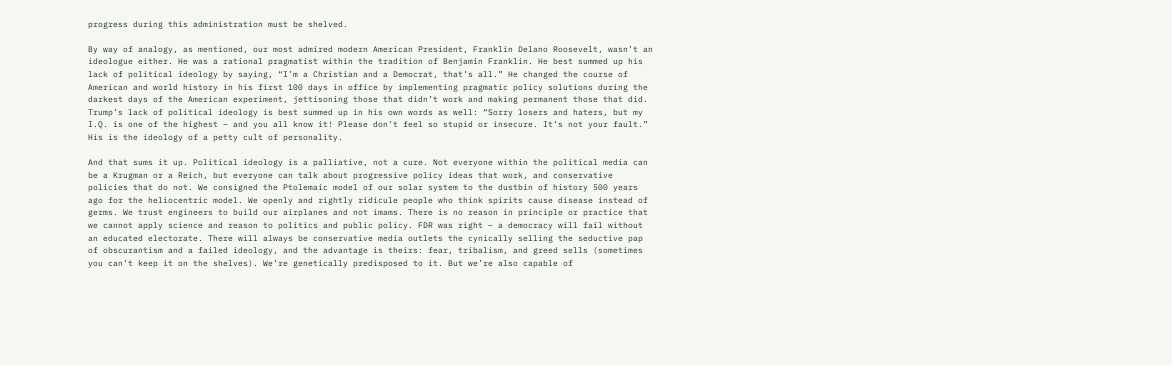progress during this administration must be shelved.

By way of analogy, as mentioned, our most admired modern American President, Franklin Delano Roosevelt, wasn’t an ideologue either. He was a rational pragmatist within the tradition of Benjamin Franklin. He best summed up his lack of political ideology by saying, “I’m a Christian and a Democrat, that’s all.” He changed the course of American and world history in his first 100 days in office by implementing pragmatic policy solutions during the darkest days of the American experiment, jettisoning those that didn’t work and making permanent those that did. Trump’s lack of political ideology is best summed up in his own words as well: “Sorry losers and haters, but my I.Q. is one of the highest – and you all know it! Please don’t feel so stupid or insecure. It’s not your fault.” His is the ideology of a petty cult of personality.

And that sums it up. Political ideology is a palliative, not a cure. Not everyone within the political media can be a Krugman or a Reich, but everyone can talk about progressive policy ideas that work, and conservative policies that do not. We consigned the Ptolemaic model of our solar system to the dustbin of history 500 years ago for the heliocentric model. We openly and rightly ridicule people who think spirits cause disease instead of germs. We trust engineers to build our airplanes and not imams. There is no reason in principle or practice that we cannot apply science and reason to politics and public policy. FDR was right – a democracy will fail without an educated electorate. There will always be conservative media outlets the cynically selling the seductive pap of obscurantism and a failed ideology, and the advantage is theirs: fear, tribalism, and greed sells (sometimes you can’t keep it on the shelves). We’re genetically predisposed to it. But we’re also capable of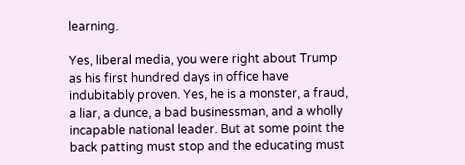learning.

Yes, liberal media, you were right about Trump as his first hundred days in office have indubitably proven. Yes, he is a monster, a fraud, a liar, a dunce, a bad businessman, and a wholly incapable national leader. But at some point the back patting must stop and the educating must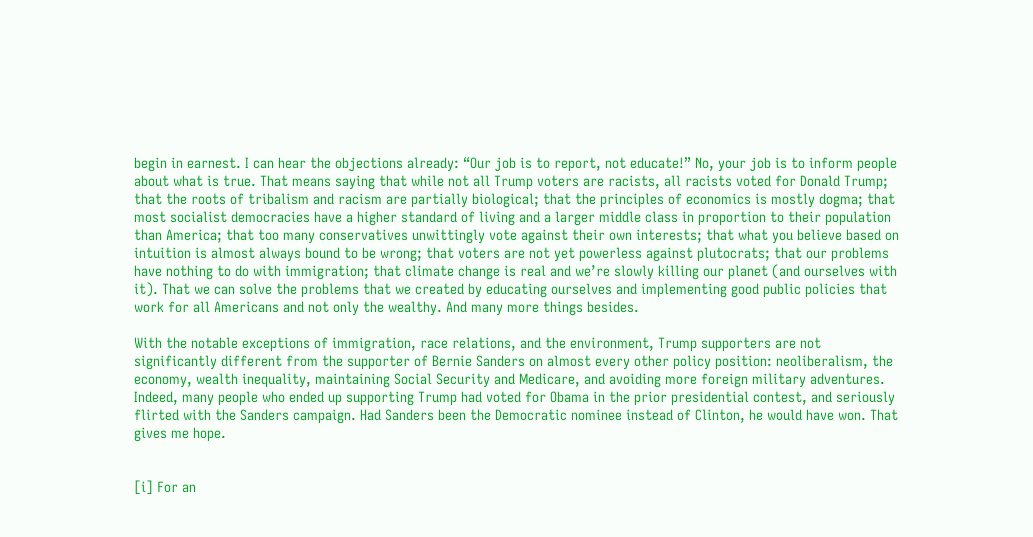begin in earnest. I can hear the objections already: “Our job is to report, not educate!” No, your job is to inform people about what is true. That means saying that while not all Trump voters are racists, all racists voted for Donald Trump; that the roots of tribalism and racism are partially biological; that the principles of economics is mostly dogma; that most socialist democracies have a higher standard of living and a larger middle class in proportion to their population than America; that too many conservatives unwittingly vote against their own interests; that what you believe based on intuition is almost always bound to be wrong; that voters are not yet powerless against plutocrats; that our problems have nothing to do with immigration; that climate change is real and we’re slowly killing our planet (and ourselves with it). That we can solve the problems that we created by educating ourselves and implementing good public policies that work for all Americans and not only the wealthy. And many more things besides.

With the notable exceptions of immigration, race relations, and the environment, Trump supporters are not significantly different from the supporter of Bernie Sanders on almost every other policy position: neoliberalism, the economy, wealth inequality, maintaining Social Security and Medicare, and avoiding more foreign military adventures. Indeed, many people who ended up supporting Trump had voted for Obama in the prior presidential contest, and seriously flirted with the Sanders campaign. Had Sanders been the Democratic nominee instead of Clinton, he would have won. That gives me hope.


[i] For an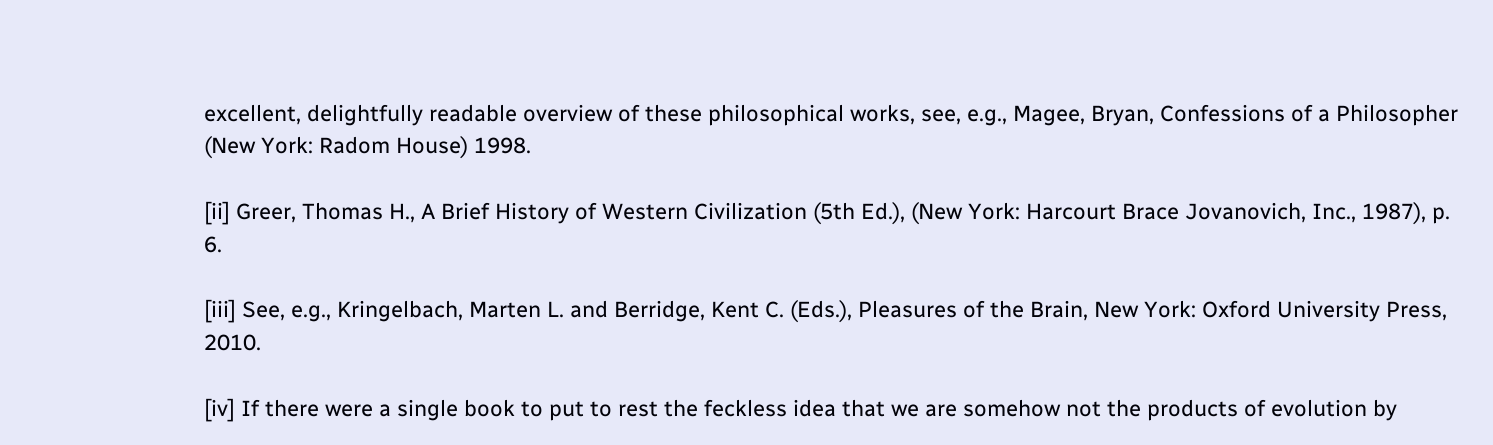excellent, delightfully readable overview of these philosophical works, see, e.g., Magee, Bryan, Confessions of a Philosopher (New York: Radom House) 1998.

[ii] Greer, Thomas H., A Brief History of Western Civilization (5th Ed.), (New York: Harcourt Brace Jovanovich, Inc., 1987), p. 6.

[iii] See, e.g., Kringelbach, Marten L. and Berridge, Kent C. (Eds.), Pleasures of the Brain, New York: Oxford University Press, 2010.

[iv] If there were a single book to put to rest the feckless idea that we are somehow not the products of evolution by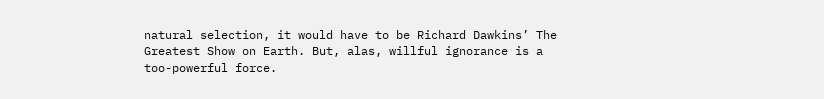natural selection, it would have to be Richard Dawkins’ The Greatest Show on Earth. But, alas, willful ignorance is a too-powerful force.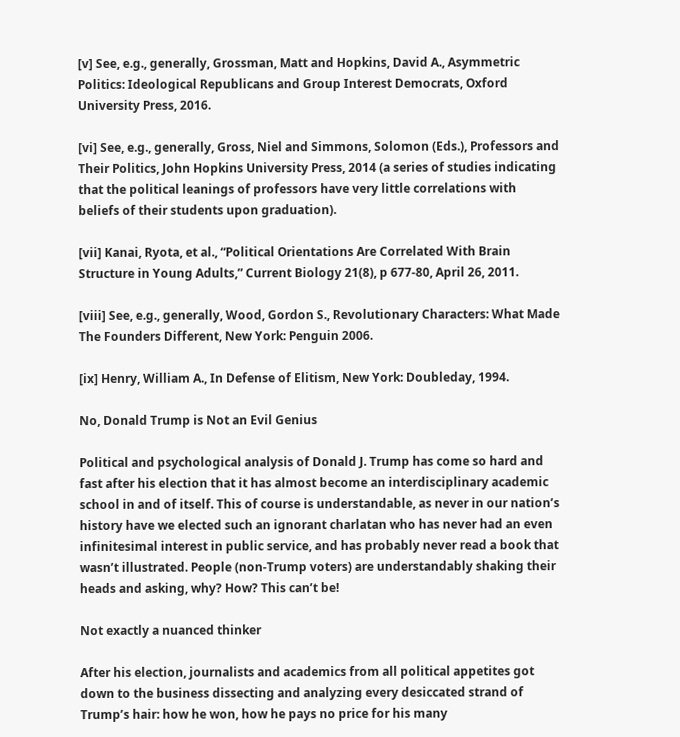[v] See, e.g., generally, Grossman, Matt and Hopkins, David A., Asymmetric Politics: Ideological Republicans and Group Interest Democrats, Oxford University Press, 2016.

[vi] See, e.g., generally, Gross, Niel and Simmons, Solomon (Eds.), Professors and Their Politics, John Hopkins University Press, 2014 (a series of studies indicating that the political leanings of professors have very little correlations with beliefs of their students upon graduation).

[vii] Kanai, Ryota, et al., “Political Orientations Are Correlated With Brain Structure in Young Adults,” Current Biology 21(8), p 677-80, April 26, 2011.

[viii] See, e.g., generally, Wood, Gordon S., Revolutionary Characters: What Made The Founders Different, New York: Penguin 2006.

[ix] Henry, William A., In Defense of Elitism, New York: Doubleday, 1994.

No, Donald Trump is Not an Evil Genius

Political and psychological analysis of Donald J. Trump has come so hard and fast after his election that it has almost become an interdisciplinary academic school in and of itself. This of course is understandable, as never in our nation’s history have we elected such an ignorant charlatan who has never had an even infinitesimal interest in public service, and has probably never read a book that wasn’t illustrated. People (non-Trump voters) are understandably shaking their heads and asking, why? How? This can’t be!

Not exactly a nuanced thinker

After his election, journalists and academics from all political appetites got down to the business dissecting and analyzing every desiccated strand of Trump’s hair: how he won, how he pays no price for his many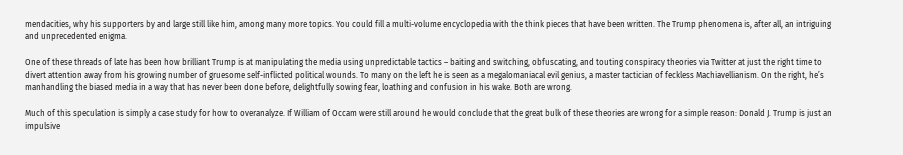mendacities, why his supporters by and large still like him, among many more topics. You could fill a multi-volume encyclopedia with the think pieces that have been written. The Trump phenomena is, after all, an intriguing and unprecedented enigma.

One of these threads of late has been how brilliant Trump is at manipulating the media using unpredictable tactics – baiting and switching, obfuscating, and touting conspiracy theories via Twitter at just the right time to divert attention away from his growing number of gruesome self-inflicted political wounds. To many on the left he is seen as a megalomaniacal evil genius, a master tactician of feckless Machiavellianism. On the right, he’s manhandling the biased media in a way that has never been done before, delightfully sowing fear, loathing and confusion in his wake. Both are wrong.

Much of this speculation is simply a case study for how to overanalyze. If William of Occam were still around he would conclude that the great bulk of these theories are wrong for a simple reason: Donald J. Trump is just an impulsive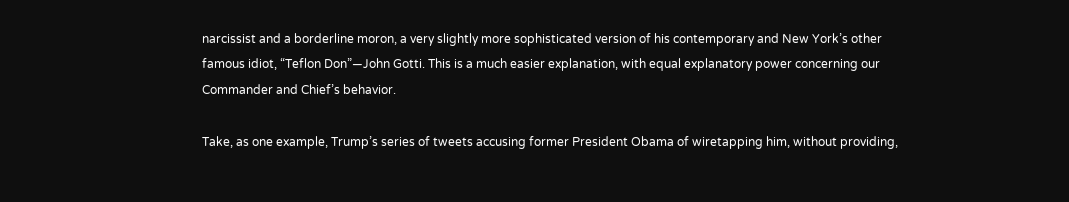narcissist and a borderline moron, a very slightly more sophisticated version of his contemporary and New York’s other famous idiot, “Teflon Don”—John Gotti. This is a much easier explanation, with equal explanatory power concerning our Commander and Chief’s behavior.

Take, as one example, Trump’s series of tweets accusing former President Obama of wiretapping him, without providing,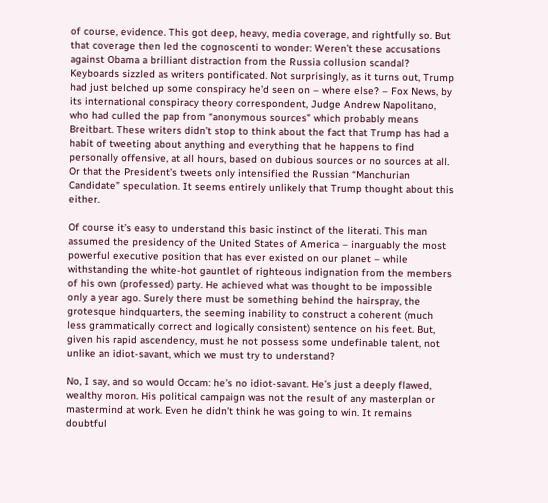of course, evidence. This got deep, heavy, media coverage, and rightfully so. But that coverage then led the cognoscenti to wonder: Weren’t these accusations against Obama a brilliant distraction from the Russia collusion scandal? Keyboards sizzled as writers pontificated. Not surprisingly, as it turns out, Trump had just belched up some conspiracy he’d seen on – where else? – Fox News, by its international conspiracy theory correspondent, Judge Andrew Napolitano, who had culled the pap from “anonymous sources” which probably means Breitbart. These writers didn’t stop to think about the fact that Trump has had a habit of tweeting about anything and everything that he happens to find personally offensive, at all hours, based on dubious sources or no sources at all. Or that the President’s tweets only intensified the Russian “Manchurian Candidate” speculation. It seems entirely unlikely that Trump thought about this either.

Of course it’s easy to understand this basic instinct of the literati. This man assumed the presidency of the United States of America – inarguably the most powerful executive position that has ever existed on our planet – while withstanding the white-hot gauntlet of righteous indignation from the members of his own (professed) party. He achieved what was thought to be impossible only a year ago. Surely there must be something behind the hairspray, the grotesque hindquarters, the seeming inability to construct a coherent (much less grammatically correct and logically consistent) sentence on his feet. But, given his rapid ascendency, must he not possess some undefinable talent, not unlike an idiot-savant, which we must try to understand?

No, I say, and so would Occam: he’s no idiot-savant. He’s just a deeply flawed, wealthy moron. His political campaign was not the result of any masterplan or mastermind at work. Even he didn’t think he was going to win. It remains doubtful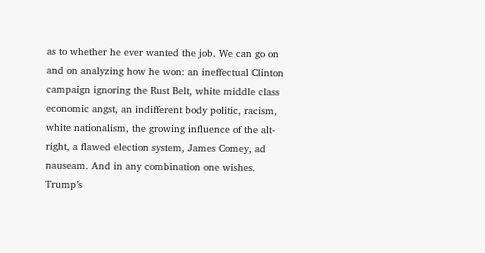as to whether he ever wanted the job. We can go on and on analyzing how he won: an ineffectual Clinton campaign ignoring the Rust Belt, white middle class economic angst, an indifferent body politic, racism, white nationalism, the growing influence of the alt-right, a flawed election system, James Comey, ad nauseam. And in any combination one wishes. Trump’s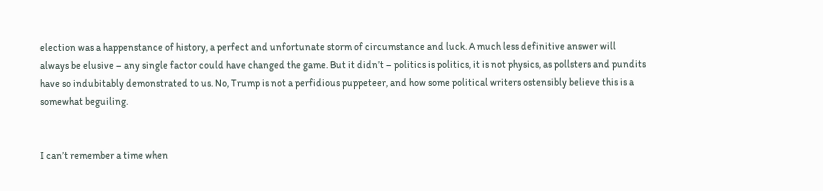election was a happenstance of history, a perfect and unfortunate storm of circumstance and luck. A much less definitive answer will always be elusive – any single factor could have changed the game. But it didn’t – politics is politics, it is not physics, as pollsters and pundits have so indubitably demonstrated to us. No, Trump is not a perfidious puppeteer, and how some political writers ostensibly believe this is a somewhat beguiling.


I can’t remember a time when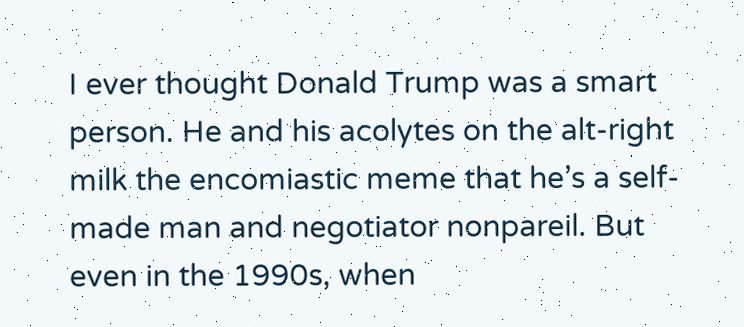I ever thought Donald Trump was a smart person. He and his acolytes on the alt-right milk the encomiastic meme that he’s a self-made man and negotiator nonpareil. But even in the 1990s, when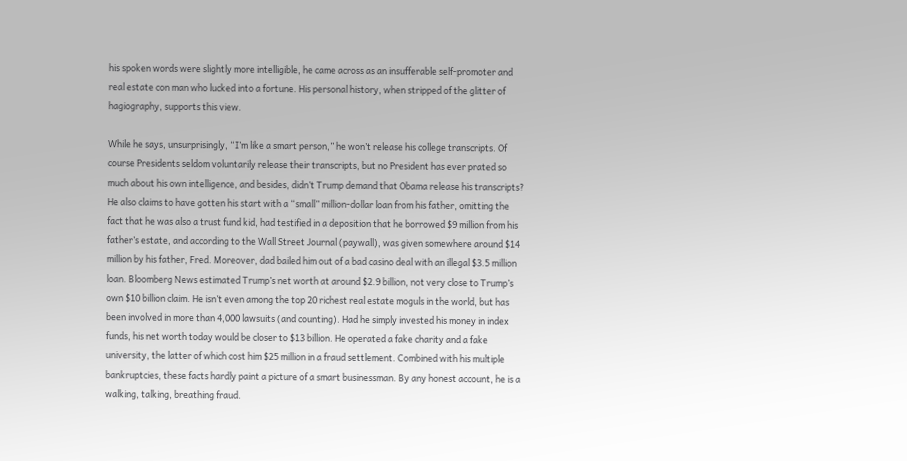his spoken words were slightly more intelligible, he came across as an insufferable self-promoter and real estate con man who lucked into a fortune. His personal history, when stripped of the glitter of hagiography, supports this view.

While he says, unsurprisingly, “I’m like a smart person,” he won’t release his college transcripts. Of course Presidents seldom voluntarily release their transcripts, but no President has ever prated so much about his own intelligence, and besides, didn’t Trump demand that Obama release his transcripts? He also claims to have gotten his start with a “small” million-dollar loan from his father, omitting the fact that he was also a trust fund kid, had testified in a deposition that he borrowed $9 million from his father’s estate, and according to the Wall Street Journal (paywall), was given somewhere around $14 million by his father, Fred. Moreover, dad bailed him out of a bad casino deal with an illegal $3.5 million loan. Bloomberg News estimated Trump’s net worth at around $2.9 billion, not very close to Trump’s own $10 billion claim. He isn’t even among the top 20 richest real estate moguls in the world, but has been involved in more than 4,000 lawsuits (and counting). Had he simply invested his money in index funds, his net worth today would be closer to $13 billion. He operated a fake charity and a fake university, the latter of which cost him $25 million in a fraud settlement. Combined with his multiple bankruptcies, these facts hardly paint a picture of a smart businessman. By any honest account, he is a walking, talking, breathing fraud.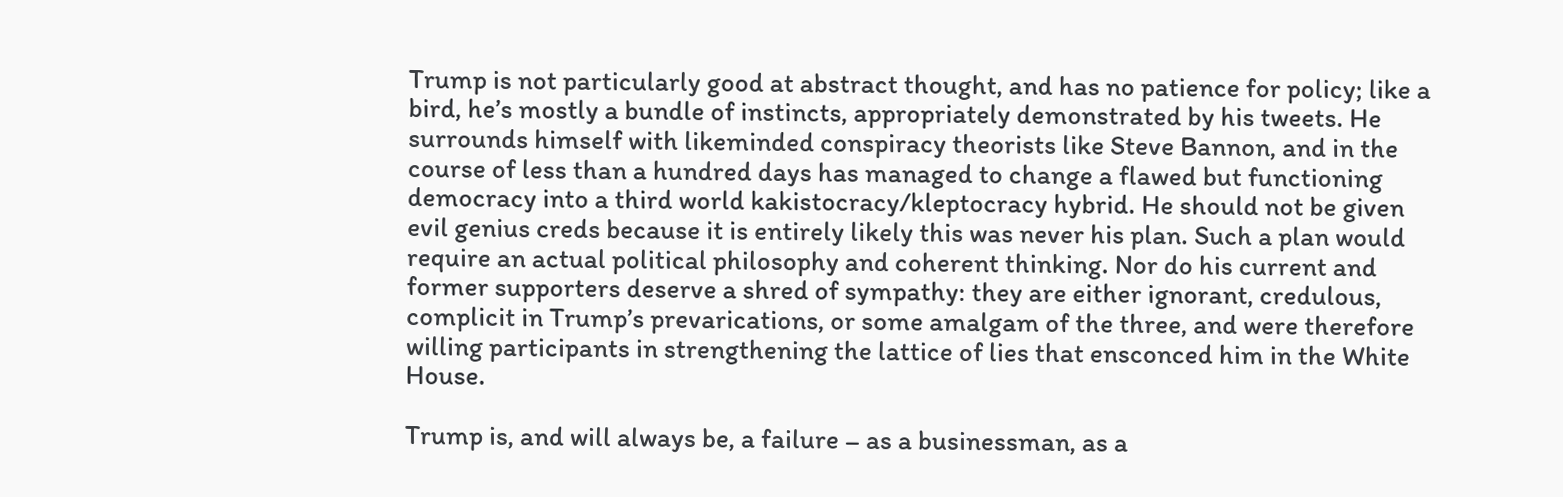Trump is not particularly good at abstract thought, and has no patience for policy; like a bird, he’s mostly a bundle of instincts, appropriately demonstrated by his tweets. He surrounds himself with likeminded conspiracy theorists like Steve Bannon, and in the course of less than a hundred days has managed to change a flawed but functioning democracy into a third world kakistocracy/kleptocracy hybrid. He should not be given evil genius creds because it is entirely likely this was never his plan. Such a plan would require an actual political philosophy and coherent thinking. Nor do his current and former supporters deserve a shred of sympathy: they are either ignorant, credulous, complicit in Trump’s prevarications, or some amalgam of the three, and were therefore willing participants in strengthening the lattice of lies that ensconced him in the White House.

Trump is, and will always be, a failure – as a businessman, as a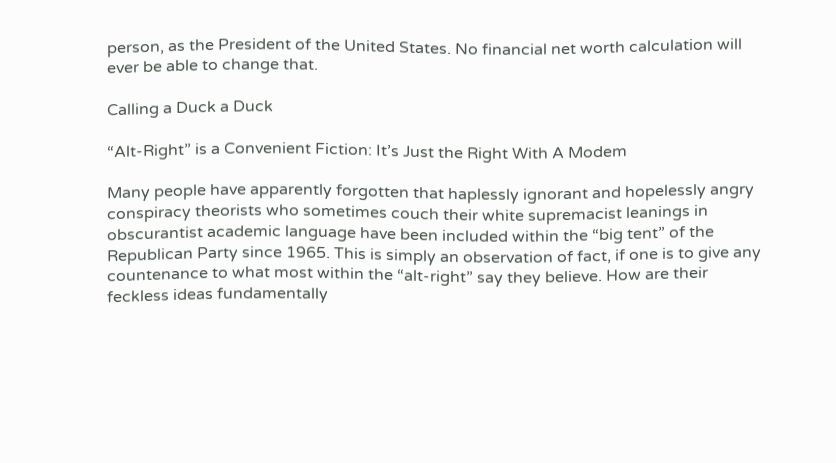person, as the President of the United States. No financial net worth calculation will ever be able to change that.

Calling a Duck a Duck

“Alt-Right” is a Convenient Fiction: It’s Just the Right With A Modem

Many people have apparently forgotten that haplessly ignorant and hopelessly angry conspiracy theorists who sometimes couch their white supremacist leanings in obscurantist academic language have been included within the “big tent” of the Republican Party since 1965. This is simply an observation of fact, if one is to give any countenance to what most within the “alt-right” say they believe. How are their feckless ideas fundamentally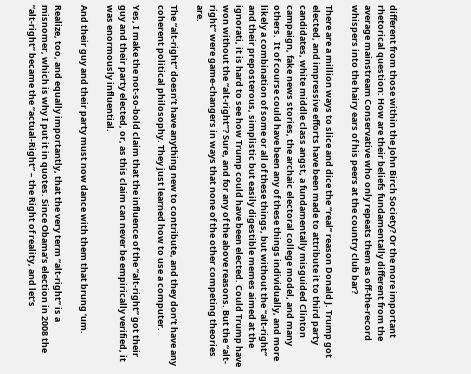different from those within the John Birch Society? Or the more important rhetorical question: How are their beliefs fundamentally different from the average mainstream Conservative who only repeats them as off-the-record whispers into the hairy ears of his peers at the country club bar?

There are a million ways to slice and dice the “real” reason Donald J. Trump got elected, and impressive efforts have been made to attribute it to third party candidates, white middle class angst, a fundamentally misguided Clinton campaign, fake news stories, the archaic electoral college model, and many others.  It of course could have been any of these things individually, and more likely a combination of some or all of these things, but without the “alt-right” and their preposterous, simplistic but easily digestible memes aimed at the ignorati, it is hard to see how Trump could have been elected. Could Trump have won without the “alt-right”? Sure, and for any of the above reasons. But the “alt-right” were game-changers in ways that none of the other competing theories are.

The “alt-right” doesn’t have anything new to contribute, and they don’t have any coherent political philosophy. They just learned how to use a computer.

Yes, I make the not-so-bold claim that the influence of the “alt-right” got their guy and their party elected, or, as this claim can never be empirically verified, it was enormously influential.

And their guy and their party must now dance with them that brung ‘um.

Realize, too, and equally importantly, that the very term “alt-right” is a misnomer, which is why I put it in quotes. Since Obama’s election in 2008 the “alt-right” became the “actual-Right” – the Right of reality, and let’s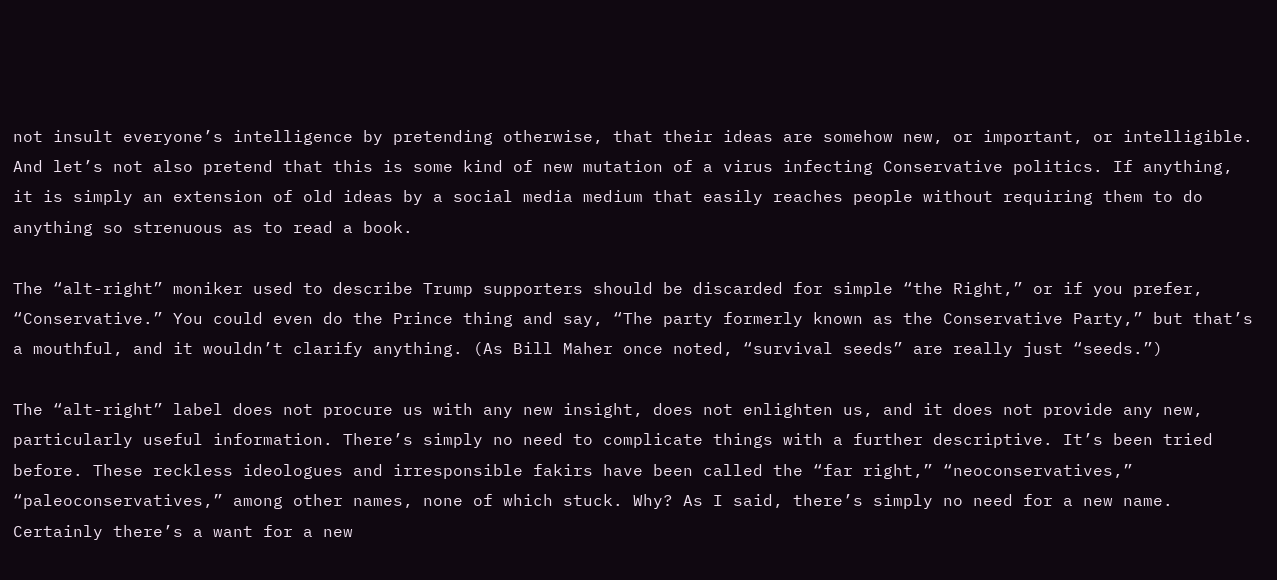not insult everyone’s intelligence by pretending otherwise, that their ideas are somehow new, or important, or intelligible. And let’s not also pretend that this is some kind of new mutation of a virus infecting Conservative politics. If anything, it is simply an extension of old ideas by a social media medium that easily reaches people without requiring them to do anything so strenuous as to read a book.

The “alt-right” moniker used to describe Trump supporters should be discarded for simple “the Right,” or if you prefer, “Conservative.” You could even do the Prince thing and say, “The party formerly known as the Conservative Party,” but that’s a mouthful, and it wouldn’t clarify anything. (As Bill Maher once noted, “survival seeds” are really just “seeds.”)

The “alt-right” label does not procure us with any new insight, does not enlighten us, and it does not provide any new, particularly useful information. There’s simply no need to complicate things with a further descriptive. It’s been tried before. These reckless ideologues and irresponsible fakirs have been called the “far right,” “neoconservatives,” “paleoconservatives,” among other names, none of which stuck. Why? As I said, there’s simply no need for a new name. Certainly there’s a want for a new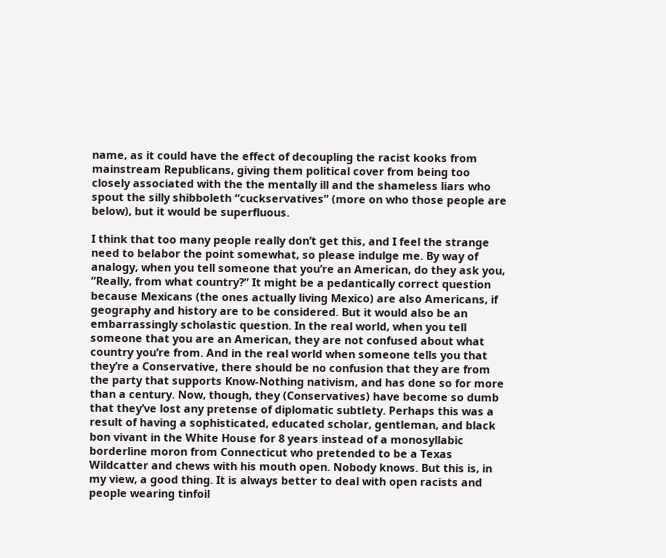name, as it could have the effect of decoupling the racist kooks from mainstream Republicans, giving them political cover from being too closely associated with the the mentally ill and the shameless liars who spout the silly shibboleth “cuckservatives” (more on who those people are below), but it would be superfluous.

I think that too many people really don’t get this, and I feel the strange need to belabor the point somewhat, so please indulge me. By way of analogy, when you tell someone that you’re an American, do they ask you, “Really, from what country?” It might be a pedantically correct question because Mexicans (the ones actually living Mexico) are also Americans, if geography and history are to be considered. But it would also be an embarrassingly scholastic question. In the real world, when you tell someone that you are an American, they are not confused about what country you’re from. And in the real world when someone tells you that they’re a Conservative, there should be no confusion that they are from the party that supports Know-Nothing nativism, and has done so for more than a century. Now, though, they (Conservatives) have become so dumb that they’ve lost any pretense of diplomatic subtlety. Perhaps this was a result of having a sophisticated, educated scholar, gentleman, and black bon vivant in the White House for 8 years instead of a monosyllabic borderline moron from Connecticut who pretended to be a Texas Wildcatter and chews with his mouth open. Nobody knows. But this is, in my view, a good thing. It is always better to deal with open racists and people wearing tinfoil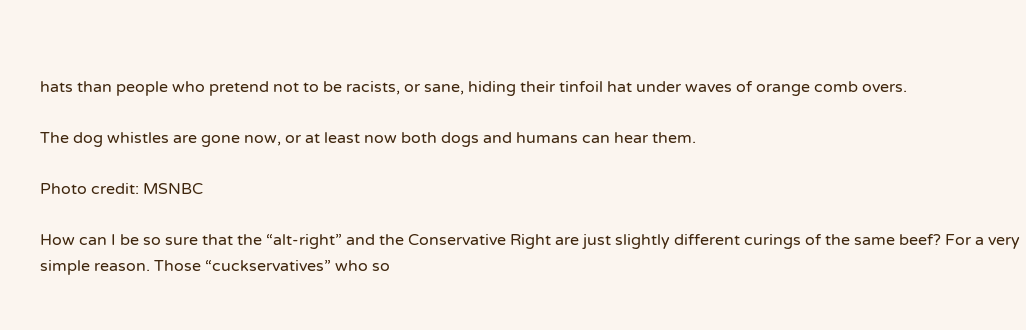hats than people who pretend not to be racists, or sane, hiding their tinfoil hat under waves of orange comb overs.

The dog whistles are gone now, or at least now both dogs and humans can hear them.

Photo credit: MSNBC

How can I be so sure that the “alt-right” and the Conservative Right are just slightly different curings of the same beef? For a very simple reason. Those “cuckservatives” who so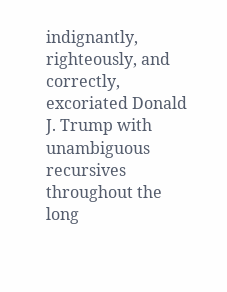indignantly, righteously, and correctly, excoriated Donald J. Trump with unambiguous recursives throughout the long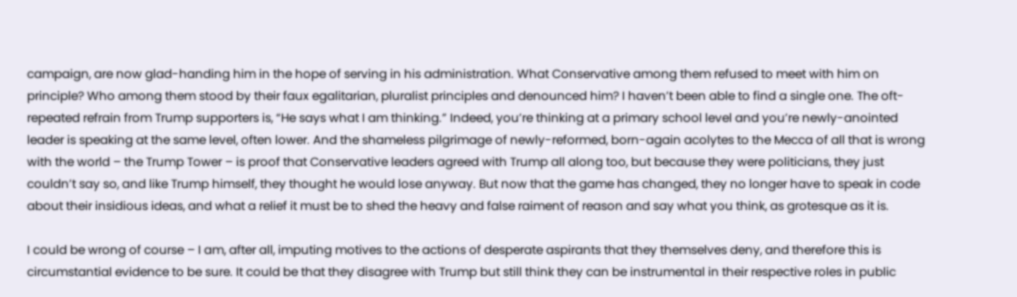campaign, are now glad-handing him in the hope of serving in his administration. What Conservative among them refused to meet with him on principle? Who among them stood by their faux egalitarian, pluralist principles and denounced him? I haven’t been able to find a single one. The oft-repeated refrain from Trump supporters is, “He says what I am thinking.” Indeed, you’re thinking at a primary school level and you’re newly-anointed leader is speaking at the same level, often lower. And the shameless pilgrimage of newly-reformed, born-again acolytes to the Mecca of all that is wrong with the world – the Trump Tower – is proof that Conservative leaders agreed with Trump all along too, but because they were politicians, they just couldn’t say so, and like Trump himself, they thought he would lose anyway. But now that the game has changed, they no longer have to speak in code about their insidious ideas, and what a relief it must be to shed the heavy and false raiment of reason and say what you think, as grotesque as it is.

I could be wrong of course – I am, after all, imputing motives to the actions of desperate aspirants that they themselves deny, and therefore this is circumstantial evidence to be sure. It could be that they disagree with Trump but still think they can be instrumental in their respective roles in public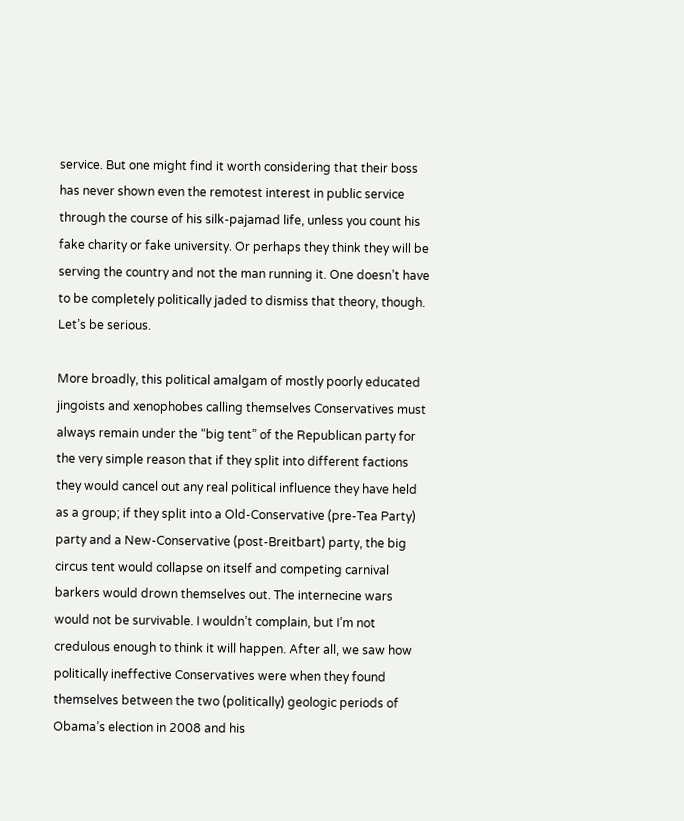service. But one might find it worth considering that their boss has never shown even the remotest interest in public service through the course of his silk-pajamad life, unless you count his fake charity or fake university. Or perhaps they think they will be serving the country and not the man running it. One doesn’t have to be completely politically jaded to dismiss that theory, though. Let’s be serious.

More broadly, this political amalgam of mostly poorly educated jingoists and xenophobes calling themselves Conservatives must always remain under the “big tent” of the Republican party for the very simple reason that if they split into different factions they would cancel out any real political influence they have held as a group; if they split into a Old-Conservative (pre-Tea Party) party and a New-Conservative (post-Breitbart) party, the big circus tent would collapse on itself and competing carnival barkers would drown themselves out. The internecine wars would not be survivable. I wouldn’t complain, but I’m not credulous enough to think it will happen. After all, we saw how politically ineffective Conservatives were when they found themselves between the two (politically) geologic periods of Obama’s election in 2008 and his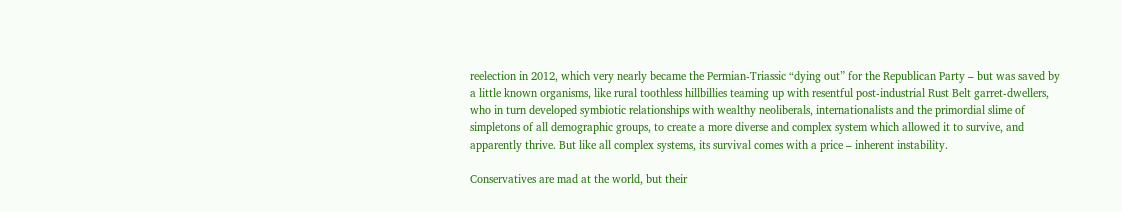reelection in 2012, which very nearly became the Permian-Triassic “dying out” for the Republican Party – but was saved by a little known organisms, like rural toothless hillbillies teaming up with resentful post-industrial Rust Belt garret-dwellers, who in turn developed symbiotic relationships with wealthy neoliberals, internationalists and the primordial slime of simpletons of all demographic groups, to create a more diverse and complex system which allowed it to survive, and apparently thrive. But like all complex systems, its survival comes with a price – inherent instability.

Conservatives are mad at the world, but their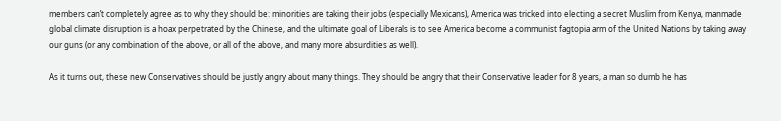members can’t completely agree as to why they should be: minorities are taking their jobs (especially Mexicans), America was tricked into electing a secret Muslim from Kenya, manmade global climate disruption is a hoax perpetrated by the Chinese, and the ultimate goal of Liberals is to see America become a communist fagtopia arm of the United Nations by taking away our guns (or any combination of the above, or all of the above, and many more absurdities as well).

As it turns out, these new Conservatives should be justly angry about many things. They should be angry that their Conservative leader for 8 years, a man so dumb he has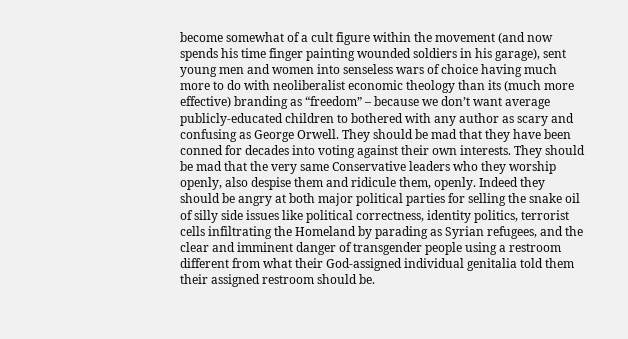become somewhat of a cult figure within the movement (and now spends his time finger painting wounded soldiers in his garage), sent young men and women into senseless wars of choice having much more to do with neoliberalist economic theology than its (much more effective) branding as “freedom” – because we don’t want average publicly-educated children to bothered with any author as scary and confusing as George Orwell. They should be mad that they have been conned for decades into voting against their own interests. They should be mad that the very same Conservative leaders who they worship openly, also despise them and ridicule them, openly. Indeed they should be angry at both major political parties for selling the snake oil of silly side issues like political correctness, identity politics, terrorist cells infiltrating the Homeland by parading as Syrian refugees, and the clear and imminent danger of transgender people using a restroom different from what their God-assigned individual genitalia told them their assigned restroom should be.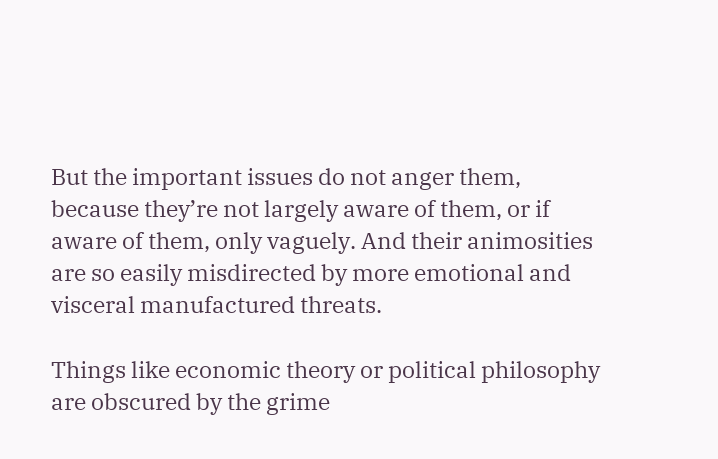But the important issues do not anger them, because they’re not largely aware of them, or if aware of them, only vaguely. And their animosities are so easily misdirected by more emotional and visceral manufactured threats.

Things like economic theory or political philosophy are obscured by the grime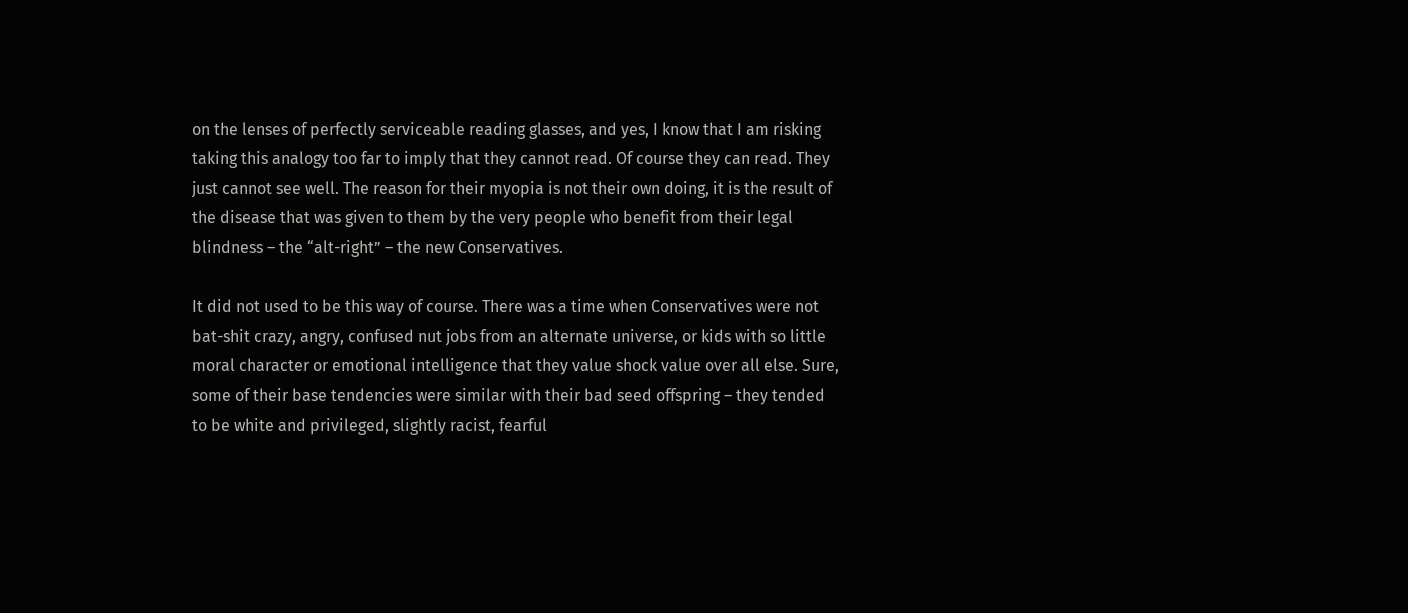on the lenses of perfectly serviceable reading glasses, and yes, I know that I am risking taking this analogy too far to imply that they cannot read. Of course they can read. They just cannot see well. The reason for their myopia is not their own doing, it is the result of the disease that was given to them by the very people who benefit from their legal blindness – the “alt-right” – the new Conservatives.

It did not used to be this way of course. There was a time when Conservatives were not bat-shit crazy, angry, confused nut jobs from an alternate universe, or kids with so little moral character or emotional intelligence that they value shock value over all else. Sure, some of their base tendencies were similar with their bad seed offspring – they tended to be white and privileged, slightly racist, fearful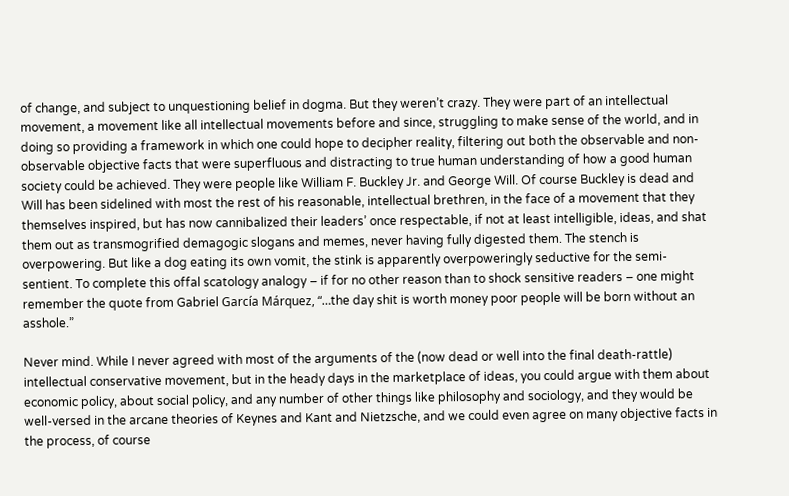of change, and subject to unquestioning belief in dogma. But they weren’t crazy. They were part of an intellectual movement, a movement like all intellectual movements before and since, struggling to make sense of the world, and in doing so providing a framework in which one could hope to decipher reality, filtering out both the observable and non-observable objective facts that were superfluous and distracting to true human understanding of how a good human society could be achieved. They were people like William F. Buckley Jr. and George Will. Of course Buckley is dead and Will has been sidelined with most the rest of his reasonable, intellectual brethren, in the face of a movement that they themselves inspired, but has now cannibalized their leaders’ once respectable, if not at least intelligible, ideas, and shat them out as transmogrified demagogic slogans and memes, never having fully digested them. The stench is overpowering. But like a dog eating its own vomit, the stink is apparently overpoweringly seductive for the semi-sentient. To complete this offal scatology analogy – if for no other reason than to shock sensitive readers – one might remember the quote from Gabriel García Márquez, “…the day shit is worth money poor people will be born without an asshole.”

Never mind. While I never agreed with most of the arguments of the (now dead or well into the final death-rattle) intellectual conservative movement, but in the heady days in the marketplace of ideas, you could argue with them about economic policy, about social policy, and any number of other things like philosophy and sociology, and they would be well-versed in the arcane theories of Keynes and Kant and Nietzsche, and we could even agree on many objective facts in the process, of course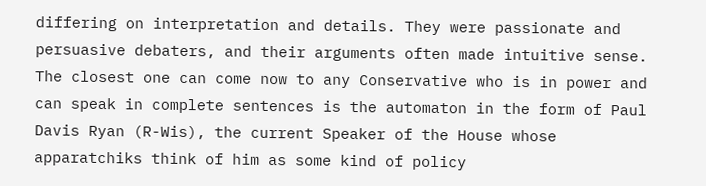differing on interpretation and details. They were passionate and persuasive debaters, and their arguments often made intuitive sense. The closest one can come now to any Conservative who is in power and can speak in complete sentences is the automaton in the form of Paul Davis Ryan (R-Wis), the current Speaker of the House whose apparatchiks think of him as some kind of policy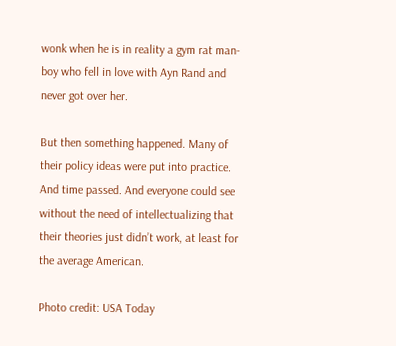wonk when he is in reality a gym rat man-boy who fell in love with Ayn Rand and never got over her.

But then something happened. Many of their policy ideas were put into practice. And time passed. And everyone could see without the need of intellectualizing that their theories just didn’t work, at least for the average American.

Photo credit: USA Today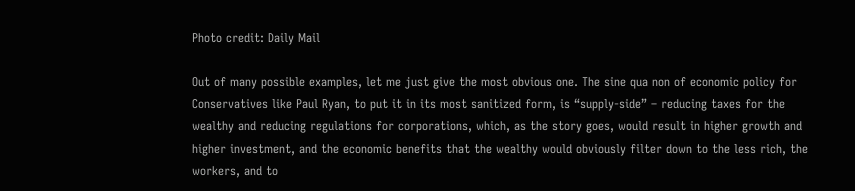Photo credit: Daily Mail

Out of many possible examples, let me just give the most obvious one. The sine qua non of economic policy for Conservatives like Paul Ryan, to put it in its most sanitized form, is “supply-side” – reducing taxes for the wealthy and reducing regulations for corporations, which, as the story goes, would result in higher growth and higher investment, and the economic benefits that the wealthy would obviously filter down to the less rich, the workers, and to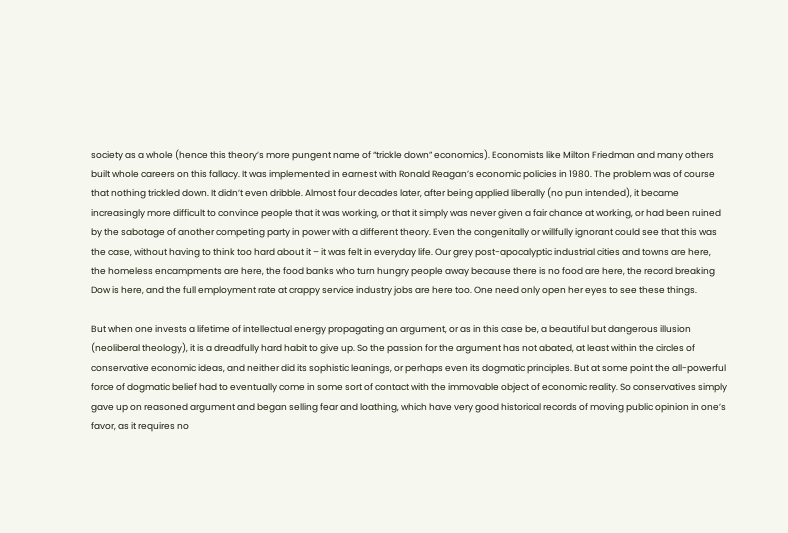society as a whole (hence this theory’s more pungent name of “trickle down” economics). Economists like Milton Friedman and many others built whole careers on this fallacy. It was implemented in earnest with Ronald Reagan’s economic policies in 1980. The problem was of course that nothing trickled down. It didn’t even dribble. Almost four decades later, after being applied liberally (no pun intended), it became increasingly more difficult to convince people that it was working, or that it simply was never given a fair chance at working, or had been ruined by the sabotage of another competing party in power with a different theory. Even the congenitally or willfully ignorant could see that this was the case, without having to think too hard about it – it was felt in everyday life. Our grey post-apocalyptic industrial cities and towns are here, the homeless encampments are here, the food banks who turn hungry people away because there is no food are here, the record breaking Dow is here, and the full employment rate at crappy service industry jobs are here too. One need only open her eyes to see these things.

But when one invests a lifetime of intellectual energy propagating an argument, or as in this case be, a beautiful but dangerous illusion (neoliberal theology), it is a dreadfully hard habit to give up. So the passion for the argument has not abated, at least within the circles of conservative economic ideas, and neither did its sophistic leanings, or perhaps even its dogmatic principles. But at some point the all-powerful force of dogmatic belief had to eventually come in some sort of contact with the immovable object of economic reality. So conservatives simply gave up on reasoned argument and began selling fear and loathing, which have very good historical records of moving public opinion in one’s favor, as it requires no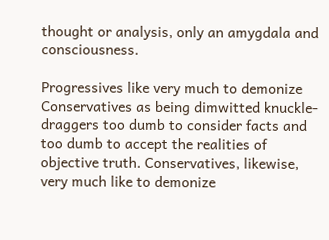thought or analysis, only an amygdala and consciousness.

Progressives like very much to demonize Conservatives as being dimwitted knuckle-draggers too dumb to consider facts and too dumb to accept the realities of objective truth. Conservatives, likewise, very much like to demonize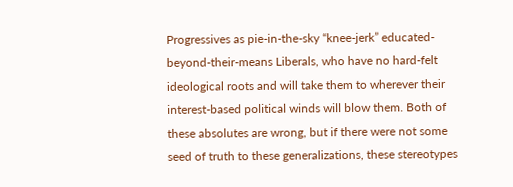Progressives as pie-in-the-sky “knee-jerk” educated-beyond-their-means Liberals, who have no hard-felt ideological roots and will take them to wherever their interest-based political winds will blow them. Both of these absolutes are wrong, but if there were not some seed of truth to these generalizations, these stereotypes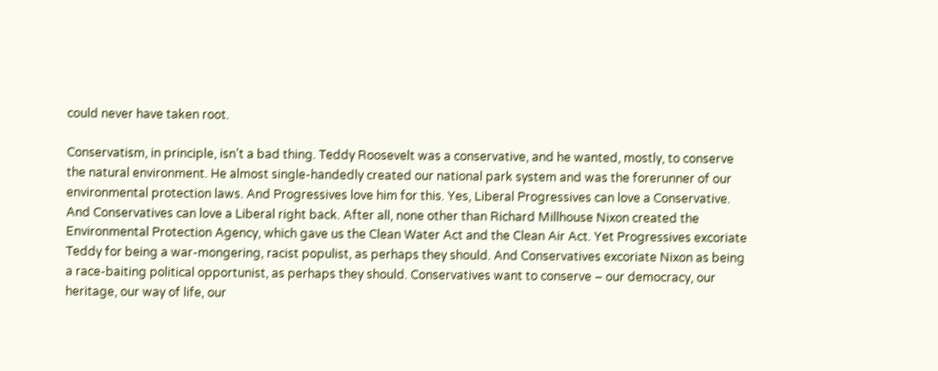could never have taken root.

Conservatism, in principle, isn’t a bad thing. Teddy Roosevelt was a conservative, and he wanted, mostly, to conserve the natural environment. He almost single-handedly created our national park system and was the forerunner of our environmental protection laws. And Progressives love him for this. Yes, Liberal Progressives can love a Conservative. And Conservatives can love a Liberal right back. After all, none other than Richard Millhouse Nixon created the Environmental Protection Agency, which gave us the Clean Water Act and the Clean Air Act. Yet Progressives excoriate Teddy for being a war-mongering, racist populist, as perhaps they should. And Conservatives excoriate Nixon as being a race-baiting political opportunist, as perhaps they should. Conservatives want to conserve – our democracy, our heritage, our way of life, our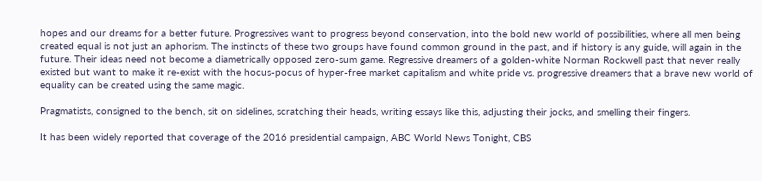hopes and our dreams for a better future. Progressives want to progress beyond conservation, into the bold new world of possibilities, where all men being created equal is not just an aphorism. The instincts of these two groups have found common ground in the past, and if history is any guide, will again in the future. Their ideas need not become a diametrically opposed zero-sum game. Regressive dreamers of a golden-white Norman Rockwell past that never really existed but want to make it re-exist with the hocus-pocus of hyper-free market capitalism and white pride vs. progressive dreamers that a brave new world of equality can be created using the same magic.

Pragmatists, consigned to the bench, sit on sidelines, scratching their heads, writing essays like this, adjusting their jocks, and smelling their fingers.

It has been widely reported that coverage of the 2016 presidential campaign, ABC World News Tonight, CBS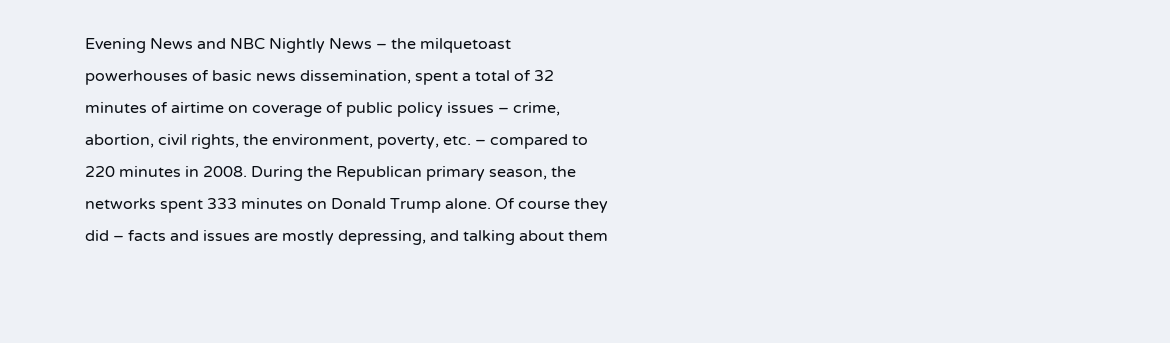Evening News and NBC Nightly News – the milquetoast powerhouses of basic news dissemination, spent a total of 32 minutes of airtime on coverage of public policy issues – crime, abortion, civil rights, the environment, poverty, etc. – compared to 220 minutes in 2008. During the Republican primary season, the networks spent 333 minutes on Donald Trump alone. Of course they did – facts and issues are mostly depressing, and talking about them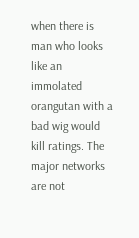when there is man who looks like an immolated orangutan with a bad wig would kill ratings. The major networks are not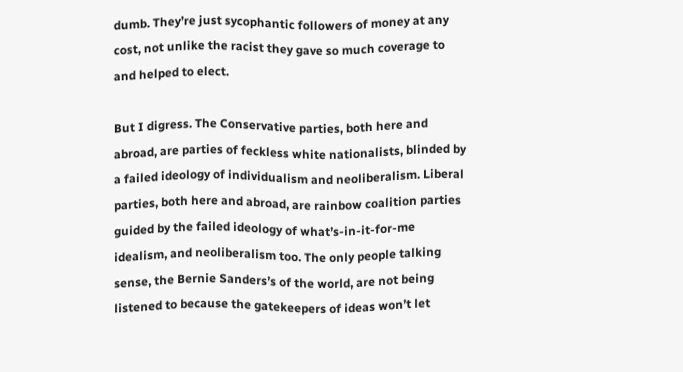dumb. They’re just sycophantic followers of money at any cost, not unlike the racist they gave so much coverage to and helped to elect.

But I digress. The Conservative parties, both here and abroad, are parties of feckless white nationalists, blinded by a failed ideology of individualism and neoliberalism. Liberal parties, both here and abroad, are rainbow coalition parties guided by the failed ideology of what’s-in-it-for-me idealism, and neoliberalism too. The only people talking sense, the Bernie Sanders’s of the world, are not being listened to because the gatekeepers of ideas won’t let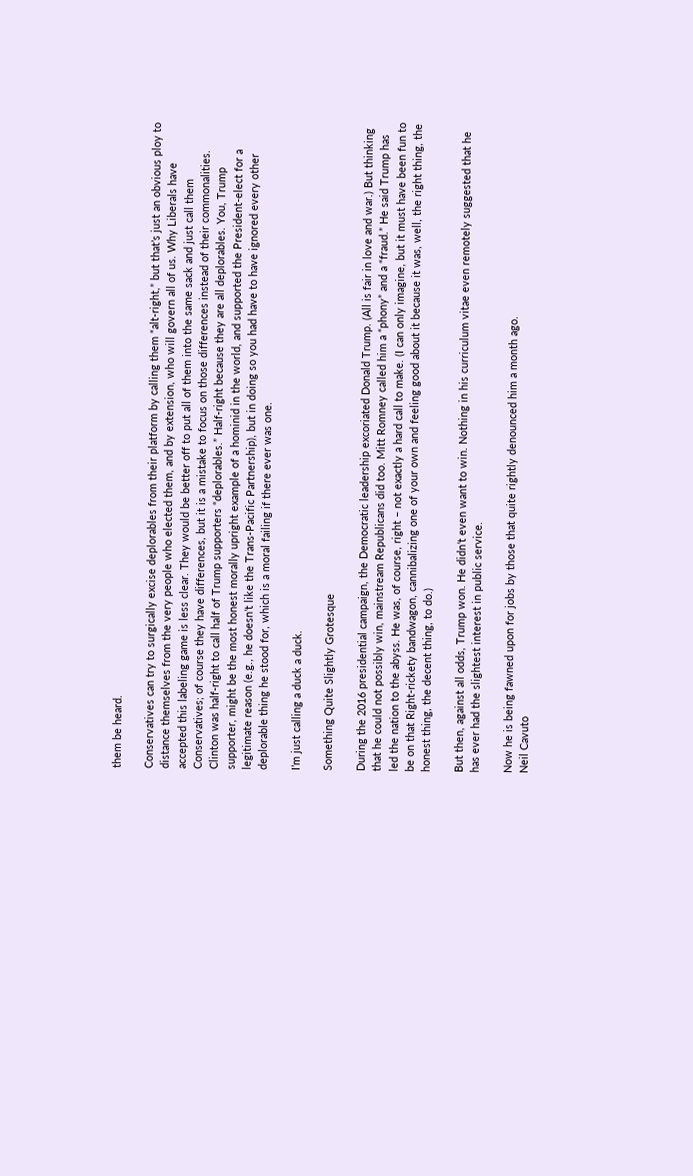them be heard.

Conservatives can try to surgically excise deplorables from their platform by calling them “alt-right,” but that’s just an obvious ploy to distance themselves from the very people who elected them, and by extension, who will govern all of us. Why Liberals have accepted this labeling game is less clear. They would be better off to put all of them into the same sack and just call them Conservatives; of course they have differences, but it is a mistake to focus on those differences instead of their commonalities. Clinton was half-right to call half of Trump supporters “deplorables.” Half-right because they are all deplorables. You, Trump supporter, might be the most honest morally upright example of a hominid in the world, and supported the President-elect for a legitimate reason (e.g., he doesn’t like the Trans-Pacific Partnership), but in doing so you had have to have ignored every other deplorable thing he stood for, which is a moral failing if there ever was one.

I’m just calling a duck a duck.

Something Quite Slightly Grotesque

During the 2016 presidential campaign, the Democratic leadership excoriated Donald Trump. (All is fair in love and war.) But thinking that he could not possibly win, mainstream Republicans did too. Mitt Romney called him a “phony” and a “fraud.” He said Trump has led the nation to the abyss. He was, of course, right – not exactly a hard call to make. (I can only imagine, but it must have been fun to be on that Right-rickety bandwagon, cannibalizing one of your own and feeling good about it because it was, well, the right thing, the honest thing, the decent thing, to do.)

But then, against all odds, Trump won. He didn’t even want to win. Nothing in his curriculum vitae even remotely suggested that he has ever had the slightest interest in public service.

Now he is being fawned upon for jobs by those that quite rightly denounced him a month ago.
Neil Cavuto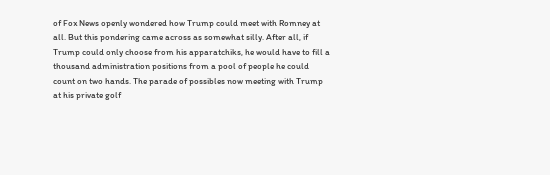of Fox News openly wondered how Trump could meet with Romney at all. But this pondering came across as somewhat silly. After all, if Trump could only choose from his apparatchiks, he would have to fill a thousand administration positions from a pool of people he could count on two hands. The parade of possibles now meeting with Trump at his private golf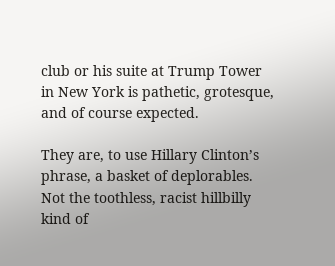club or his suite at Trump Tower in New York is pathetic, grotesque, and of course expected.

They are, to use Hillary Clinton’s phrase, a basket of deplorables. Not the toothless, racist hillbilly kind of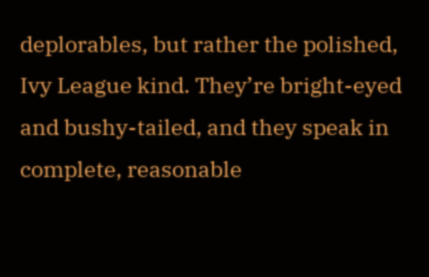deplorables, but rather the polished, Ivy League kind. They’re bright-eyed and bushy-tailed, and they speak in complete, reasonable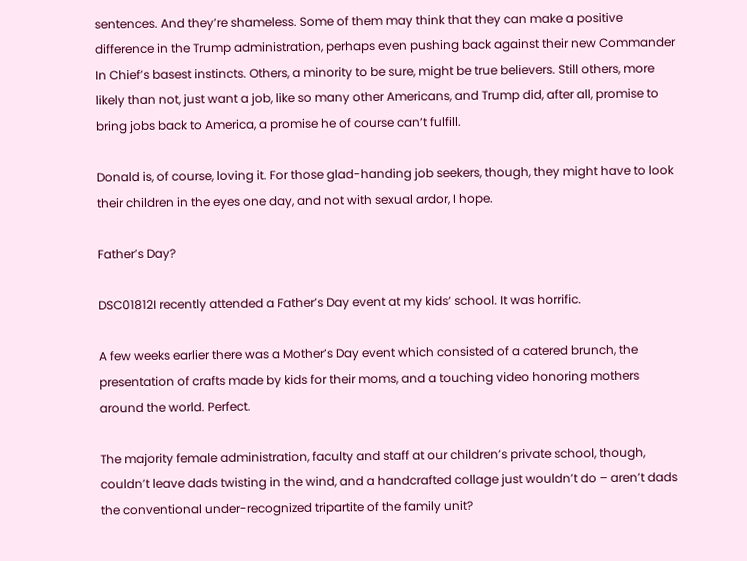sentences. And they’re shameless. Some of them may think that they can make a positive difference in the Trump administration, perhaps even pushing back against their new Commander In Chief’s basest instincts. Others, a minority to be sure, might be true believers. Still others, more likely than not, just want a job, like so many other Americans, and Trump did, after all, promise to bring jobs back to America, a promise he of course can’t fulfill.

Donald is, of course, loving it. For those glad-handing job seekers, though, they might have to look their children in the eyes one day, and not with sexual ardor, I hope.

Father’s Day?

DSC01812I recently attended a Father’s Day event at my kids’ school. It was horrific.

A few weeks earlier there was a Mother’s Day event which consisted of a catered brunch, the presentation of crafts made by kids for their moms, and a touching video honoring mothers around the world. Perfect.

The majority female administration, faculty and staff at our children’s private school, though, couldn’t leave dads twisting in the wind, and a handcrafted collage just wouldn’t do – aren’t dads the conventional under-recognized tripartite of the family unit?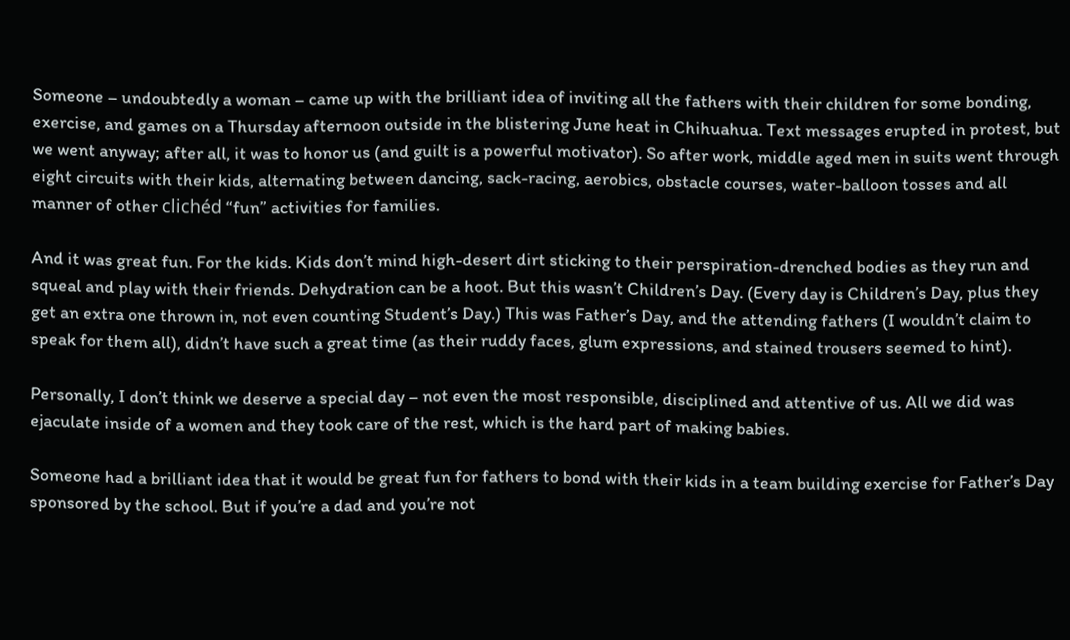Someone – undoubtedly a woman – came up with the brilliant idea of inviting all the fathers with their children for some bonding, exercise, and games on a Thursday afternoon outside in the blistering June heat in Chihuahua. Text messages erupted in protest, but we went anyway; after all, it was to honor us (and guilt is a powerful motivator). So after work, middle aged men in suits went through eight circuits with their kids, alternating between dancing, sack-racing, aerobics, obstacle courses, water-balloon tosses and all manner of other clichéd “fun” activities for families.

And it was great fun. For the kids. Kids don’t mind high-desert dirt sticking to their perspiration-drenched bodies as they run and squeal and play with their friends. Dehydration can be a hoot. But this wasn’t Children’s Day. (Every day is Children’s Day, plus they get an extra one thrown in, not even counting Student’s Day.) This was Father’s Day, and the attending fathers (I wouldn’t claim to speak for them all), didn’t have such a great time (as their ruddy faces, glum expressions, and stained trousers seemed to hint).

Personally, I don’t think we deserve a special day – not even the most responsible, disciplined and attentive of us. All we did was ejaculate inside of a women and they took care of the rest, which is the hard part of making babies.

Someone had a brilliant idea that it would be great fun for fathers to bond with their kids in a team building exercise for Father’s Day sponsored by the school. But if you’re a dad and you’re not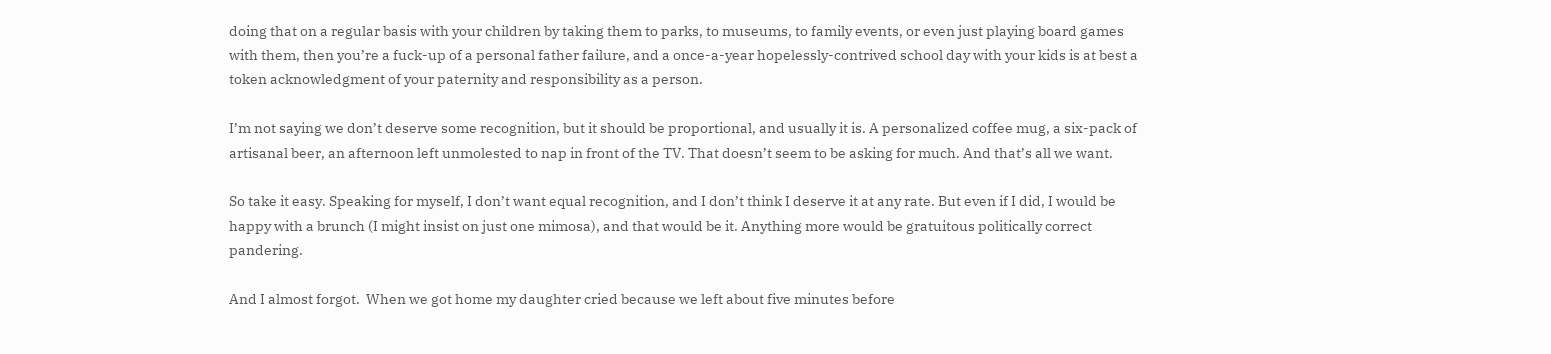doing that on a regular basis with your children by taking them to parks, to museums, to family events, or even just playing board games with them, then you’re a fuck-up of a personal father failure, and a once-a-year hopelessly-contrived school day with your kids is at best a token acknowledgment of your paternity and responsibility as a person.

I’m not saying we don’t deserve some recognition, but it should be proportional, and usually it is. A personalized coffee mug, a six-pack of artisanal beer, an afternoon left unmolested to nap in front of the TV. That doesn’t seem to be asking for much. And that’s all we want.

So take it easy. Speaking for myself, I don’t want equal recognition, and I don’t think I deserve it at any rate. But even if I did, I would be happy with a brunch (I might insist on just one mimosa), and that would be it. Anything more would be gratuitous politically correct pandering.

And I almost forgot.  When we got home my daughter cried because we left about five minutes before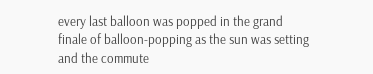every last balloon was popped in the grand finale of balloon-popping as the sun was setting and the commute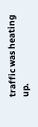traffic was heating up.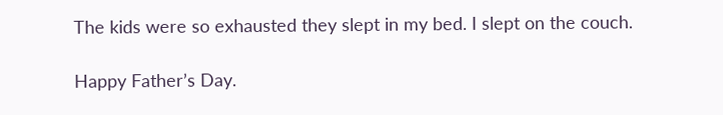The kids were so exhausted they slept in my bed. I slept on the couch.

Happy Father’s Day.